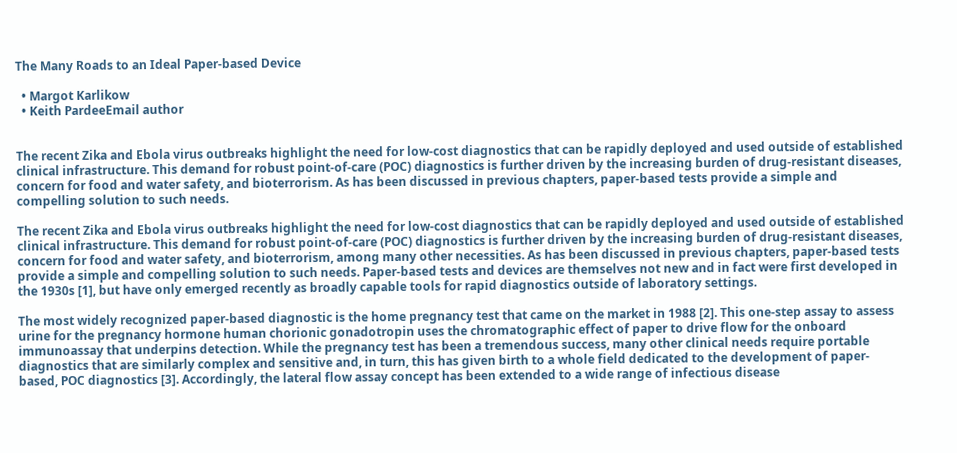The Many Roads to an Ideal Paper-based Device

  • Margot Karlikow
  • Keith PardeeEmail author


The recent Zika and Ebola virus outbreaks highlight the need for low-cost diagnostics that can be rapidly deployed and used outside of established clinical infrastructure. This demand for robust point-of-care (POC) diagnostics is further driven by the increasing burden of drug-resistant diseases, concern for food and water safety, and bioterrorism. As has been discussed in previous chapters, paper-based tests provide a simple and compelling solution to such needs.

The recent Zika and Ebola virus outbreaks highlight the need for low-cost diagnostics that can be rapidly deployed and used outside of established clinical infrastructure. This demand for robust point-of-care (POC) diagnostics is further driven by the increasing burden of drug-resistant diseases, concern for food and water safety, and bioterrorism, among many other necessities. As has been discussed in previous chapters, paper-based tests provide a simple and compelling solution to such needs. Paper-based tests and devices are themselves not new and in fact were first developed in the 1930s [1], but have only emerged recently as broadly capable tools for rapid diagnostics outside of laboratory settings.

The most widely recognized paper-based diagnostic is the home pregnancy test that came on the market in 1988 [2]. This one-step assay to assess urine for the pregnancy hormone human chorionic gonadotropin uses the chromatographic effect of paper to drive flow for the onboard immunoassay that underpins detection. While the pregnancy test has been a tremendous success, many other clinical needs require portable diagnostics that are similarly complex and sensitive and, in turn, this has given birth to a whole field dedicated to the development of paper-based, POC diagnostics [3]. Accordingly, the lateral flow assay concept has been extended to a wide range of infectious disease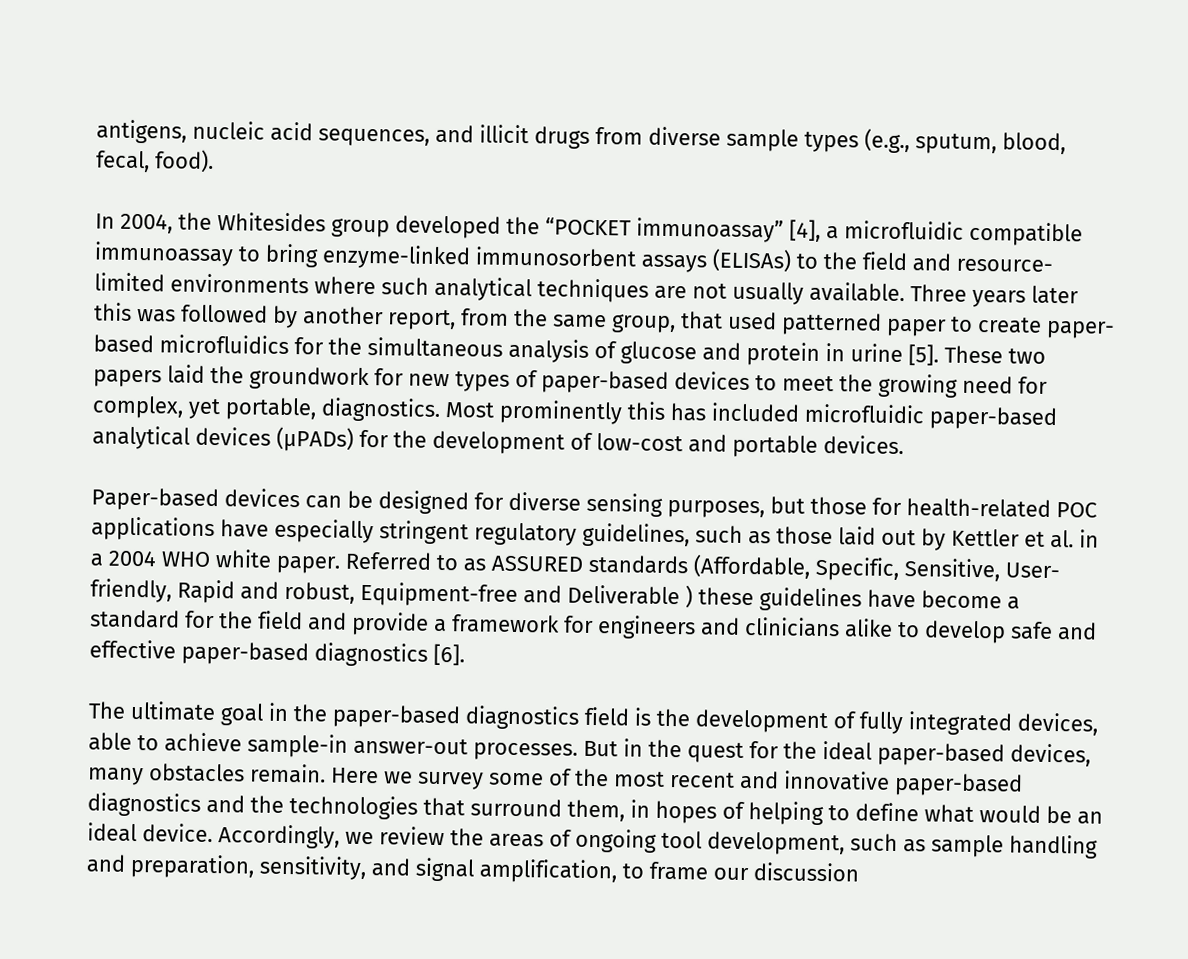antigens, nucleic acid sequences, and illicit drugs from diverse sample types (e.g., sputum, blood, fecal, food).

In 2004, the Whitesides group developed the “POCKET immunoassay” [4], a microfluidic compatible immunoassay to bring enzyme-linked immunosorbent assays (ELISAs) to the field and resource-limited environments where such analytical techniques are not usually available. Three years later this was followed by another report, from the same group, that used patterned paper to create paper-based microfluidics for the simultaneous analysis of glucose and protein in urine [5]. These two papers laid the groundwork for new types of paper-based devices to meet the growing need for complex, yet portable, diagnostics. Most prominently this has included microfluidic paper-based analytical devices (μPADs) for the development of low-cost and portable devices.

Paper-based devices can be designed for diverse sensing purposes, but those for health-related POC applications have especially stringent regulatory guidelines, such as those laid out by Kettler et al. in a 2004 WHO white paper. Referred to as ASSURED standards (Affordable, Specific, Sensitive, User-friendly, Rapid and robust, Equipment-free and Deliverable ) these guidelines have become a standard for the field and provide a framework for engineers and clinicians alike to develop safe and effective paper-based diagnostics [6].

The ultimate goal in the paper-based diagnostics field is the development of fully integrated devices, able to achieve sample-in answer-out processes. But in the quest for the ideal paper-based devices, many obstacles remain. Here we survey some of the most recent and innovative paper-based diagnostics and the technologies that surround them, in hopes of helping to define what would be an ideal device. Accordingly, we review the areas of ongoing tool development, such as sample handling and preparation, sensitivity, and signal amplification, to frame our discussion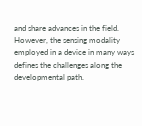and share advances in the field. However, the sensing modality employed in a device in many ways defines the challenges along the developmental path.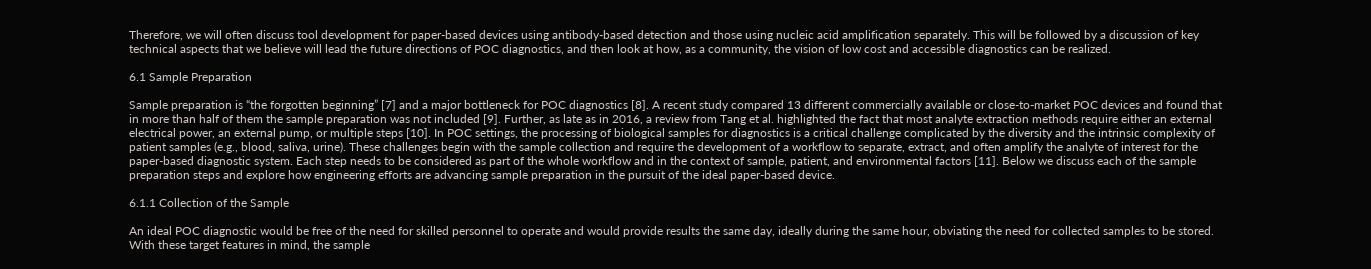Therefore, we will often discuss tool development for paper-based devices using antibody-based detection and those using nucleic acid amplification separately. This will be followed by a discussion of key technical aspects that we believe will lead the future directions of POC diagnostics, and then look at how, as a community, the vision of low cost and accessible diagnostics can be realized.

6.1 Sample Preparation

Sample preparation is “the forgotten beginning” [7] and a major bottleneck for POC diagnostics [8]. A recent study compared 13 different commercially available or close-to-market POC devices and found that in more than half of them the sample preparation was not included [9]. Further, as late as in 2016, a review from Tang et al. highlighted the fact that most analyte extraction methods require either an external electrical power, an external pump, or multiple steps [10]. In POC settings, the processing of biological samples for diagnostics is a critical challenge complicated by the diversity and the intrinsic complexity of patient samples (e.g., blood, saliva, urine). These challenges begin with the sample collection and require the development of a workflow to separate, extract, and often amplify the analyte of interest for the paper-based diagnostic system. Each step needs to be considered as part of the whole workflow and in the context of sample, patient, and environmental factors [11]. Below we discuss each of the sample preparation steps and explore how engineering efforts are advancing sample preparation in the pursuit of the ideal paper-based device.

6.1.1 Collection of the Sample

An ideal POC diagnostic would be free of the need for skilled personnel to operate and would provide results the same day, ideally during the same hour, obviating the need for collected samples to be stored. With these target features in mind, the sample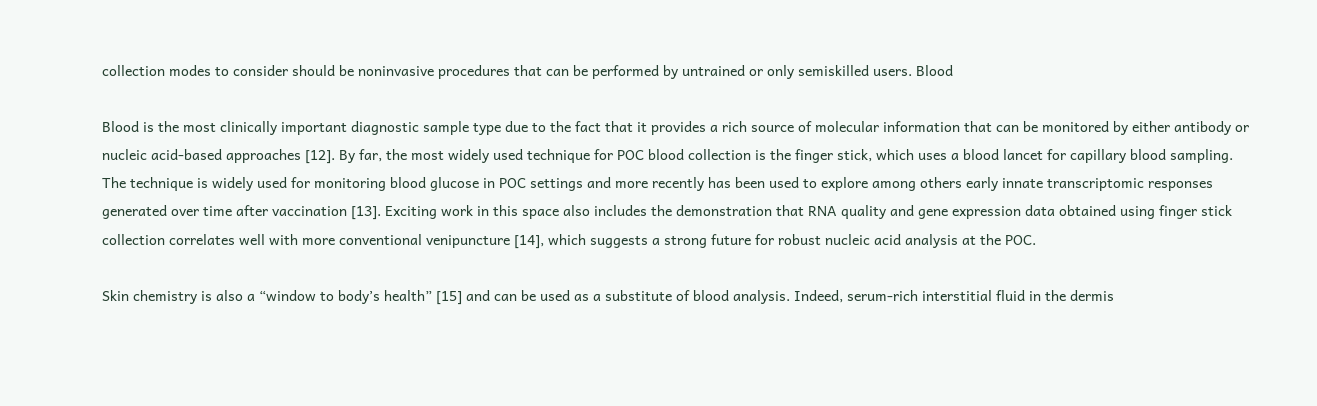collection modes to consider should be noninvasive procedures that can be performed by untrained or only semiskilled users. Blood

Blood is the most clinically important diagnostic sample type due to the fact that it provides a rich source of molecular information that can be monitored by either antibody or nucleic acid-based approaches [12]. By far, the most widely used technique for POC blood collection is the finger stick, which uses a blood lancet for capillary blood sampling. The technique is widely used for monitoring blood glucose in POC settings and more recently has been used to explore among others early innate transcriptomic responses generated over time after vaccination [13]. Exciting work in this space also includes the demonstration that RNA quality and gene expression data obtained using finger stick collection correlates well with more conventional venipuncture [14], which suggests a strong future for robust nucleic acid analysis at the POC.

Skin chemistry is also a “window to body’s health” [15] and can be used as a substitute of blood analysis. Indeed, serum-rich interstitial fluid in the dermis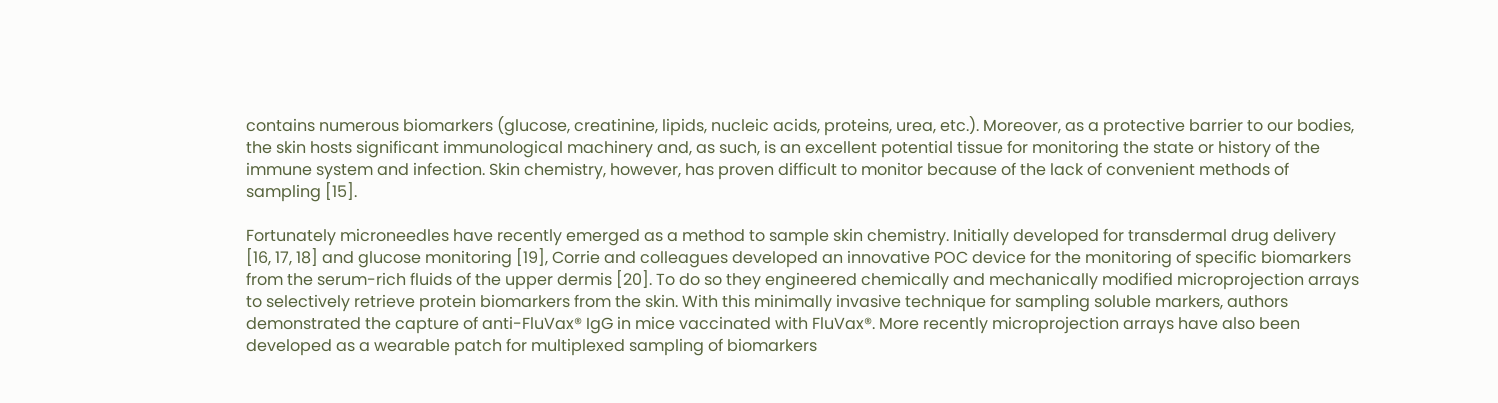contains numerous biomarkers (glucose, creatinine, lipids, nucleic acids, proteins, urea, etc.). Moreover, as a protective barrier to our bodies, the skin hosts significant immunological machinery and, as such, is an excellent potential tissue for monitoring the state or history of the immune system and infection. Skin chemistry, however, has proven difficult to monitor because of the lack of convenient methods of sampling [15].

Fortunately microneedles have recently emerged as a method to sample skin chemistry. Initially developed for transdermal drug delivery [16, 17, 18] and glucose monitoring [19], Corrie and colleagues developed an innovative POC device for the monitoring of specific biomarkers from the serum-rich fluids of the upper dermis [20]. To do so they engineered chemically and mechanically modified microprojection arrays to selectively retrieve protein biomarkers from the skin. With this minimally invasive technique for sampling soluble markers, authors demonstrated the capture of anti-FluVax® IgG in mice vaccinated with FluVax®. More recently microprojection arrays have also been developed as a wearable patch for multiplexed sampling of biomarkers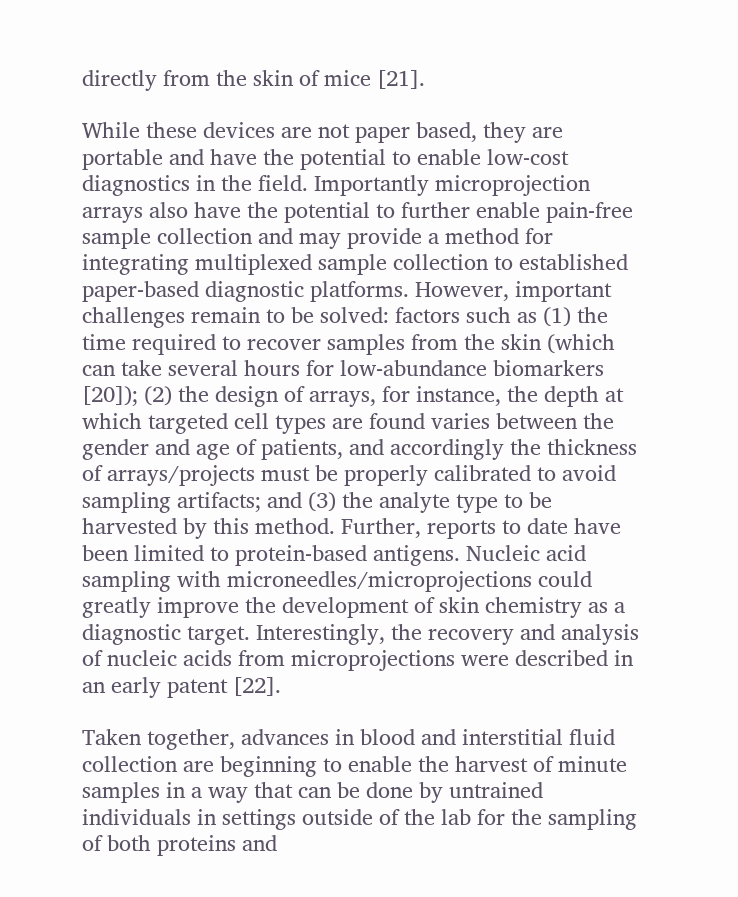directly from the skin of mice [21].

While these devices are not paper based, they are portable and have the potential to enable low-cost diagnostics in the field. Importantly microprojection arrays also have the potential to further enable pain-free sample collection and may provide a method for integrating multiplexed sample collection to established paper-based diagnostic platforms. However, important challenges remain to be solved: factors such as (1) the time required to recover samples from the skin (which can take several hours for low-abundance biomarkers [20]); (2) the design of arrays, for instance, the depth at which targeted cell types are found varies between the gender and age of patients, and accordingly the thickness of arrays/projects must be properly calibrated to avoid sampling artifacts; and (3) the analyte type to be harvested by this method. Further, reports to date have been limited to protein-based antigens. Nucleic acid sampling with microneedles/microprojections could greatly improve the development of skin chemistry as a diagnostic target. Interestingly, the recovery and analysis of nucleic acids from microprojections were described in an early patent [22].

Taken together, advances in blood and interstitial fluid collection are beginning to enable the harvest of minute samples in a way that can be done by untrained individuals in settings outside of the lab for the sampling of both proteins and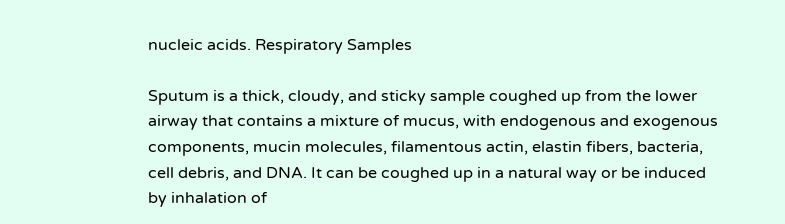nucleic acids. Respiratory Samples

Sputum is a thick, cloudy, and sticky sample coughed up from the lower airway that contains a mixture of mucus, with endogenous and exogenous components, mucin molecules, filamentous actin, elastin fibers, bacteria, cell debris, and DNA. It can be coughed up in a natural way or be induced by inhalation of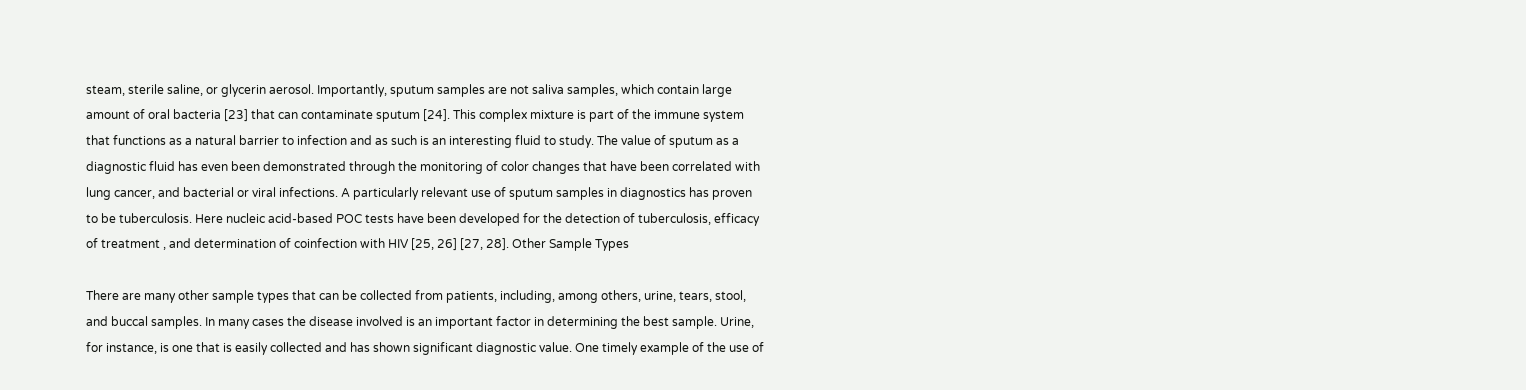steam, sterile saline, or glycerin aerosol. Importantly, sputum samples are not saliva samples, which contain large amount of oral bacteria [23] that can contaminate sputum [24]. This complex mixture is part of the immune system that functions as a natural barrier to infection and as such is an interesting fluid to study. The value of sputum as a diagnostic fluid has even been demonstrated through the monitoring of color changes that have been correlated with lung cancer, and bacterial or viral infections. A particularly relevant use of sputum samples in diagnostics has proven to be tuberculosis. Here nucleic acid-based POC tests have been developed for the detection of tuberculosis, efficacy of treatment , and determination of coinfection with HIV [25, 26] [27, 28]. Other Sample Types

There are many other sample types that can be collected from patients, including, among others, urine, tears, stool, and buccal samples. In many cases the disease involved is an important factor in determining the best sample. Urine, for instance, is one that is easily collected and has shown significant diagnostic value. One timely example of the use of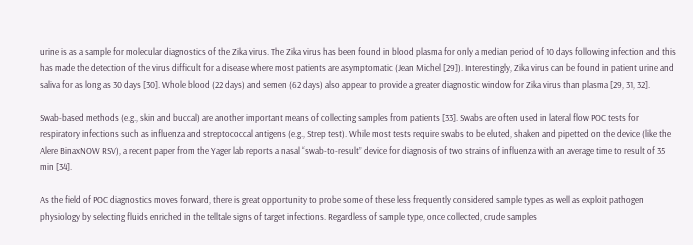urine is as a sample for molecular diagnostics of the Zika virus. The Zika virus has been found in blood plasma for only a median period of 10 days following infection and this has made the detection of the virus difficult for a disease where most patients are asymptomatic (Jean Michel [29]). Interestingly, Zika virus can be found in patient urine and saliva for as long as 30 days [30]. Whole blood (22 days) and semen (62 days) also appear to provide a greater diagnostic window for Zika virus than plasma [29, 31, 32].

Swab-based methods (e.g., skin and buccal) are another important means of collecting samples from patients [33]. Swabs are often used in lateral flow POC tests for respiratory infections such as influenza and streptococcal antigens (e.g., Strep test). While most tests require swabs to be eluted, shaken and pipetted on the device (like the Alere BinaxNOW RSV), a recent paper from the Yager lab reports a nasal “swab-to-result” device for diagnosis of two strains of influenza with an average time to result of 35 min [34].

As the field of POC diagnostics moves forward, there is great opportunity to probe some of these less frequently considered sample types as well as exploit pathogen physiology by selecting fluids enriched in the telltale signs of target infections. Regardless of sample type, once collected, crude samples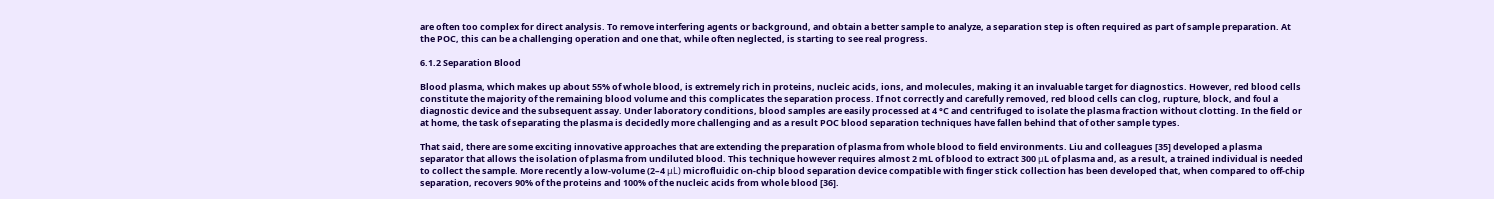are often too complex for direct analysis. To remove interfering agents or background, and obtain a better sample to analyze, a separation step is often required as part of sample preparation. At the POC, this can be a challenging operation and one that, while often neglected, is starting to see real progress.

6.1.2 Separation Blood

Blood plasma, which makes up about 55% of whole blood, is extremely rich in proteins, nucleic acids, ions, and molecules, making it an invaluable target for diagnostics. However, red blood cells constitute the majority of the remaining blood volume and this complicates the separation process. If not correctly and carefully removed, red blood cells can clog, rupture, block, and foul a diagnostic device and the subsequent assay. Under laboratory conditions, blood samples are easily processed at 4 °C and centrifuged to isolate the plasma fraction without clotting. In the field or at home, the task of separating the plasma is decidedly more challenging and as a result POC blood separation techniques have fallen behind that of other sample types.

That said, there are some exciting innovative approaches that are extending the preparation of plasma from whole blood to field environments. Liu and colleagues [35] developed a plasma separator that allows the isolation of plasma from undiluted blood. This technique however requires almost 2 mL of blood to extract 300 μL of plasma and, as a result, a trained individual is needed to collect the sample. More recently a low-volume (2–4 μL) microfluidic on-chip blood separation device compatible with finger stick collection has been developed that, when compared to off-chip separation, recovers 90% of the proteins and 100% of the nucleic acids from whole blood [36].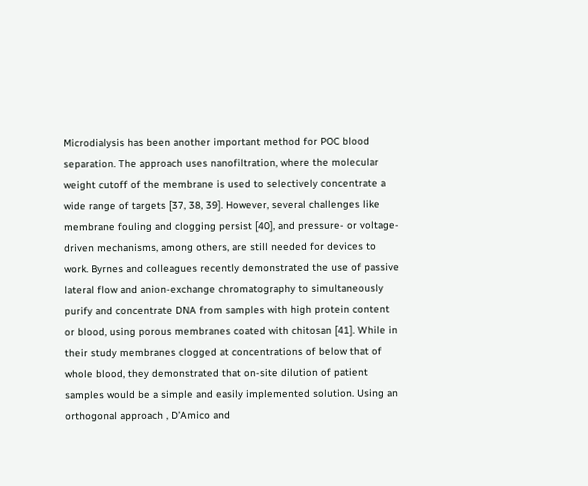Microdialysis has been another important method for POC blood separation. The approach uses nanofiltration, where the molecular weight cutoff of the membrane is used to selectively concentrate a wide range of targets [37, 38, 39]. However, several challenges like membrane fouling and clogging persist [40], and pressure- or voltage-driven mechanisms, among others, are still needed for devices to work. Byrnes and colleagues recently demonstrated the use of passive lateral flow and anion-exchange chromatography to simultaneously purify and concentrate DNA from samples with high protein content or blood, using porous membranes coated with chitosan [41]. While in their study membranes clogged at concentrations of below that of whole blood, they demonstrated that on-site dilution of patient samples would be a simple and easily implemented solution. Using an orthogonal approach , D’Amico and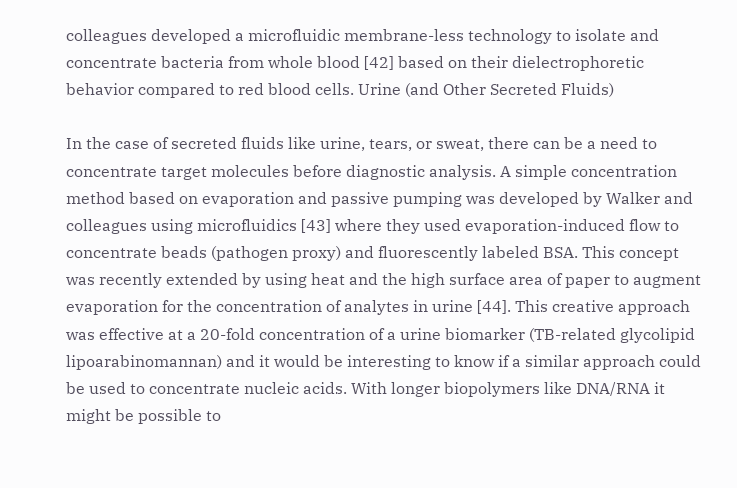colleagues developed a microfluidic membrane-less technology to isolate and concentrate bacteria from whole blood [42] based on their dielectrophoretic behavior compared to red blood cells. Urine (and Other Secreted Fluids)

In the case of secreted fluids like urine, tears, or sweat, there can be a need to concentrate target molecules before diagnostic analysis. A simple concentration method based on evaporation and passive pumping was developed by Walker and colleagues using microfluidics [43] where they used evaporation-induced flow to concentrate beads (pathogen proxy) and fluorescently labeled BSA. This concept was recently extended by using heat and the high surface area of paper to augment evaporation for the concentration of analytes in urine [44]. This creative approach was effective at a 20-fold concentration of a urine biomarker (TB-related glycolipid lipoarabinomannan) and it would be interesting to know if a similar approach could be used to concentrate nucleic acids. With longer biopolymers like DNA/RNA it might be possible to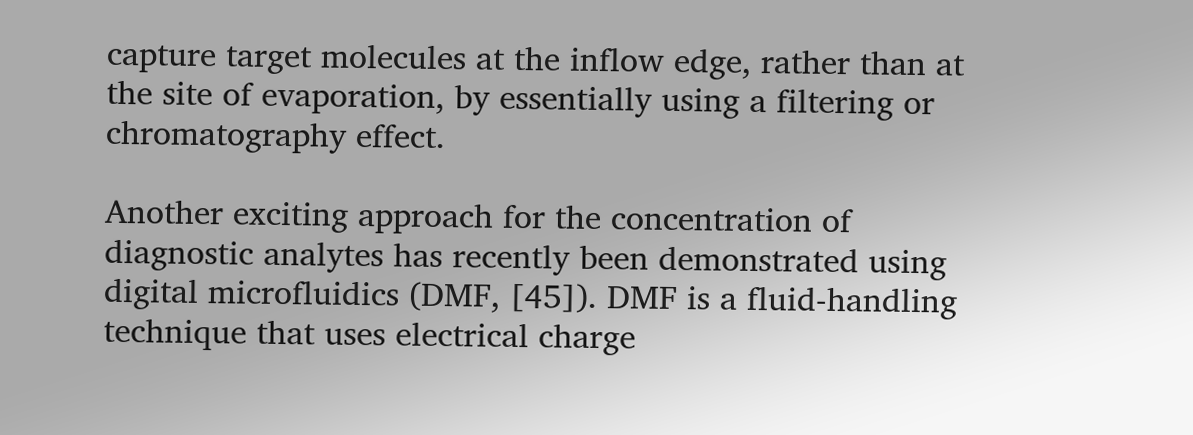capture target molecules at the inflow edge, rather than at the site of evaporation, by essentially using a filtering or chromatography effect.

Another exciting approach for the concentration of diagnostic analytes has recently been demonstrated using digital microfluidics (DMF, [45]). DMF is a fluid-handling technique that uses electrical charge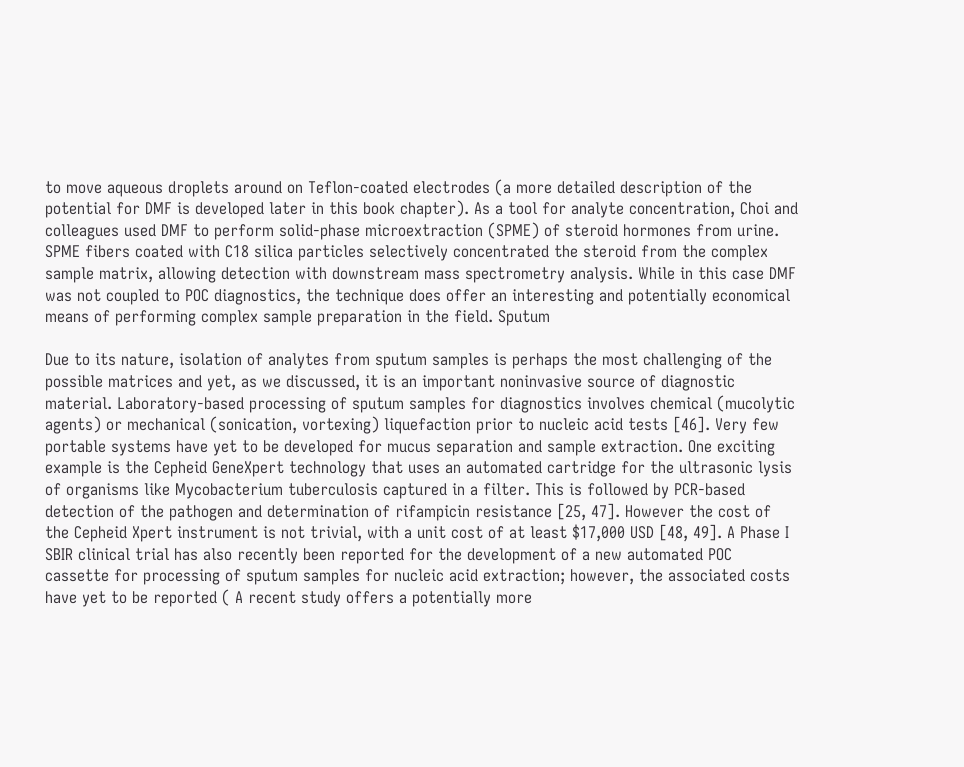to move aqueous droplets around on Teflon-coated electrodes (a more detailed description of the potential for DMF is developed later in this book chapter). As a tool for analyte concentration, Choi and colleagues used DMF to perform solid-phase microextraction (SPME) of steroid hormones from urine. SPME fibers coated with C18 silica particles selectively concentrated the steroid from the complex sample matrix, allowing detection with downstream mass spectrometry analysis. While in this case DMF was not coupled to POC diagnostics, the technique does offer an interesting and potentially economical means of performing complex sample preparation in the field. Sputum

Due to its nature, isolation of analytes from sputum samples is perhaps the most challenging of the possible matrices and yet, as we discussed, it is an important noninvasive source of diagnostic material. Laboratory-based processing of sputum samples for diagnostics involves chemical (mucolytic agents) or mechanical (sonication, vortexing) liquefaction prior to nucleic acid tests [46]. Very few portable systems have yet to be developed for mucus separation and sample extraction. One exciting example is the Cepheid GeneXpert technology that uses an automated cartridge for the ultrasonic lysis of organisms like Mycobacterium tuberculosis captured in a filter. This is followed by PCR-based detection of the pathogen and determination of rifampicin resistance [25, 47]. However the cost of the Cepheid Xpert instrument is not trivial, with a unit cost of at least $17,000 USD [48, 49]. A Phase I SBIR clinical trial has also recently been reported for the development of a new automated POC cassette for processing of sputum samples for nucleic acid extraction; however, the associated costs have yet to be reported ( A recent study offers a potentially more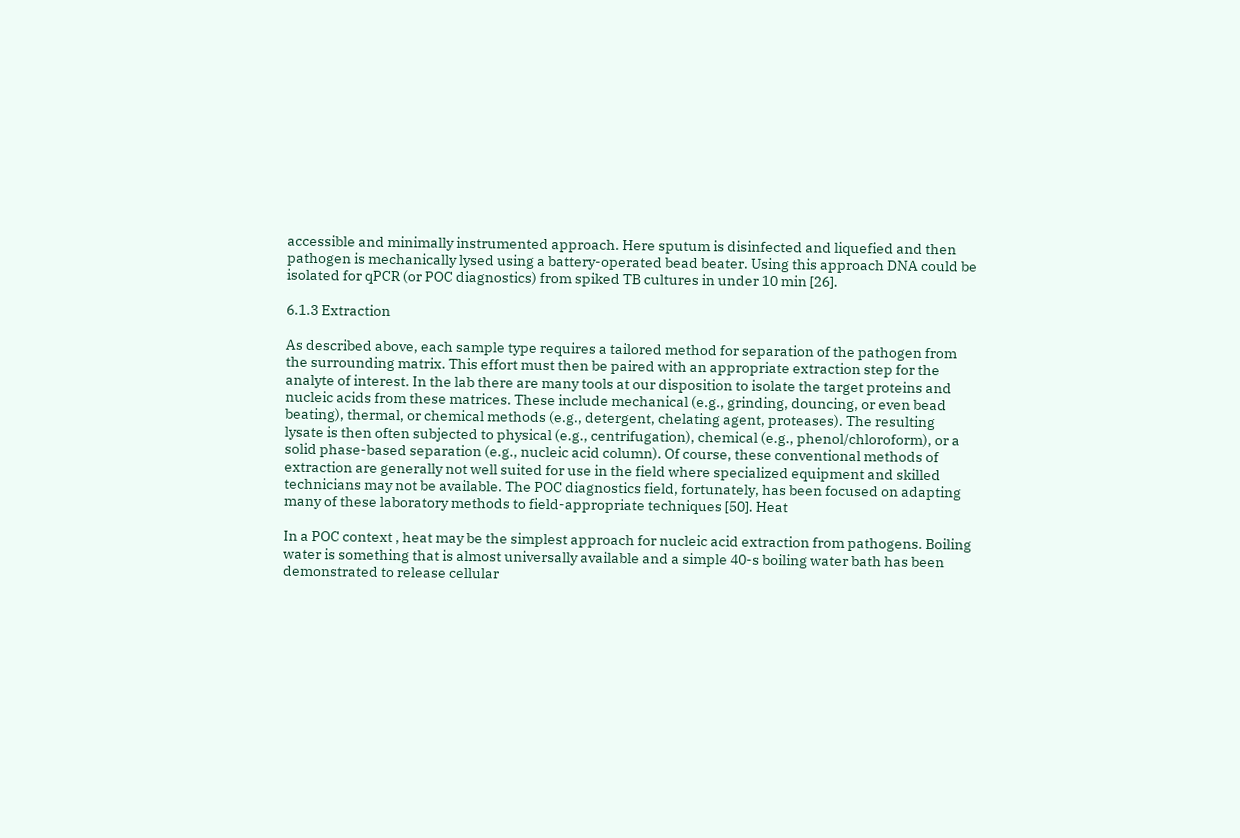accessible and minimally instrumented approach. Here sputum is disinfected and liquefied and then pathogen is mechanically lysed using a battery-operated bead beater. Using this approach DNA could be isolated for qPCR (or POC diagnostics) from spiked TB cultures in under 10 min [26].

6.1.3 Extraction

As described above, each sample type requires a tailored method for separation of the pathogen from the surrounding matrix. This effort must then be paired with an appropriate extraction step for the analyte of interest. In the lab there are many tools at our disposition to isolate the target proteins and nucleic acids from these matrices. These include mechanical (e.g., grinding, douncing, or even bead beating), thermal, or chemical methods (e.g., detergent, chelating agent, proteases). The resulting lysate is then often subjected to physical (e.g., centrifugation), chemical (e.g., phenol/chloroform), or a solid phase-based separation (e.g., nucleic acid column). Of course, these conventional methods of extraction are generally not well suited for use in the field where specialized equipment and skilled technicians may not be available. The POC diagnostics field, fortunately, has been focused on adapting many of these laboratory methods to field-appropriate techniques [50]. Heat

In a POC context , heat may be the simplest approach for nucleic acid extraction from pathogens. Boiling water is something that is almost universally available and a simple 40-s boiling water bath has been demonstrated to release cellular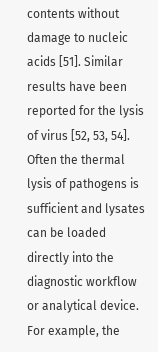contents without damage to nucleic acids [51]. Similar results have been reported for the lysis of virus [52, 53, 54]. Often the thermal lysis of pathogens is sufficient and lysates can be loaded directly into the diagnostic workflow or analytical device. For example, the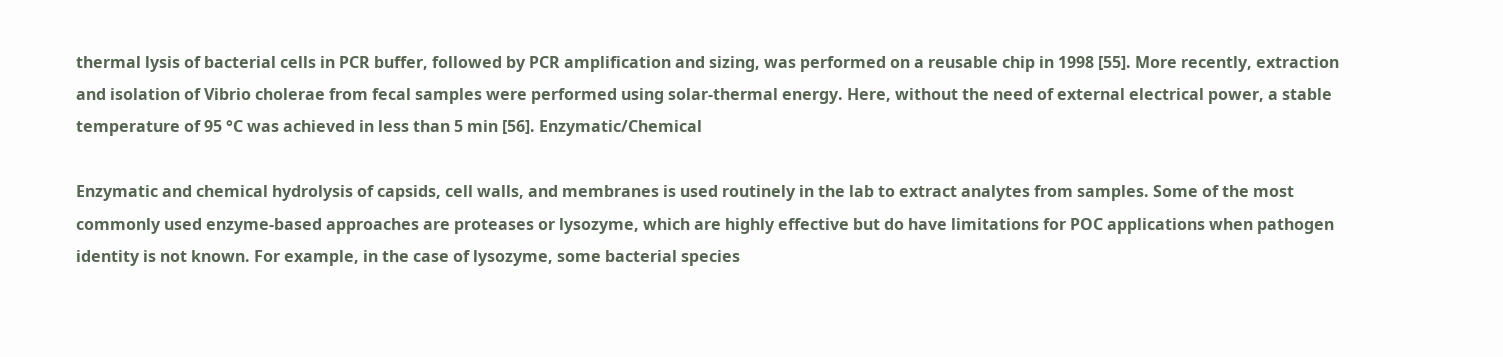thermal lysis of bacterial cells in PCR buffer, followed by PCR amplification and sizing, was performed on a reusable chip in 1998 [55]. More recently, extraction and isolation of Vibrio cholerae from fecal samples were performed using solar-thermal energy. Here, without the need of external electrical power, a stable temperature of 95 °C was achieved in less than 5 min [56]. Enzymatic/Chemical

Enzymatic and chemical hydrolysis of capsids, cell walls, and membranes is used routinely in the lab to extract analytes from samples. Some of the most commonly used enzyme-based approaches are proteases or lysozyme, which are highly effective but do have limitations for POC applications when pathogen identity is not known. For example, in the case of lysozyme, some bacterial species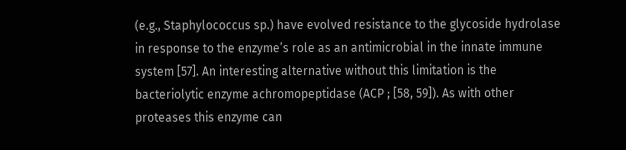(e.g., Staphylococcus sp.) have evolved resistance to the glycoside hydrolase in response to the enzyme’s role as an antimicrobial in the innate immune system [57]. An interesting alternative without this limitation is the bacteriolytic enzyme achromopeptidase (ACP ; [58, 59]). As with other proteases this enzyme can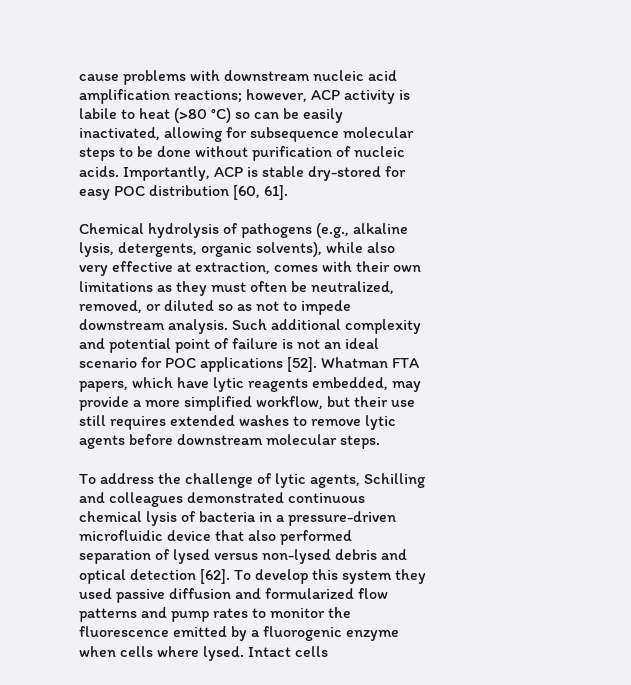cause problems with downstream nucleic acid amplification reactions; however, ACP activity is labile to heat (>80 °C) so can be easily inactivated, allowing for subsequence molecular steps to be done without purification of nucleic acids. Importantly, ACP is stable dry-stored for easy POC distribution [60, 61].

Chemical hydrolysis of pathogens (e.g., alkaline lysis, detergents, organic solvents), while also very effective at extraction, comes with their own limitations as they must often be neutralized, removed, or diluted so as not to impede downstream analysis. Such additional complexity and potential point of failure is not an ideal scenario for POC applications [52]. Whatman FTA papers, which have lytic reagents embedded, may provide a more simplified workflow, but their use still requires extended washes to remove lytic agents before downstream molecular steps.

To address the challenge of lytic agents, Schilling and colleagues demonstrated continuous chemical lysis of bacteria in a pressure-driven microfluidic device that also performed separation of lysed versus non-lysed debris and optical detection [62]. To develop this system they used passive diffusion and formularized flow patterns and pump rates to monitor the fluorescence emitted by a fluorogenic enzyme when cells where lysed. Intact cells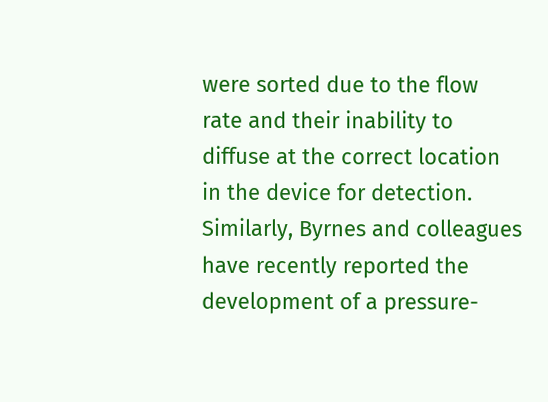were sorted due to the flow rate and their inability to diffuse at the correct location in the device for detection. Similarly, Byrnes and colleagues have recently reported the development of a pressure-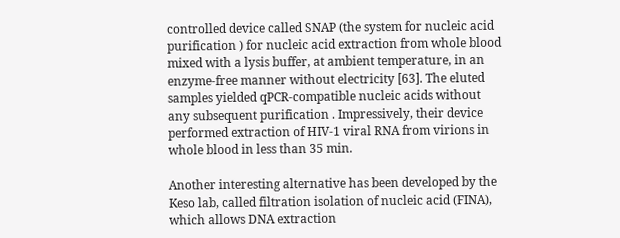controlled device called SNAP (the system for nucleic acid purification ) for nucleic acid extraction from whole blood mixed with a lysis buffer, at ambient temperature, in an enzyme-free manner without electricity [63]. The eluted samples yielded qPCR-compatible nucleic acids without any subsequent purification . Impressively, their device performed extraction of HIV-1 viral RNA from virions in whole blood in less than 35 min.

Another interesting alternative has been developed by the Keso lab, called filtration isolation of nucleic acid (FINA), which allows DNA extraction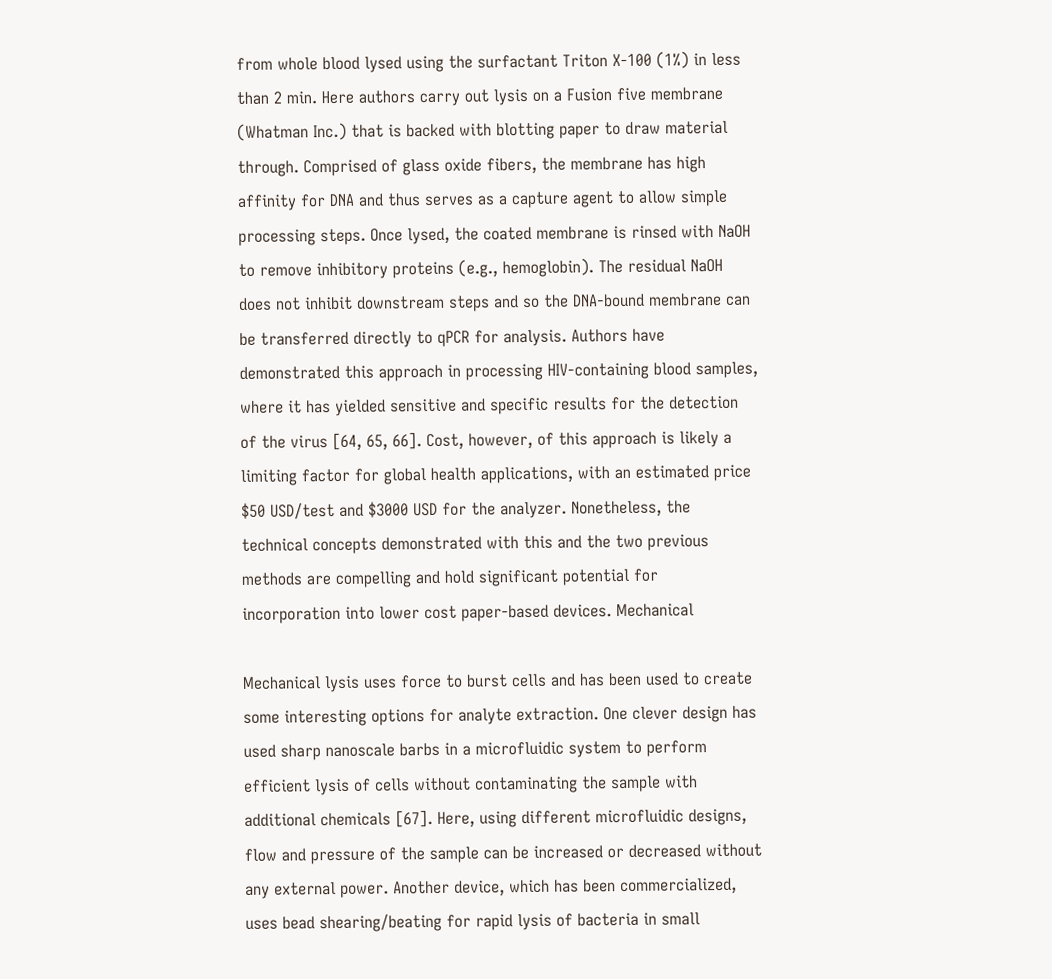from whole blood lysed using the surfactant Triton X-100 (1%) in less than 2 min. Here authors carry out lysis on a Fusion five membrane (Whatman Inc.) that is backed with blotting paper to draw material through. Comprised of glass oxide fibers, the membrane has high affinity for DNA and thus serves as a capture agent to allow simple processing steps. Once lysed, the coated membrane is rinsed with NaOH to remove inhibitory proteins (e.g., hemoglobin). The residual NaOH does not inhibit downstream steps and so the DNA-bound membrane can be transferred directly to qPCR for analysis. Authors have demonstrated this approach in processing HIV-containing blood samples, where it has yielded sensitive and specific results for the detection of the virus [64, 65, 66]. Cost, however, of this approach is likely a limiting factor for global health applications, with an estimated price $50 USD/test and $3000 USD for the analyzer. Nonetheless, the technical concepts demonstrated with this and the two previous methods are compelling and hold significant potential for incorporation into lower cost paper-based devices. Mechanical

Mechanical lysis uses force to burst cells and has been used to create some interesting options for analyte extraction. One clever design has used sharp nanoscale barbs in a microfluidic system to perform efficient lysis of cells without contaminating the sample with additional chemicals [67]. Here, using different microfluidic designs, flow and pressure of the sample can be increased or decreased without any external power. Another device, which has been commercialized, uses bead shearing/beating for rapid lysis of bacteria in small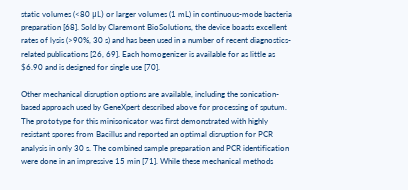static volumes (<80 μL) or larger volumes (1 mL) in continuous-mode bacteria preparation [68]. Sold by Claremont BioSolutions, the device boasts excellent rates of lysis (>90%, 30 s) and has been used in a number of recent diagnostics-related publications [26, 69]. Each homogenizer is available for as little as $6.90 and is designed for single use [70].

Other mechanical disruption options are available, including the sonication-based approach used by GeneXpert described above for processing of sputum. The prototype for this minisonicator was first demonstrated with highly resistant spores from Bacillus and reported an optimal disruption for PCR analysis in only 30 s. The combined sample preparation and PCR identification were done in an impressive 15 min [71]. While these mechanical methods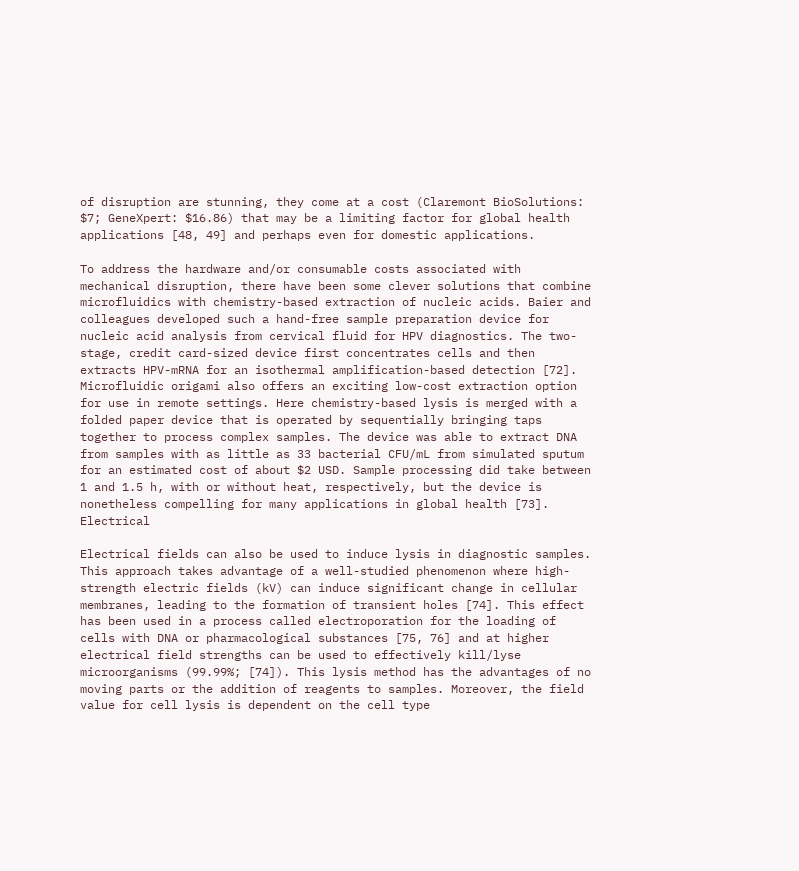of disruption are stunning, they come at a cost (Claremont BioSolutions: $7; GeneXpert: $16.86) that may be a limiting factor for global health applications [48, 49] and perhaps even for domestic applications.

To address the hardware and/or consumable costs associated with mechanical disruption, there have been some clever solutions that combine microfluidics with chemistry-based extraction of nucleic acids. Baier and colleagues developed such a hand-free sample preparation device for nucleic acid analysis from cervical fluid for HPV diagnostics. The two-stage, credit card-sized device first concentrates cells and then extracts HPV-mRNA for an isothermal amplification-based detection [72]. Microfluidic origami also offers an exciting low-cost extraction option for use in remote settings. Here chemistry-based lysis is merged with a folded paper device that is operated by sequentially bringing taps together to process complex samples. The device was able to extract DNA from samples with as little as 33 bacterial CFU/mL from simulated sputum for an estimated cost of about $2 USD. Sample processing did take between 1 and 1.5 h, with or without heat, respectively, but the device is nonetheless compelling for many applications in global health [73]. Electrical

Electrical fields can also be used to induce lysis in diagnostic samples. This approach takes advantage of a well-studied phenomenon where high-strength electric fields (kV) can induce significant change in cellular membranes, leading to the formation of transient holes [74]. This effect has been used in a process called electroporation for the loading of cells with DNA or pharmacological substances [75, 76] and at higher electrical field strengths can be used to effectively kill/lyse microorganisms (99.99%; [74]). This lysis method has the advantages of no moving parts or the addition of reagents to samples. Moreover, the field value for cell lysis is dependent on the cell type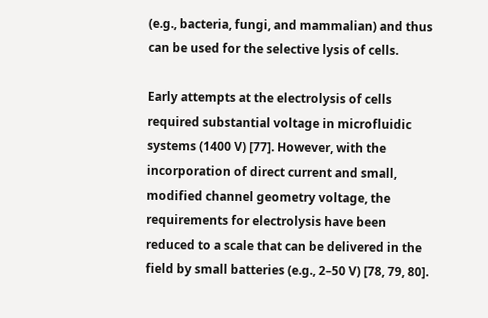(e.g., bacteria, fungi, and mammalian) and thus can be used for the selective lysis of cells.

Early attempts at the electrolysis of cells required substantial voltage in microfluidic systems (1400 V) [77]. However, with the incorporation of direct current and small, modified channel geometry voltage, the requirements for electrolysis have been reduced to a scale that can be delivered in the field by small batteries (e.g., 2–50 V) [78, 79, 80].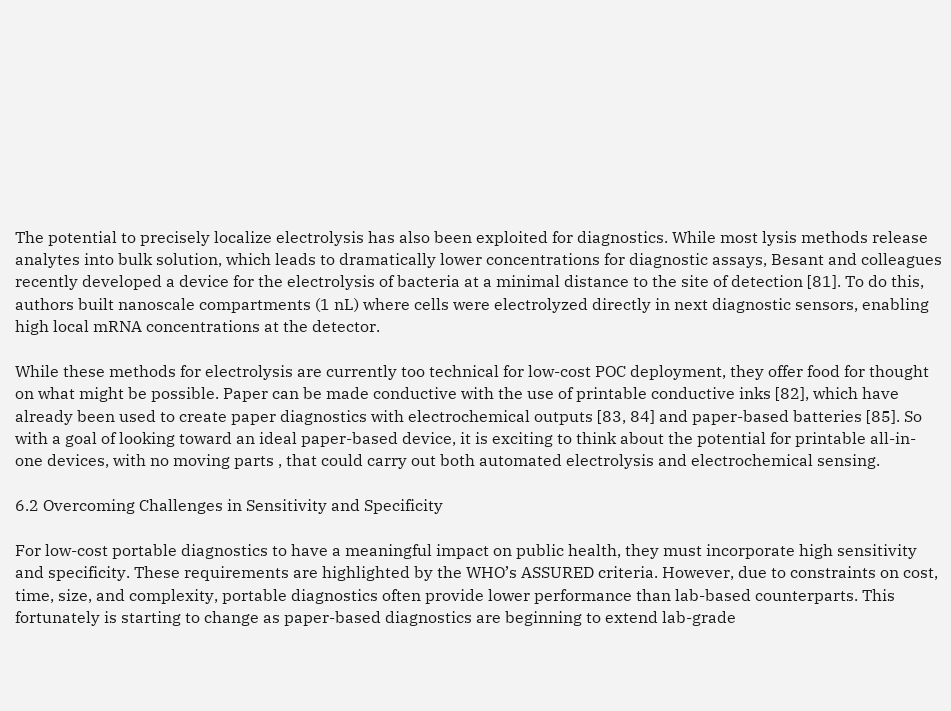The potential to precisely localize electrolysis has also been exploited for diagnostics. While most lysis methods release analytes into bulk solution, which leads to dramatically lower concentrations for diagnostic assays, Besant and colleagues recently developed a device for the electrolysis of bacteria at a minimal distance to the site of detection [81]. To do this, authors built nanoscale compartments (1 nL) where cells were electrolyzed directly in next diagnostic sensors, enabling high local mRNA concentrations at the detector.

While these methods for electrolysis are currently too technical for low-cost POC deployment, they offer food for thought on what might be possible. Paper can be made conductive with the use of printable conductive inks [82], which have already been used to create paper diagnostics with electrochemical outputs [83, 84] and paper-based batteries [85]. So with a goal of looking toward an ideal paper-based device, it is exciting to think about the potential for printable all-in-one devices, with no moving parts , that could carry out both automated electrolysis and electrochemical sensing.

6.2 Overcoming Challenges in Sensitivity and Specificity

For low-cost portable diagnostics to have a meaningful impact on public health, they must incorporate high sensitivity and specificity. These requirements are highlighted by the WHO’s ASSURED criteria. However, due to constraints on cost, time, size, and complexity, portable diagnostics often provide lower performance than lab-based counterparts. This fortunately is starting to change as paper-based diagnostics are beginning to extend lab-grade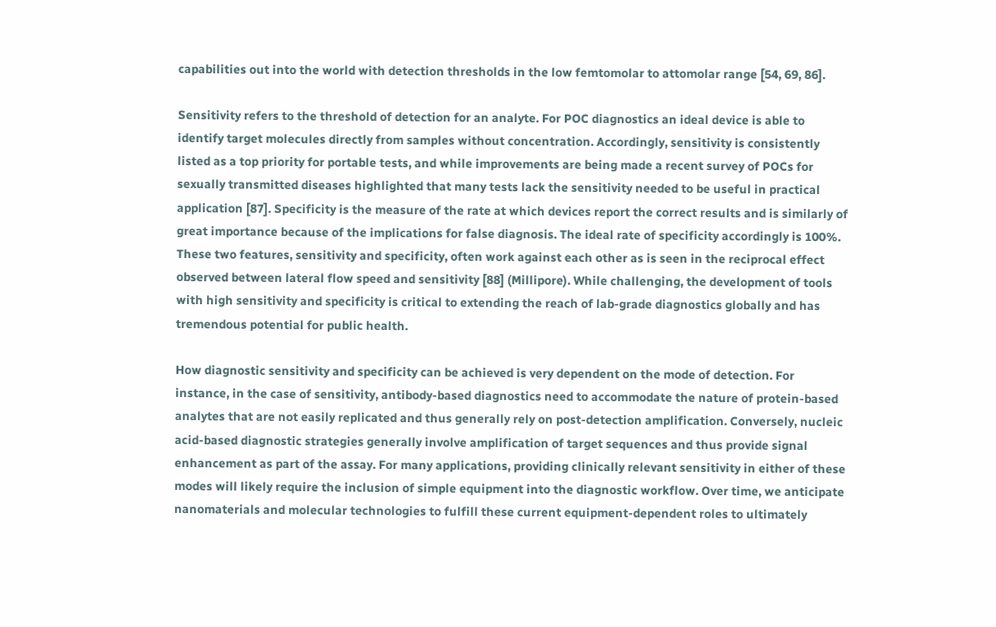capabilities out into the world with detection thresholds in the low femtomolar to attomolar range [54, 69, 86].

Sensitivity refers to the threshold of detection for an analyte. For POC diagnostics an ideal device is able to identify target molecules directly from samples without concentration. Accordingly, sensitivity is consistently listed as a top priority for portable tests, and while improvements are being made a recent survey of POCs for sexually transmitted diseases highlighted that many tests lack the sensitivity needed to be useful in practical application [87]. Specificity is the measure of the rate at which devices report the correct results and is similarly of great importance because of the implications for false diagnosis. The ideal rate of specificity accordingly is 100%. These two features, sensitivity and specificity, often work against each other as is seen in the reciprocal effect observed between lateral flow speed and sensitivity [88] (Millipore). While challenging, the development of tools with high sensitivity and specificity is critical to extending the reach of lab-grade diagnostics globally and has tremendous potential for public health.

How diagnostic sensitivity and specificity can be achieved is very dependent on the mode of detection. For instance, in the case of sensitivity, antibody-based diagnostics need to accommodate the nature of protein-based analytes that are not easily replicated and thus generally rely on post-detection amplification. Conversely, nucleic acid-based diagnostic strategies generally involve amplification of target sequences and thus provide signal enhancement as part of the assay. For many applications, providing clinically relevant sensitivity in either of these modes will likely require the inclusion of simple equipment into the diagnostic workflow. Over time, we anticipate nanomaterials and molecular technologies to fulfill these current equipment-dependent roles to ultimately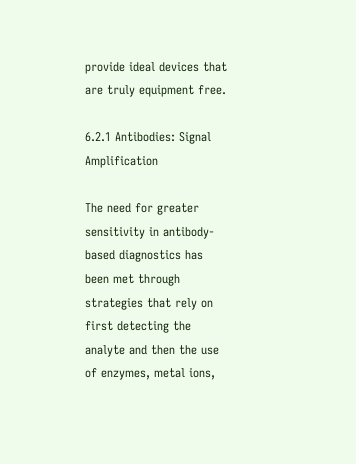provide ideal devices that are truly equipment free.

6.2.1 Antibodies: Signal Amplification

The need for greater sensitivity in antibody-based diagnostics has been met through strategies that rely on first detecting the analyte and then the use of enzymes, metal ions,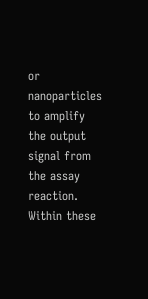or nanoparticles to amplify the output signal from the assay reaction. Within these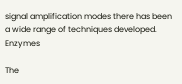signal amplification modes there has been a wide range of techniques developed. Enzymes

The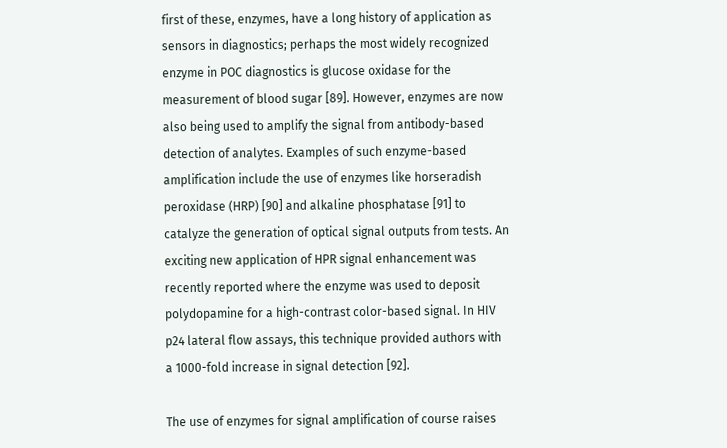first of these, enzymes, have a long history of application as sensors in diagnostics; perhaps the most widely recognized enzyme in POC diagnostics is glucose oxidase for the measurement of blood sugar [89]. However, enzymes are now also being used to amplify the signal from antibody-based detection of analytes. Examples of such enzyme-based amplification include the use of enzymes like horseradish peroxidase (HRP) [90] and alkaline phosphatase [91] to catalyze the generation of optical signal outputs from tests. An exciting new application of HPR signal enhancement was recently reported where the enzyme was used to deposit polydopamine for a high-contrast color-based signal. In HIV p24 lateral flow assays, this technique provided authors with a 1000-fold increase in signal detection [92].

The use of enzymes for signal amplification of course raises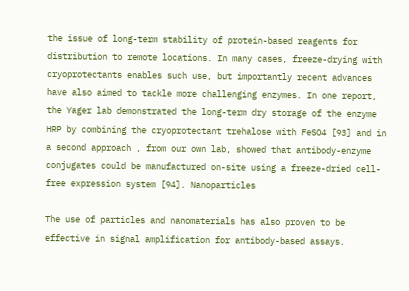the issue of long-term stability of protein-based reagents for distribution to remote locations. In many cases, freeze-drying with cryoprotectants enables such use, but importantly recent advances have also aimed to tackle more challenging enzymes. In one report, the Yager lab demonstrated the long-term dry storage of the enzyme HRP by combining the cryoprotectant trehalose with FeSO4 [93] and in a second approach , from our own lab, showed that antibody-enzyme conjugates could be manufactured on-site using a freeze-dried cell-free expression system [94]. Nanoparticles

The use of particles and nanomaterials has also proven to be effective in signal amplification for antibody-based assays.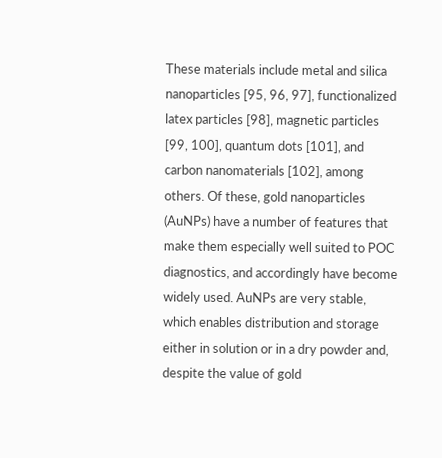These materials include metal and silica nanoparticles [95, 96, 97], functionalized latex particles [98], magnetic particles [99, 100], quantum dots [101], and carbon nanomaterials [102], among others. Of these, gold nanoparticles (AuNPs) have a number of features that make them especially well suited to POC diagnostics, and accordingly have become widely used. AuNPs are very stable, which enables distribution and storage either in solution or in a dry powder and, despite the value of gold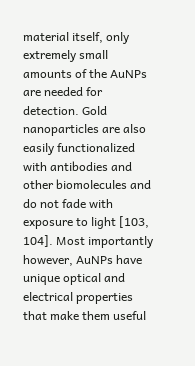material itself, only extremely small amounts of the AuNPs are needed for detection. Gold nanoparticles are also easily functionalized with antibodies and other biomolecules and do not fade with exposure to light [103, 104]. Most importantly however, AuNPs have unique optical and electrical properties that make them useful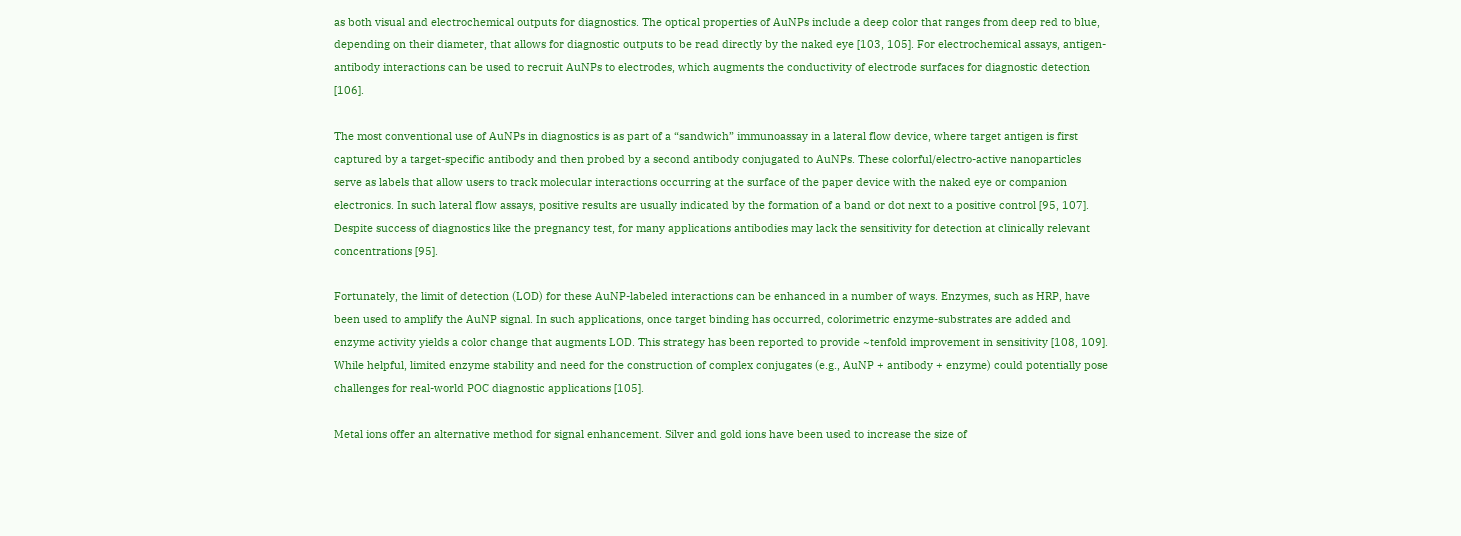as both visual and electrochemical outputs for diagnostics. The optical properties of AuNPs include a deep color that ranges from deep red to blue, depending on their diameter, that allows for diagnostic outputs to be read directly by the naked eye [103, 105]. For electrochemical assays, antigen-antibody interactions can be used to recruit AuNPs to electrodes, which augments the conductivity of electrode surfaces for diagnostic detection [106].

The most conventional use of AuNPs in diagnostics is as part of a “sandwich” immunoassay in a lateral flow device, where target antigen is first captured by a target-specific antibody and then probed by a second antibody conjugated to AuNPs. These colorful/electro-active nanoparticles serve as labels that allow users to track molecular interactions occurring at the surface of the paper device with the naked eye or companion electronics. In such lateral flow assays, positive results are usually indicated by the formation of a band or dot next to a positive control [95, 107]. Despite success of diagnostics like the pregnancy test, for many applications antibodies may lack the sensitivity for detection at clinically relevant concentrations [95].

Fortunately, the limit of detection (LOD) for these AuNP-labeled interactions can be enhanced in a number of ways. Enzymes, such as HRP, have been used to amplify the AuNP signal. In such applications, once target binding has occurred, colorimetric enzyme-substrates are added and enzyme activity yields a color change that augments LOD. This strategy has been reported to provide ~tenfold improvement in sensitivity [108, 109]. While helpful, limited enzyme stability and need for the construction of complex conjugates (e.g., AuNP + antibody + enzyme) could potentially pose challenges for real-world POC diagnostic applications [105].

Metal ions offer an alternative method for signal enhancement. Silver and gold ions have been used to increase the size of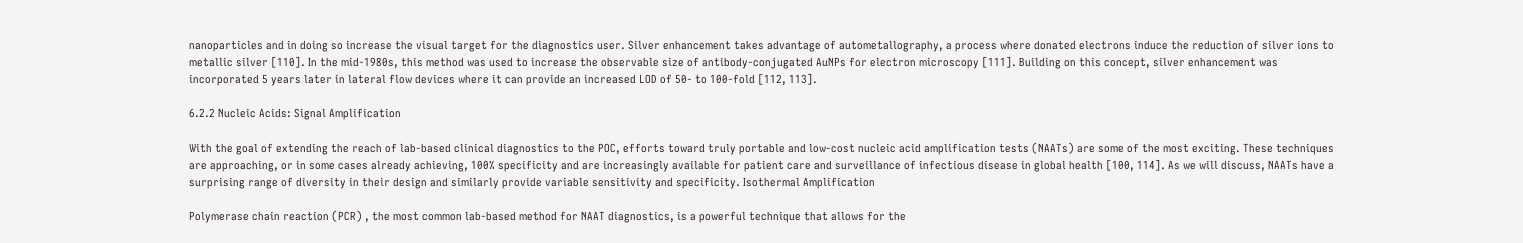nanoparticles and in doing so increase the visual target for the diagnostics user. Silver enhancement takes advantage of autometallography, a process where donated electrons induce the reduction of silver ions to metallic silver [110]. In the mid-1980s, this method was used to increase the observable size of antibody-conjugated AuNPs for electron microscopy [111]. Building on this concept, silver enhancement was incorporated 5 years later in lateral flow devices where it can provide an increased LOD of 50- to 100-fold [112, 113].

6.2.2 Nucleic Acids: Signal Amplification

With the goal of extending the reach of lab-based clinical diagnostics to the POC, efforts toward truly portable and low-cost nucleic acid amplification tests (NAATs) are some of the most exciting. These techniques are approaching, or in some cases already achieving, 100% specificity and are increasingly available for patient care and surveillance of infectious disease in global health [100, 114]. As we will discuss, NAATs have a surprising range of diversity in their design and similarly provide variable sensitivity and specificity. Isothermal Amplification

Polymerase chain reaction (PCR) , the most common lab-based method for NAAT diagnostics, is a powerful technique that allows for the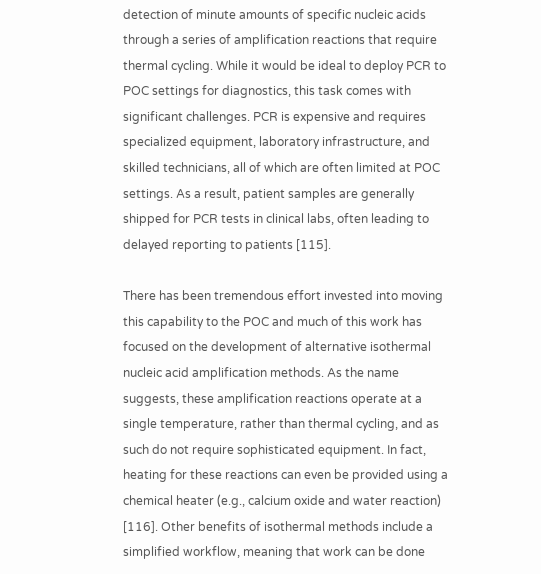detection of minute amounts of specific nucleic acids through a series of amplification reactions that require thermal cycling. While it would be ideal to deploy PCR to POC settings for diagnostics, this task comes with significant challenges. PCR is expensive and requires specialized equipment, laboratory infrastructure, and skilled technicians, all of which are often limited at POC settings. As a result, patient samples are generally shipped for PCR tests in clinical labs, often leading to delayed reporting to patients [115].

There has been tremendous effort invested into moving this capability to the POC and much of this work has focused on the development of alternative isothermal nucleic acid amplification methods. As the name suggests, these amplification reactions operate at a single temperature, rather than thermal cycling, and as such do not require sophisticated equipment. In fact, heating for these reactions can even be provided using a chemical heater (e.g., calcium oxide and water reaction) [116]. Other benefits of isothermal methods include a simplified workflow, meaning that work can be done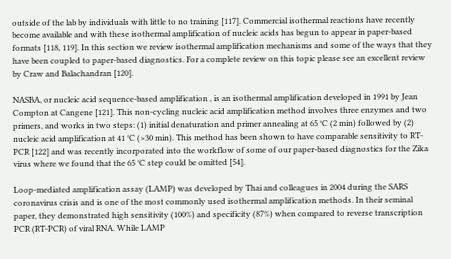outside of the lab by individuals with little to no training [117]. Commercial isothermal reactions have recently become available and with these isothermal amplification of nucleic acids has begun to appear in paper-based formats [118, 119]. In this section we review isothermal amplification mechanisms and some of the ways that they have been coupled to paper-based diagnostics. For a complete review on this topic please see an excellent review by Craw and Balachandran [120].

NASBA, or nucleic acid sequence-based amplification , is an isothermal amplification developed in 1991 by Jean Compton at Cangene [121]. This non-cycling nucleic acid amplification method involves three enzymes and two primers, and works in two steps: (1) initial denaturation and primer annealing at 65 °C (2 min) followed by (2) nucleic acid amplification at 41 °C (>30 min). This method has been shown to have comparable sensitivity to RT-PCR [122] and was recently incorporated into the workflow of some of our paper-based diagnostics for the Zika virus where we found that the 65 °C step could be omitted [54].

Loop-mediated amplification assay (LAMP) was developed by Thai and colleagues in 2004 during the SARS coronavirus crisis and is one of the most commonly used isothermal amplification methods. In their seminal paper, they demonstrated high sensitivity (100%) and specificity (87%) when compared to reverse transcription PCR (RT-PCR) of viral RNA. While LAMP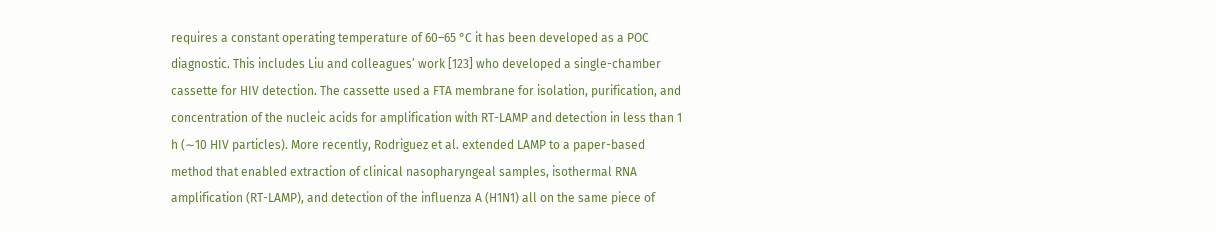requires a constant operating temperature of 60–65 °C it has been developed as a POC diagnostic. This includes Liu and colleagues’ work [123] who developed a single-chamber cassette for HIV detection. The cassette used a FTA membrane for isolation, purification, and concentration of the nucleic acids for amplification with RT-LAMP and detection in less than 1 h (∼10 HIV particles). More recently, Rodriguez et al. extended LAMP to a paper-based method that enabled extraction of clinical nasopharyngeal samples, isothermal RNA amplification (RT-LAMP), and detection of the influenza A (H1N1) all on the same piece of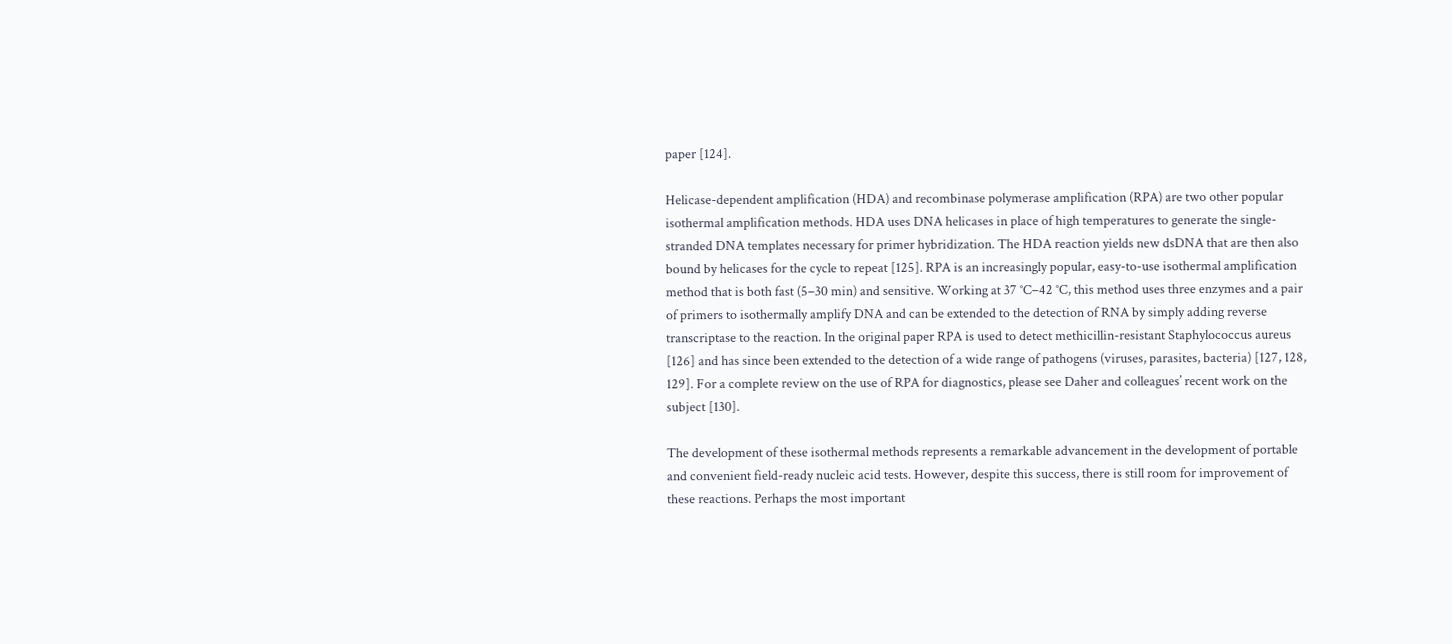paper [124].

Helicase-dependent amplification (HDA) and recombinase polymerase amplification (RPA) are two other popular isothermal amplification methods. HDA uses DNA helicases in place of high temperatures to generate the single-stranded DNA templates necessary for primer hybridization. The HDA reaction yields new dsDNA that are then also bound by helicases for the cycle to repeat [125]. RPA is an increasingly popular, easy-to-use isothermal amplification method that is both fast (5–30 min) and sensitive. Working at 37 °C–42 °C, this method uses three enzymes and a pair of primers to isothermally amplify DNA and can be extended to the detection of RNA by simply adding reverse transcriptase to the reaction. In the original paper RPA is used to detect methicillin-resistant Staphylococcus aureus [126] and has since been extended to the detection of a wide range of pathogens (viruses, parasites, bacteria) [127, 128, 129]. For a complete review on the use of RPA for diagnostics, please see Daher and colleagues’ recent work on the subject [130].

The development of these isothermal methods represents a remarkable advancement in the development of portable and convenient field-ready nucleic acid tests. However, despite this success, there is still room for improvement of these reactions. Perhaps the most important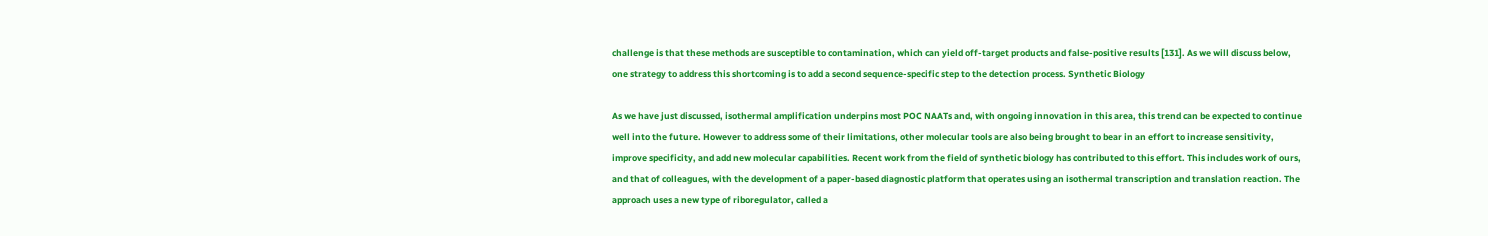challenge is that these methods are susceptible to contamination, which can yield off-target products and false-positive results [131]. As we will discuss below, one strategy to address this shortcoming is to add a second sequence-specific step to the detection process. Synthetic Biology

As we have just discussed, isothermal amplification underpins most POC NAATs and, with ongoing innovation in this area, this trend can be expected to continue well into the future. However to address some of their limitations, other molecular tools are also being brought to bear in an effort to increase sensitivity, improve specificity, and add new molecular capabilities. Recent work from the field of synthetic biology has contributed to this effort. This includes work of ours, and that of colleagues, with the development of a paper-based diagnostic platform that operates using an isothermal transcription and translation reaction. The approach uses a new type of riboregulator, called a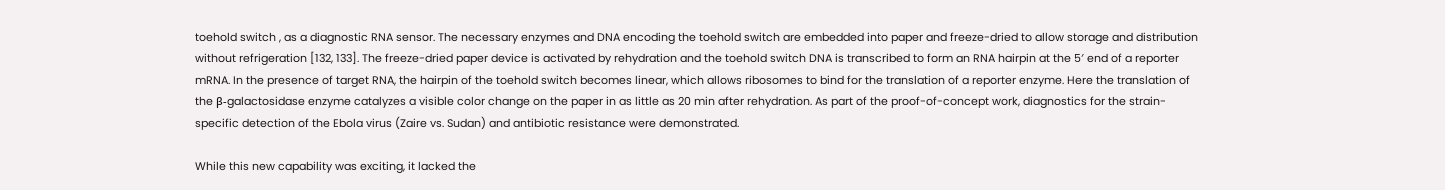toehold switch , as a diagnostic RNA sensor. The necessary enzymes and DNA encoding the toehold switch are embedded into paper and freeze-dried to allow storage and distribution without refrigeration [132, 133]. The freeze-dried paper device is activated by rehydration and the toehold switch DNA is transcribed to form an RNA hairpin at the 5′ end of a reporter mRNA. In the presence of target RNA, the hairpin of the toehold switch becomes linear, which allows ribosomes to bind for the translation of a reporter enzyme. Here the translation of the β-galactosidase enzyme catalyzes a visible color change on the paper in as little as 20 min after rehydration. As part of the proof-of-concept work, diagnostics for the strain-specific detection of the Ebola virus (Zaire vs. Sudan) and antibiotic resistance were demonstrated.

While this new capability was exciting, it lacked the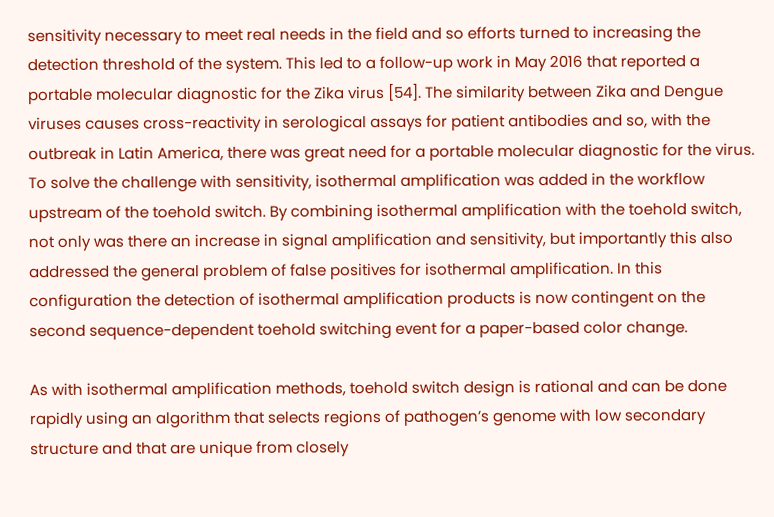sensitivity necessary to meet real needs in the field and so efforts turned to increasing the detection threshold of the system. This led to a follow-up work in May 2016 that reported a portable molecular diagnostic for the Zika virus [54]. The similarity between Zika and Dengue viruses causes cross-reactivity in serological assays for patient antibodies and so, with the outbreak in Latin America, there was great need for a portable molecular diagnostic for the virus. To solve the challenge with sensitivity, isothermal amplification was added in the workflow upstream of the toehold switch. By combining isothermal amplification with the toehold switch, not only was there an increase in signal amplification and sensitivity, but importantly this also addressed the general problem of false positives for isothermal amplification. In this configuration the detection of isothermal amplification products is now contingent on the second sequence-dependent toehold switching event for a paper-based color change.

As with isothermal amplification methods, toehold switch design is rational and can be done rapidly using an algorithm that selects regions of pathogen’s genome with low secondary structure and that are unique from closely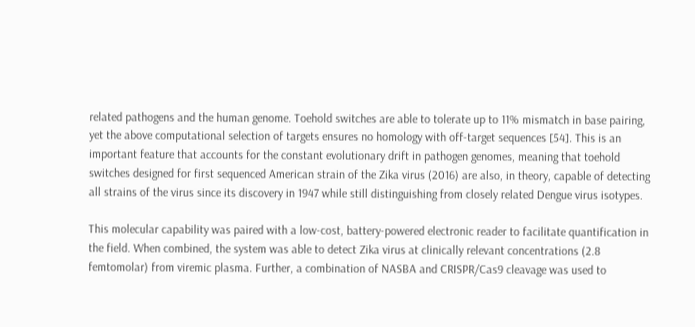related pathogens and the human genome. Toehold switches are able to tolerate up to 11% mismatch in base pairing, yet the above computational selection of targets ensures no homology with off-target sequences [54]. This is an important feature that accounts for the constant evolutionary drift in pathogen genomes, meaning that toehold switches designed for first sequenced American strain of the Zika virus (2016) are also, in theory, capable of detecting all strains of the virus since its discovery in 1947 while still distinguishing from closely related Dengue virus isotypes.

This molecular capability was paired with a low-cost, battery-powered electronic reader to facilitate quantification in the field. When combined, the system was able to detect Zika virus at clinically relevant concentrations (2.8 femtomolar) from viremic plasma. Further, a combination of NASBA and CRISPR/Cas9 cleavage was used to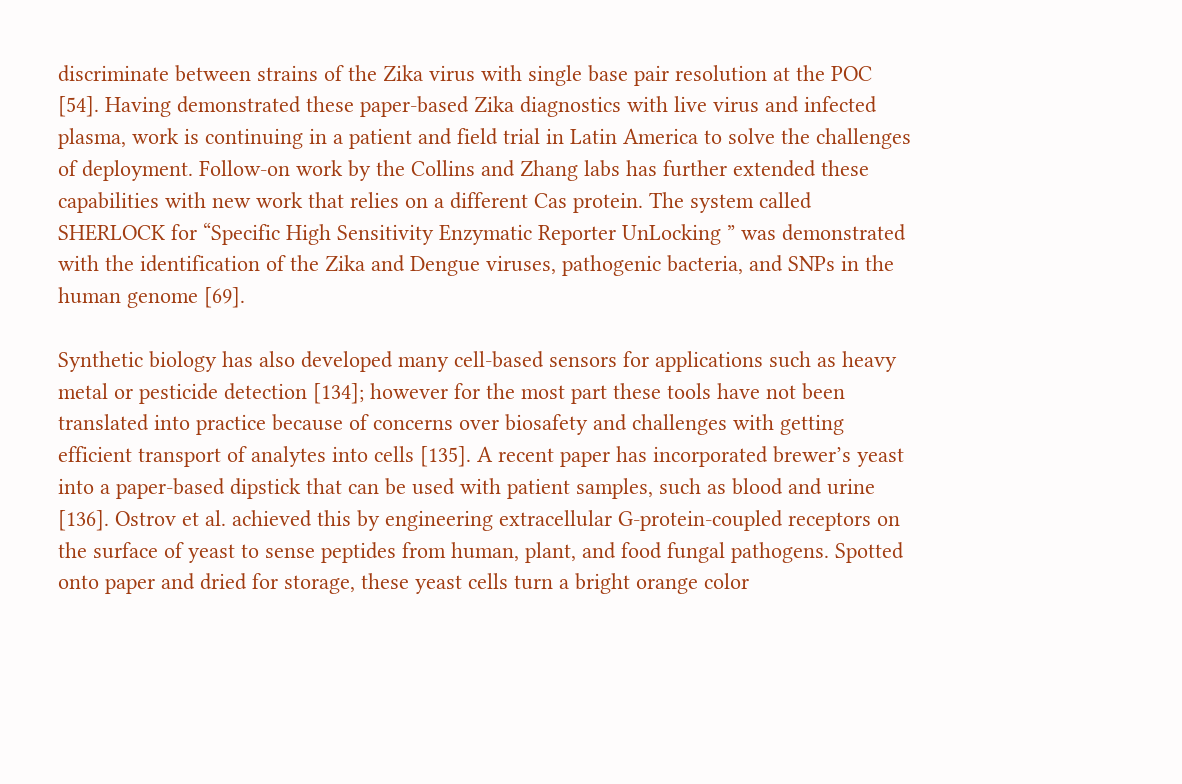discriminate between strains of the Zika virus with single base pair resolution at the POC [54]. Having demonstrated these paper-based Zika diagnostics with live virus and infected plasma, work is continuing in a patient and field trial in Latin America to solve the challenges of deployment. Follow-on work by the Collins and Zhang labs has further extended these capabilities with new work that relies on a different Cas protein. The system called SHERLOCK for “Specific High Sensitivity Enzymatic Reporter UnLocking ” was demonstrated with the identification of the Zika and Dengue viruses, pathogenic bacteria, and SNPs in the human genome [69].

Synthetic biology has also developed many cell-based sensors for applications such as heavy metal or pesticide detection [134]; however for the most part these tools have not been translated into practice because of concerns over biosafety and challenges with getting efficient transport of analytes into cells [135]. A recent paper has incorporated brewer’s yeast into a paper-based dipstick that can be used with patient samples, such as blood and urine [136]. Ostrov et al. achieved this by engineering extracellular G-protein-coupled receptors on the surface of yeast to sense peptides from human, plant, and food fungal pathogens. Spotted onto paper and dried for storage, these yeast cells turn a bright orange color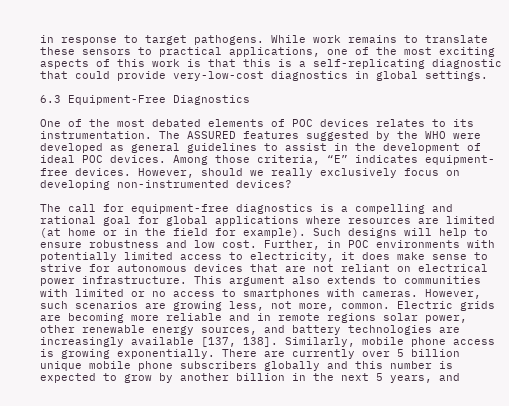in response to target pathogens. While work remains to translate these sensors to practical applications, one of the most exciting aspects of this work is that this is a self-replicating diagnostic that could provide very-low-cost diagnostics in global settings.

6.3 Equipment-Free Diagnostics

One of the most debated elements of POC devices relates to its instrumentation. The ASSURED features suggested by the WHO were developed as general guidelines to assist in the development of ideal POC devices. Among those criteria, “E” indicates equipment-free devices. However, should we really exclusively focus on developing non-instrumented devices?

The call for equipment-free diagnostics is a compelling and rational goal for global applications where resources are limited (at home or in the field for example). Such designs will help to ensure robustness and low cost. Further, in POC environments with potentially limited access to electricity, it does make sense to strive for autonomous devices that are not reliant on electrical power infrastructure. This argument also extends to communities with limited or no access to smartphones with cameras. However, such scenarios are growing less, not more, common. Electric grids are becoming more reliable and in remote regions solar power, other renewable energy sources, and battery technologies are increasingly available [137, 138]. Similarly, mobile phone access is growing exponentially. There are currently over 5 billion unique mobile phone subscribers globally and this number is expected to grow by another billion in the next 5 years, and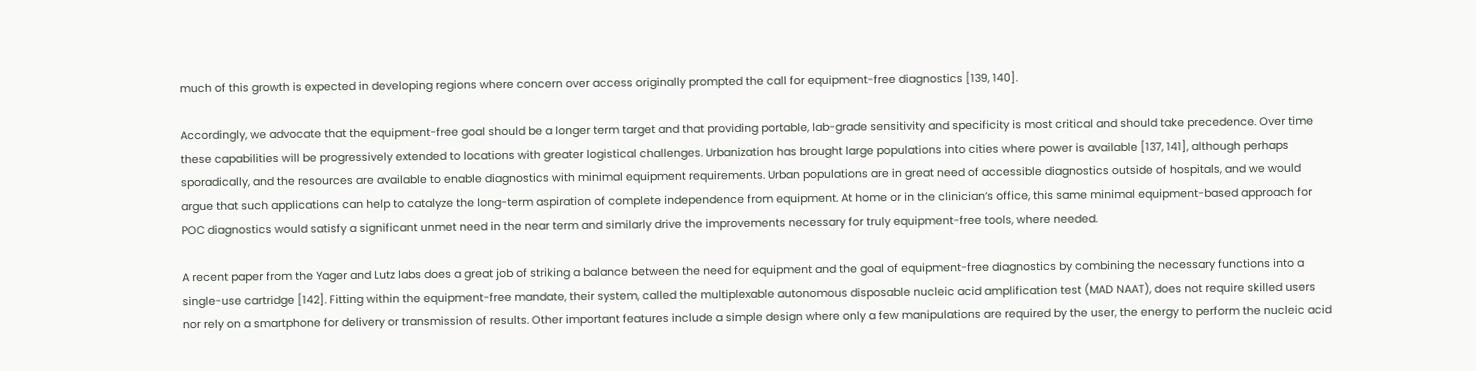much of this growth is expected in developing regions where concern over access originally prompted the call for equipment-free diagnostics [139, 140].

Accordingly, we advocate that the equipment-free goal should be a longer term target and that providing portable, lab-grade sensitivity and specificity is most critical and should take precedence. Over time these capabilities will be progressively extended to locations with greater logistical challenges. Urbanization has brought large populations into cities where power is available [137, 141], although perhaps sporadically, and the resources are available to enable diagnostics with minimal equipment requirements. Urban populations are in great need of accessible diagnostics outside of hospitals, and we would argue that such applications can help to catalyze the long-term aspiration of complete independence from equipment. At home or in the clinician’s office, this same minimal equipment-based approach for POC diagnostics would satisfy a significant unmet need in the near term and similarly drive the improvements necessary for truly equipment-free tools, where needed.

A recent paper from the Yager and Lutz labs does a great job of striking a balance between the need for equipment and the goal of equipment-free diagnostics by combining the necessary functions into a single-use cartridge [142]. Fitting within the equipment-free mandate, their system, called the multiplexable autonomous disposable nucleic acid amplification test (MAD NAAT), does not require skilled users nor rely on a smartphone for delivery or transmission of results. Other important features include a simple design where only a few manipulations are required by the user, the energy to perform the nucleic acid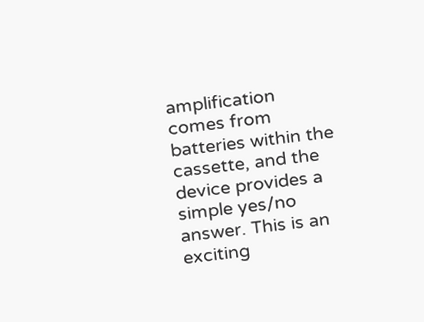amplification comes from batteries within the cassette, and the device provides a simple yes/no answer. This is an exciting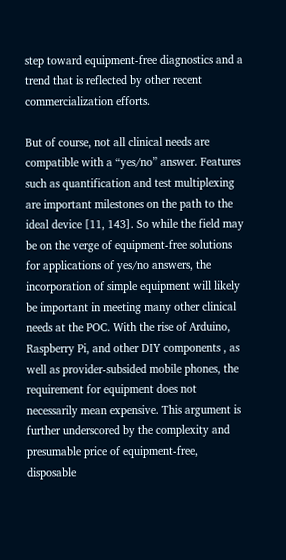step toward equipment-free diagnostics and a trend that is reflected by other recent commercialization efforts.

But of course, not all clinical needs are compatible with a “yes/no” answer. Features such as quantification and test multiplexing are important milestones on the path to the ideal device [11, 143]. So while the field may be on the verge of equipment-free solutions for applications of yes/no answers, the incorporation of simple equipment will likely be important in meeting many other clinical needs at the POC. With the rise of Arduino, Raspberry Pi, and other DIY components , as well as provider-subsided mobile phones, the requirement for equipment does not necessarily mean expensive. This argument is further underscored by the complexity and presumable price of equipment-free, disposable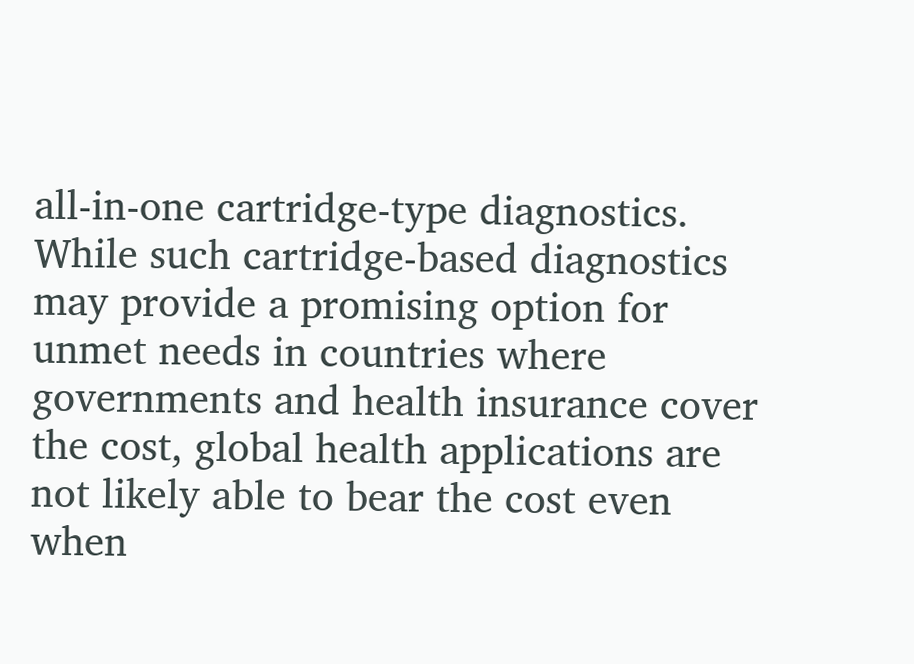all-in-one cartridge-type diagnostics. While such cartridge-based diagnostics may provide a promising option for unmet needs in countries where governments and health insurance cover the cost, global health applications are not likely able to bear the cost even when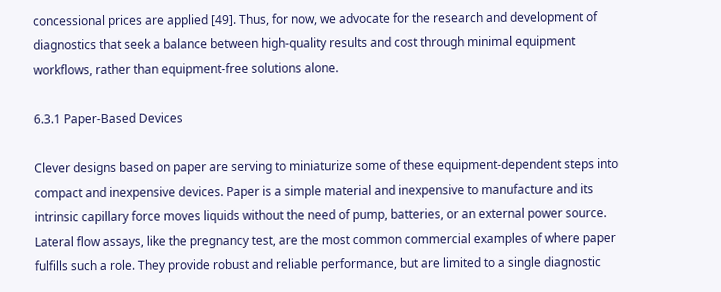concessional prices are applied [49]. Thus, for now, we advocate for the research and development of diagnostics that seek a balance between high-quality results and cost through minimal equipment workflows, rather than equipment-free solutions alone.

6.3.1 Paper-Based Devices

Clever designs based on paper are serving to miniaturize some of these equipment-dependent steps into compact and inexpensive devices. Paper is a simple material and inexpensive to manufacture and its intrinsic capillary force moves liquids without the need of pump, batteries, or an external power source. Lateral flow assays, like the pregnancy test, are the most common commercial examples of where paper fulfills such a role. They provide robust and reliable performance, but are limited to a single diagnostic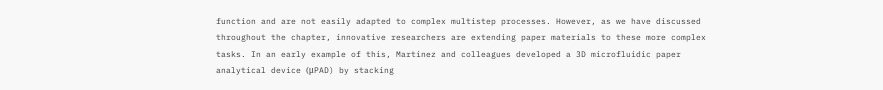function and are not easily adapted to complex multistep processes. However, as we have discussed throughout the chapter, innovative researchers are extending paper materials to these more complex tasks. In an early example of this, Martinez and colleagues developed a 3D microfluidic paper analytical device (μPAD) by stacking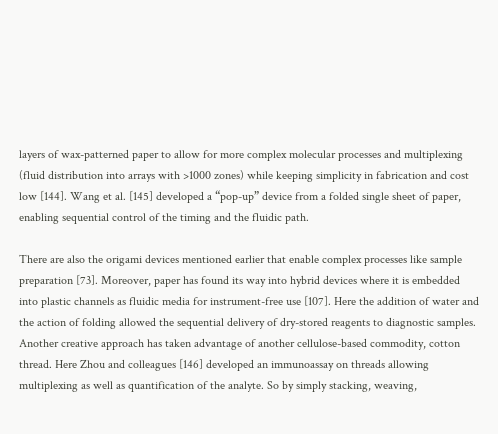layers of wax-patterned paper to allow for more complex molecular processes and multiplexing (fluid distribution into arrays with >1000 zones) while keeping simplicity in fabrication and cost low [144]. Wang et al. [145] developed a “pop-up” device from a folded single sheet of paper, enabling sequential control of the timing and the fluidic path.

There are also the origami devices mentioned earlier that enable complex processes like sample preparation [73]. Moreover, paper has found its way into hybrid devices where it is embedded into plastic channels as fluidic media for instrument-free use [107]. Here the addition of water and the action of folding allowed the sequential delivery of dry-stored reagents to diagnostic samples. Another creative approach has taken advantage of another cellulose-based commodity, cotton thread. Here Zhou and colleagues [146] developed an immunoassay on threads allowing multiplexing as well as quantification of the analyte. So by simply stacking, weaving,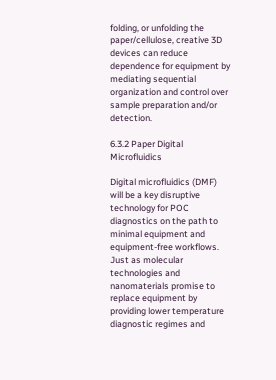folding, or unfolding the paper/cellulose, creative 3D devices can reduce dependence for equipment by mediating sequential organization and control over sample preparation and/or detection.

6.3.2 Paper Digital Microfluidics

Digital microfluidics (DMF) will be a key disruptive technology for POC diagnostics on the path to minimal equipment and equipment-free workflows. Just as molecular technologies and nanomaterials promise to replace equipment by providing lower temperature diagnostic regimes and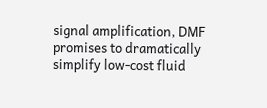signal amplification, DMF promises to dramatically simplify low-cost fluid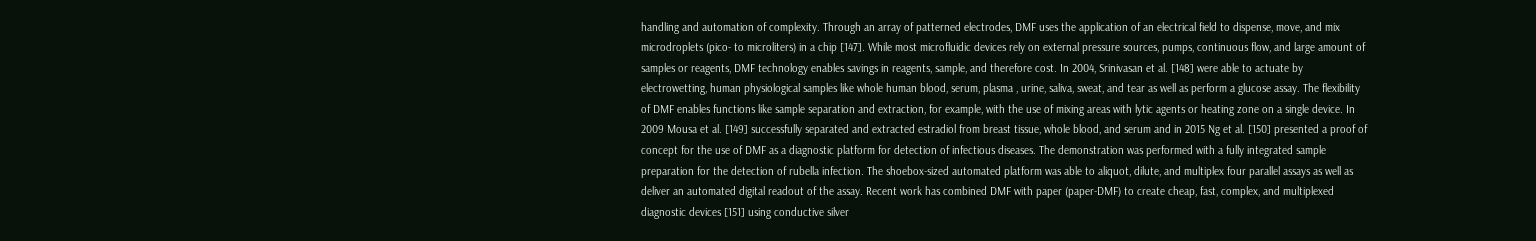handling and automation of complexity. Through an array of patterned electrodes, DMF uses the application of an electrical field to dispense, move, and mix microdroplets (pico- to microliters) in a chip [147]. While most microfluidic devices rely on external pressure sources, pumps, continuous flow, and large amount of samples or reagents, DMF technology enables savings in reagents, sample, and therefore cost. In 2004, Srinivasan et al. [148] were able to actuate by electrowetting, human physiological samples like whole human blood, serum, plasma , urine, saliva, sweat, and tear as well as perform a glucose assay. The flexibility of DMF enables functions like sample separation and extraction, for example, with the use of mixing areas with lytic agents or heating zone on a single device. In 2009 Mousa et al. [149] successfully separated and extracted estradiol from breast tissue, whole blood, and serum and in 2015 Ng et al. [150] presented a proof of concept for the use of DMF as a diagnostic platform for detection of infectious diseases. The demonstration was performed with a fully integrated sample preparation for the detection of rubella infection. The shoebox-sized automated platform was able to aliquot, dilute, and multiplex four parallel assays as well as deliver an automated digital readout of the assay. Recent work has combined DMF with paper (paper-DMF) to create cheap, fast, complex, and multiplexed diagnostic devices [151] using conductive silver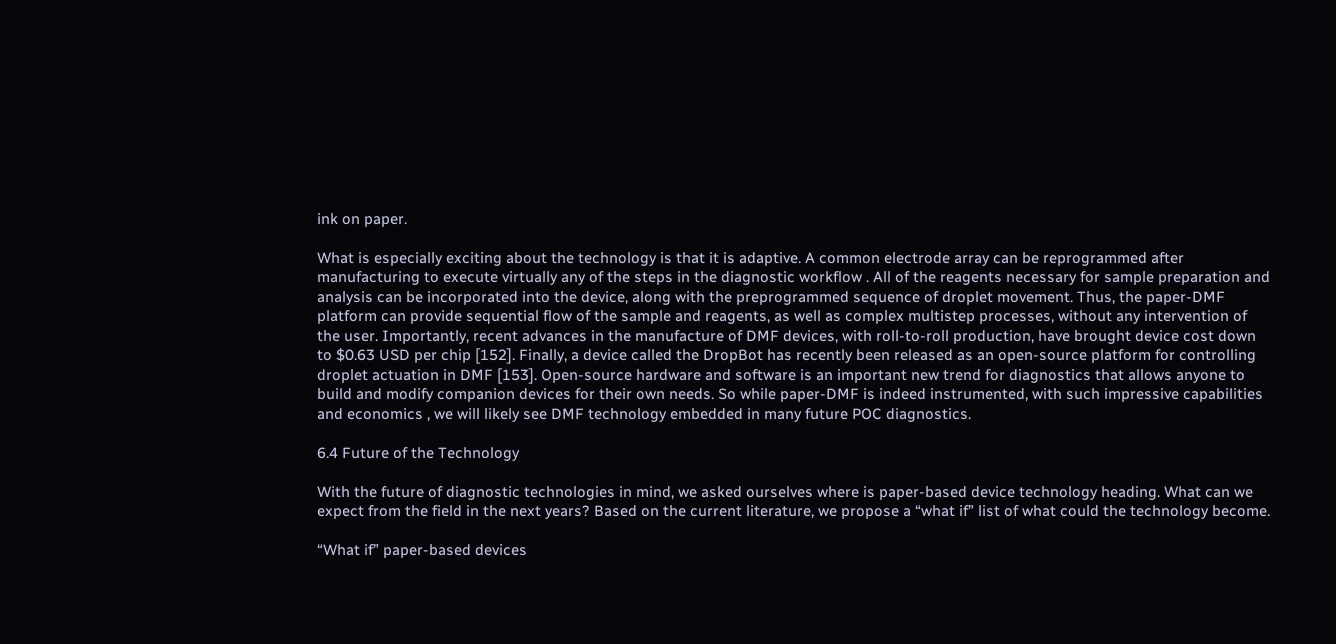ink on paper.

What is especially exciting about the technology is that it is adaptive. A common electrode array can be reprogrammed after manufacturing to execute virtually any of the steps in the diagnostic workflow . All of the reagents necessary for sample preparation and analysis can be incorporated into the device, along with the preprogrammed sequence of droplet movement. Thus, the paper-DMF platform can provide sequential flow of the sample and reagents, as well as complex multistep processes, without any intervention of the user. Importantly, recent advances in the manufacture of DMF devices, with roll-to-roll production, have brought device cost down to $0.63 USD per chip [152]. Finally, a device called the DropBot has recently been released as an open-source platform for controlling droplet actuation in DMF [153]. Open-source hardware and software is an important new trend for diagnostics that allows anyone to build and modify companion devices for their own needs. So while paper-DMF is indeed instrumented, with such impressive capabilities and economics , we will likely see DMF technology embedded in many future POC diagnostics.

6.4 Future of the Technology

With the future of diagnostic technologies in mind, we asked ourselves where is paper-based device technology heading. What can we expect from the field in the next years? Based on the current literature, we propose a “what if” list of what could the technology become.

“What if” paper-based devices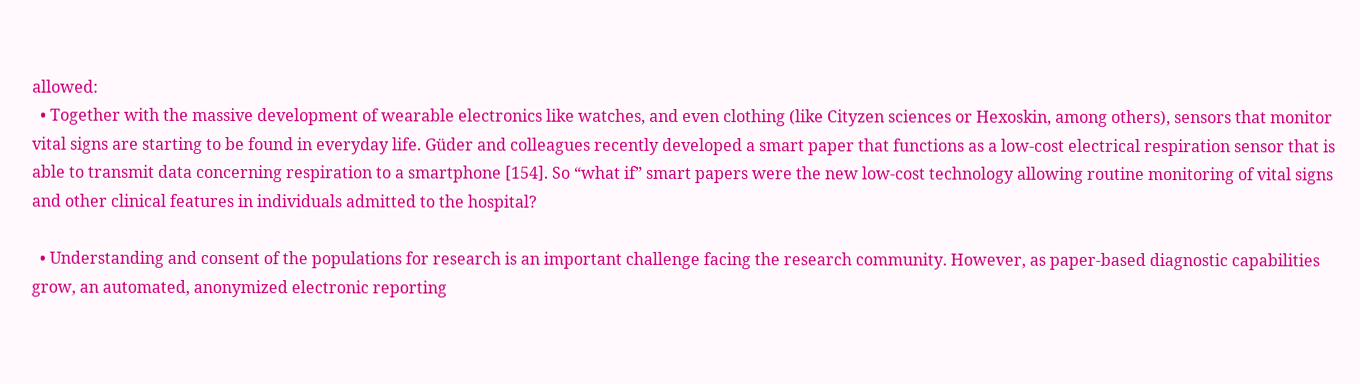allowed:
  • Together with the massive development of wearable electronics like watches, and even clothing (like Cityzen sciences or Hexoskin, among others), sensors that monitor vital signs are starting to be found in everyday life. Güder and colleagues recently developed a smart paper that functions as a low-cost electrical respiration sensor that is able to transmit data concerning respiration to a smartphone [154]. So “what if” smart papers were the new low-cost technology allowing routine monitoring of vital signs and other clinical features in individuals admitted to the hospital?

  • Understanding and consent of the populations for research is an important challenge facing the research community. However, as paper-based diagnostic capabilities grow, an automated, anonymized electronic reporting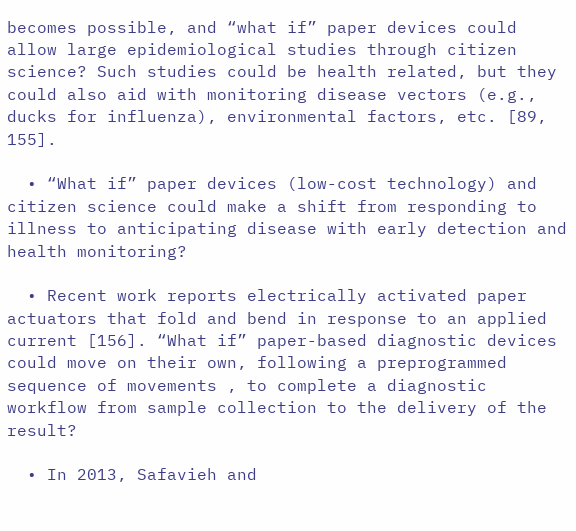becomes possible, and “what if” paper devices could allow large epidemiological studies through citizen science? Such studies could be health related, but they could also aid with monitoring disease vectors (e.g., ducks for influenza), environmental factors, etc. [89, 155].

  • “What if” paper devices (low-cost technology) and citizen science could make a shift from responding to illness to anticipating disease with early detection and health monitoring?

  • Recent work reports electrically activated paper actuators that fold and bend in response to an applied current [156]. “What if” paper-based diagnostic devices could move on their own, following a preprogrammed sequence of movements , to complete a diagnostic workflow from sample collection to the delivery of the result?

  • In 2013, Safavieh and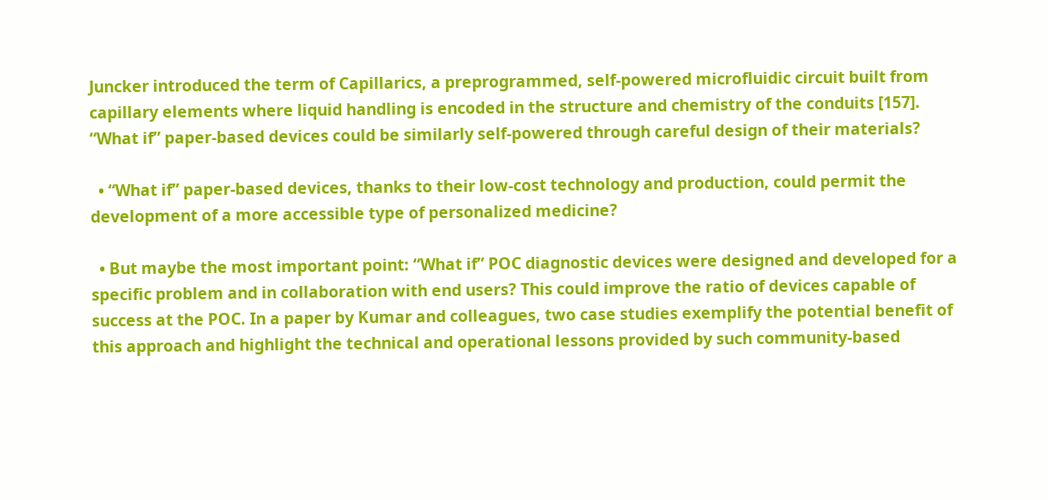Juncker introduced the term of Capillarics, a preprogrammed, self-powered microfluidic circuit built from capillary elements where liquid handling is encoded in the structure and chemistry of the conduits [157]. “What if” paper-based devices could be similarly self-powered through careful design of their materials?

  • “What if” paper-based devices, thanks to their low-cost technology and production, could permit the development of a more accessible type of personalized medicine?

  • But maybe the most important point: “What if” POC diagnostic devices were designed and developed for a specific problem and in collaboration with end users? This could improve the ratio of devices capable of success at the POC. In a paper by Kumar and colleagues, two case studies exemplify the potential benefit of this approach and highlight the technical and operational lessons provided by such community-based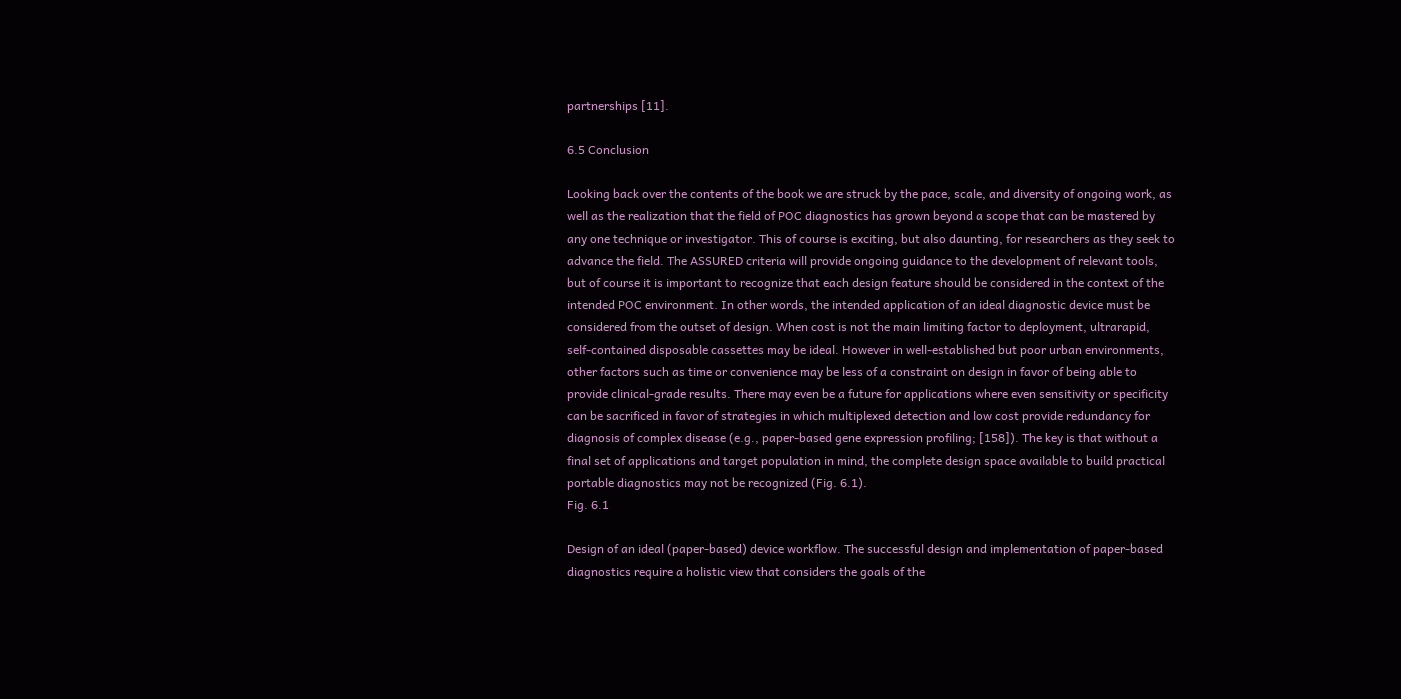partnerships [11].

6.5 Conclusion

Looking back over the contents of the book we are struck by the pace, scale, and diversity of ongoing work, as well as the realization that the field of POC diagnostics has grown beyond a scope that can be mastered by any one technique or investigator. This of course is exciting, but also daunting, for researchers as they seek to advance the field. The ASSURED criteria will provide ongoing guidance to the development of relevant tools, but of course it is important to recognize that each design feature should be considered in the context of the intended POC environment. In other words, the intended application of an ideal diagnostic device must be considered from the outset of design. When cost is not the main limiting factor to deployment, ultrarapid, self-contained disposable cassettes may be ideal. However in well-established but poor urban environments, other factors such as time or convenience may be less of a constraint on design in favor of being able to provide clinical-grade results. There may even be a future for applications where even sensitivity or specificity can be sacrificed in favor of strategies in which multiplexed detection and low cost provide redundancy for diagnosis of complex disease (e.g., paper-based gene expression profiling; [158]). The key is that without a final set of applications and target population in mind, the complete design space available to build practical portable diagnostics may not be recognized (Fig. 6.1).
Fig. 6.1

Design of an ideal (paper-based) device workflow. The successful design and implementation of paper-based diagnostics require a holistic view that considers the goals of the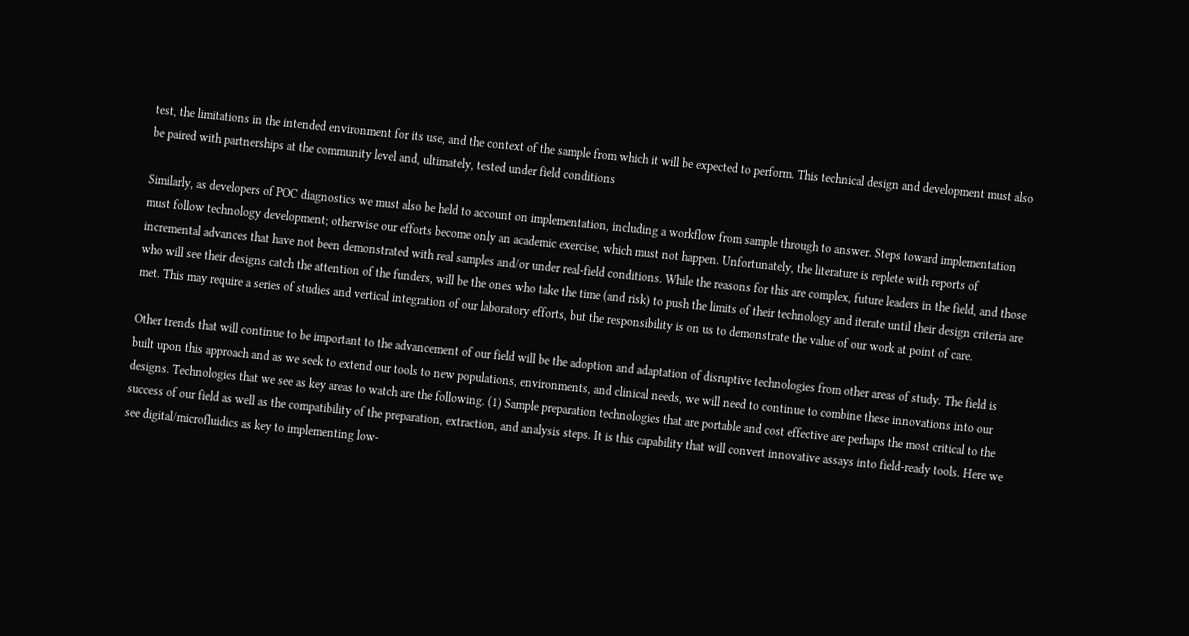test, the limitations in the intended environment for its use, and the context of the sample from which it will be expected to perform. This technical design and development must also be paired with partnerships at the community level and, ultimately, tested under field conditions

Similarly, as developers of POC diagnostics we must also be held to account on implementation, including a workflow from sample through to answer. Steps toward implementation must follow technology development; otherwise our efforts become only an academic exercise, which must not happen. Unfortunately, the literature is replete with reports of incremental advances that have not been demonstrated with real samples and/or under real-field conditions. While the reasons for this are complex, future leaders in the field, and those who will see their designs catch the attention of the funders, will be the ones who take the time (and risk) to push the limits of their technology and iterate until their design criteria are met. This may require a series of studies and vertical integration of our laboratory efforts, but the responsibility is on us to demonstrate the value of our work at point of care.

Other trends that will continue to be important to the advancement of our field will be the adoption and adaptation of disruptive technologies from other areas of study. The field is built upon this approach and as we seek to extend our tools to new populations, environments, and clinical needs, we will need to continue to combine these innovations into our designs. Technologies that we see as key areas to watch are the following. (1) Sample preparation technologies that are portable and cost effective are perhaps the most critical to the success of our field as well as the compatibility of the preparation, extraction, and analysis steps. It is this capability that will convert innovative assays into field-ready tools. Here we see digital/microfluidics as key to implementing low-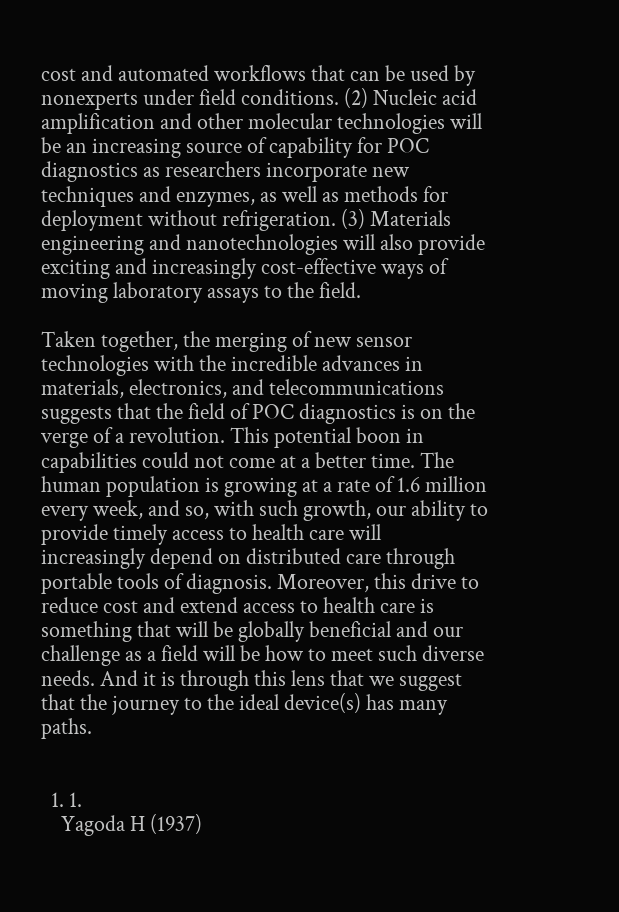cost and automated workflows that can be used by nonexperts under field conditions. (2) Nucleic acid amplification and other molecular technologies will be an increasing source of capability for POC diagnostics as researchers incorporate new techniques and enzymes, as well as methods for deployment without refrigeration. (3) Materials engineering and nanotechnologies will also provide exciting and increasingly cost-effective ways of moving laboratory assays to the field.

Taken together, the merging of new sensor technologies with the incredible advances in materials, electronics, and telecommunications suggests that the field of POC diagnostics is on the verge of a revolution. This potential boon in capabilities could not come at a better time. The human population is growing at a rate of 1.6 million every week, and so, with such growth, our ability to provide timely access to health care will increasingly depend on distributed care through portable tools of diagnosis. Moreover, this drive to reduce cost and extend access to health care is something that will be globally beneficial and our challenge as a field will be how to meet such diverse needs. And it is through this lens that we suggest that the journey to the ideal device(s) has many paths.


  1. 1.
    Yagoda H (1937)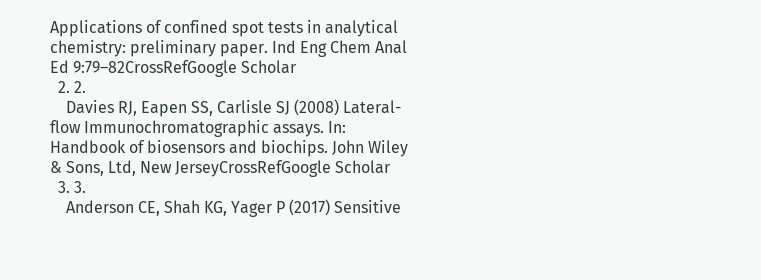Applications of confined spot tests in analytical chemistry: preliminary paper. Ind Eng Chem Anal Ed 9:79–82CrossRefGoogle Scholar
  2. 2.
    Davies RJ, Eapen SS, Carlisle SJ (2008) Lateral-flow Immunochromatographic assays. In: Handbook of biosensors and biochips. John Wiley & Sons, Ltd, New JerseyCrossRefGoogle Scholar
  3. 3.
    Anderson CE, Shah KG, Yager P (2017) Sensitive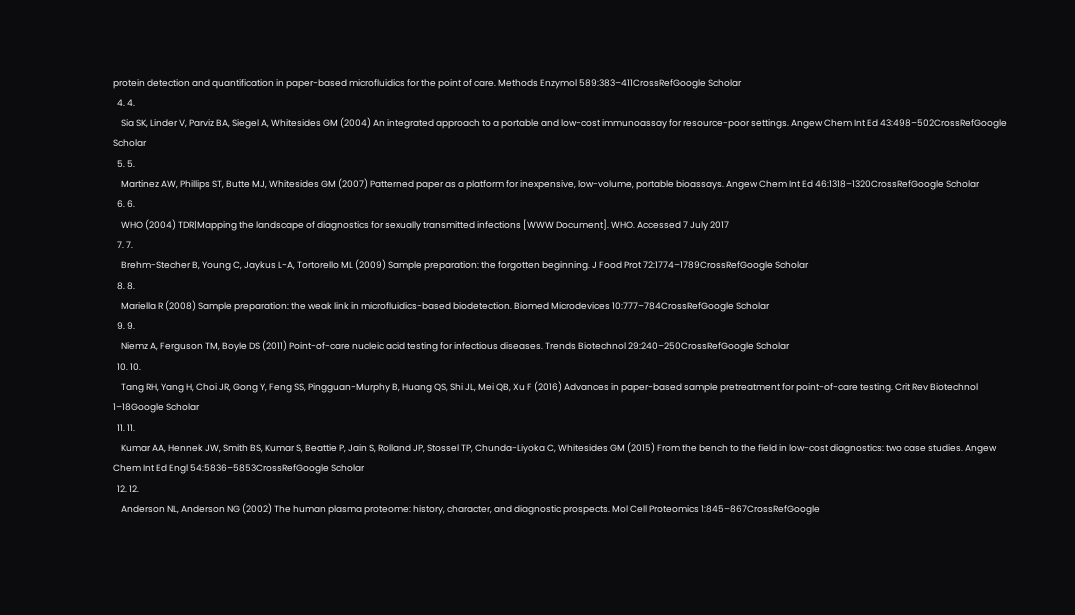protein detection and quantification in paper-based microfluidics for the point of care. Methods Enzymol 589:383–411CrossRefGoogle Scholar
  4. 4.
    Sia SK, Linder V, Parviz BA, Siegel A, Whitesides GM (2004) An integrated approach to a portable and low-cost immunoassay for resource-poor settings. Angew Chem Int Ed 43:498–502CrossRefGoogle Scholar
  5. 5.
    Martinez AW, Phillips ST, Butte MJ, Whitesides GM (2007) Patterned paper as a platform for inexpensive, low-volume, portable bioassays. Angew Chem Int Ed 46:1318–1320CrossRefGoogle Scholar
  6. 6.
    WHO (2004) TDR|Mapping the landscape of diagnostics for sexually transmitted infections [WWW Document]. WHO. Accessed 7 July 2017
  7. 7.
    Brehm-Stecher B, Young C, Jaykus L-A, Tortorello ML (2009) Sample preparation: the forgotten beginning. J Food Prot 72:1774–1789CrossRefGoogle Scholar
  8. 8.
    Mariella R (2008) Sample preparation: the weak link in microfluidics-based biodetection. Biomed Microdevices 10:777–784CrossRefGoogle Scholar
  9. 9.
    Niemz A, Ferguson TM, Boyle DS (2011) Point-of-care nucleic acid testing for infectious diseases. Trends Biotechnol 29:240–250CrossRefGoogle Scholar
  10. 10.
    Tang RH, Yang H, Choi JR, Gong Y, Feng SS, Pingguan-Murphy B, Huang QS, Shi JL, Mei QB, Xu F (2016) Advances in paper-based sample pretreatment for point-of-care testing. Crit Rev Biotechnol 1–18Google Scholar
  11. 11.
    Kumar AA, Hennek JW, Smith BS, Kumar S, Beattie P, Jain S, Rolland JP, Stossel TP, Chunda-Liyoka C, Whitesides GM (2015) From the bench to the field in low-cost diagnostics: two case studies. Angew Chem Int Ed Engl 54:5836–5853CrossRefGoogle Scholar
  12. 12.
    Anderson NL, Anderson NG (2002) The human plasma proteome: history, character, and diagnostic prospects. Mol Cell Proteomics 1:845–867CrossRefGoogle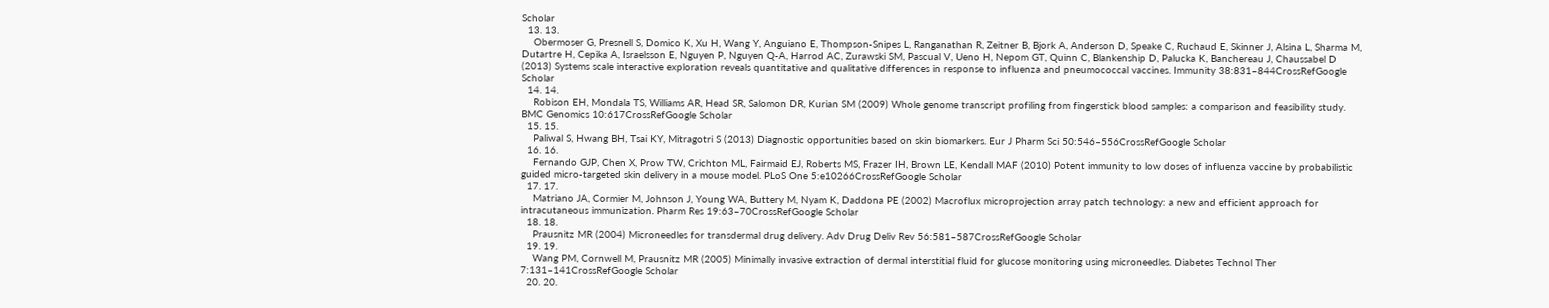Scholar
  13. 13.
    Obermoser G, Presnell S, Domico K, Xu H, Wang Y, Anguiano E, Thompson-Snipes L, Ranganathan R, Zeitner B, Bjork A, Anderson D, Speake C, Ruchaud E, Skinner J, Alsina L, Sharma M, Dutartre H, Cepika A, Israelsson E, Nguyen P, Nguyen Q-A, Harrod AC, Zurawski SM, Pascual V, Ueno H, Nepom GT, Quinn C, Blankenship D, Palucka K, Banchereau J, Chaussabel D (2013) Systems scale interactive exploration reveals quantitative and qualitative differences in response to influenza and pneumococcal vaccines. Immunity 38:831–844CrossRefGoogle Scholar
  14. 14.
    Robison EH, Mondala TS, Williams AR, Head SR, Salomon DR, Kurian SM (2009) Whole genome transcript profiling from fingerstick blood samples: a comparison and feasibility study. BMC Genomics 10:617CrossRefGoogle Scholar
  15. 15.
    Paliwal S, Hwang BH, Tsai KY, Mitragotri S (2013) Diagnostic opportunities based on skin biomarkers. Eur J Pharm Sci 50:546–556CrossRefGoogle Scholar
  16. 16.
    Fernando GJP, Chen X, Prow TW, Crichton ML, Fairmaid EJ, Roberts MS, Frazer IH, Brown LE, Kendall MAF (2010) Potent immunity to low doses of influenza vaccine by probabilistic guided micro-targeted skin delivery in a mouse model. PLoS One 5:e10266CrossRefGoogle Scholar
  17. 17.
    Matriano JA, Cormier M, Johnson J, Young WA, Buttery M, Nyam K, Daddona PE (2002) Macroflux microprojection array patch technology: a new and efficient approach for intracutaneous immunization. Pharm Res 19:63–70CrossRefGoogle Scholar
  18. 18.
    Prausnitz MR (2004) Microneedles for transdermal drug delivery. Adv Drug Deliv Rev 56:581–587CrossRefGoogle Scholar
  19. 19.
    Wang PM, Cornwell M, Prausnitz MR (2005) Minimally invasive extraction of dermal interstitial fluid for glucose monitoring using microneedles. Diabetes Technol Ther 7:131–141CrossRefGoogle Scholar
  20. 20.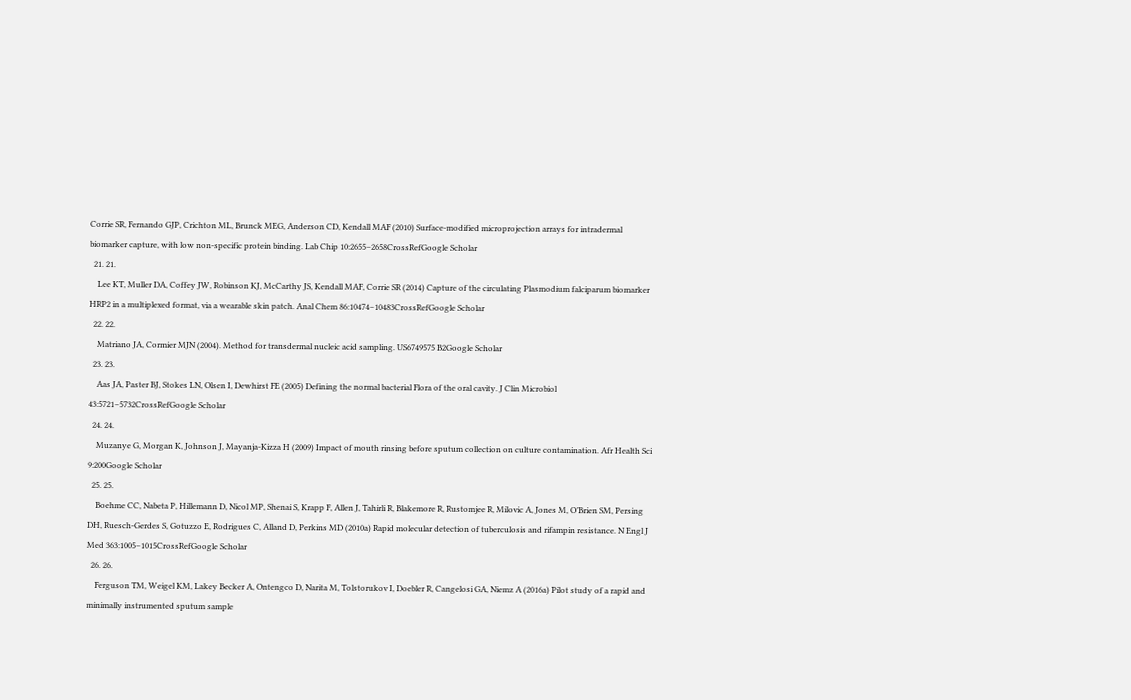Corrie SR, Fernando GJP, Crichton ML, Brunck MEG, Anderson CD, Kendall MAF (2010) Surface-modified microprojection arrays for intradermal biomarker capture, with low non-specific protein binding. Lab Chip 10:2655–2658CrossRefGoogle Scholar
  21. 21.
    Lee KT, Muller DA, Coffey JW, Robinson KJ, McCarthy JS, Kendall MAF, Corrie SR (2014) Capture of the circulating Plasmodium falciparum biomarker HRP2 in a multiplexed format, via a wearable skin patch. Anal Chem 86:10474–10483CrossRefGoogle Scholar
  22. 22.
    Matriano JA, Cormier MJN (2004). Method for transdermal nucleic acid sampling. US6749575 B2Google Scholar
  23. 23.
    Aas JA, Paster BJ, Stokes LN, Olsen I, Dewhirst FE (2005) Defining the normal bacterial Flora of the oral cavity. J Clin Microbiol 43:5721–5732CrossRefGoogle Scholar
  24. 24.
    Muzanye G, Morgan K, Johnson J, Mayanja-Kizza H (2009) Impact of mouth rinsing before sputum collection on culture contamination. Afr Health Sci 9:200Google Scholar
  25. 25.
    Boehme CC, Nabeta P, Hillemann D, Nicol MP, Shenai S, Krapp F, Allen J, Tahirli R, Blakemore R, Rustomjee R, Milovic A, Jones M, O’Brien SM, Persing DH, Ruesch-Gerdes S, Gotuzzo E, Rodrigues C, Alland D, Perkins MD (2010a) Rapid molecular detection of tuberculosis and rifampin resistance. N Engl J Med 363:1005–1015CrossRefGoogle Scholar
  26. 26.
    Ferguson TM, Weigel KM, Lakey Becker A, Ontengco D, Narita M, Tolstorukov I, Doebler R, Cangelosi GA, Niemz A (2016a) Pilot study of a rapid and minimally instrumented sputum sample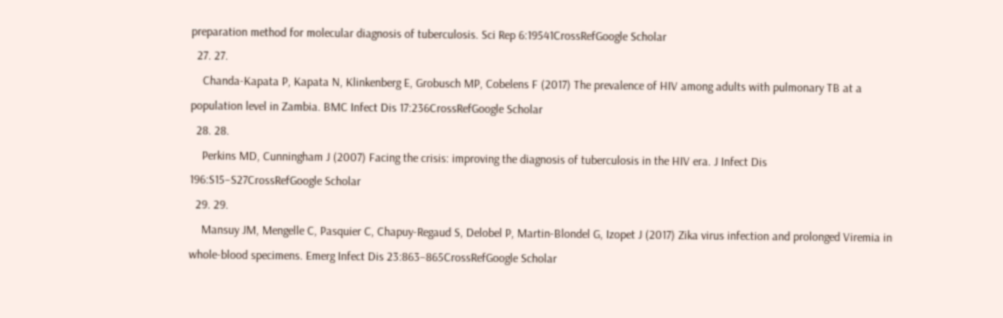preparation method for molecular diagnosis of tuberculosis. Sci Rep 6:19541CrossRefGoogle Scholar
  27. 27.
    Chanda-Kapata P, Kapata N, Klinkenberg E, Grobusch MP, Cobelens F (2017) The prevalence of HIV among adults with pulmonary TB at a population level in Zambia. BMC Infect Dis 17:236CrossRefGoogle Scholar
  28. 28.
    Perkins MD, Cunningham J (2007) Facing the crisis: improving the diagnosis of tuberculosis in the HIV era. J Infect Dis 196:S15–S27CrossRefGoogle Scholar
  29. 29.
    Mansuy JM, Mengelle C, Pasquier C, Chapuy-Regaud S, Delobel P, Martin-Blondel G, Izopet J (2017) Zika virus infection and prolonged Viremia in whole-blood specimens. Emerg Infect Dis 23:863–865CrossRefGoogle Scholar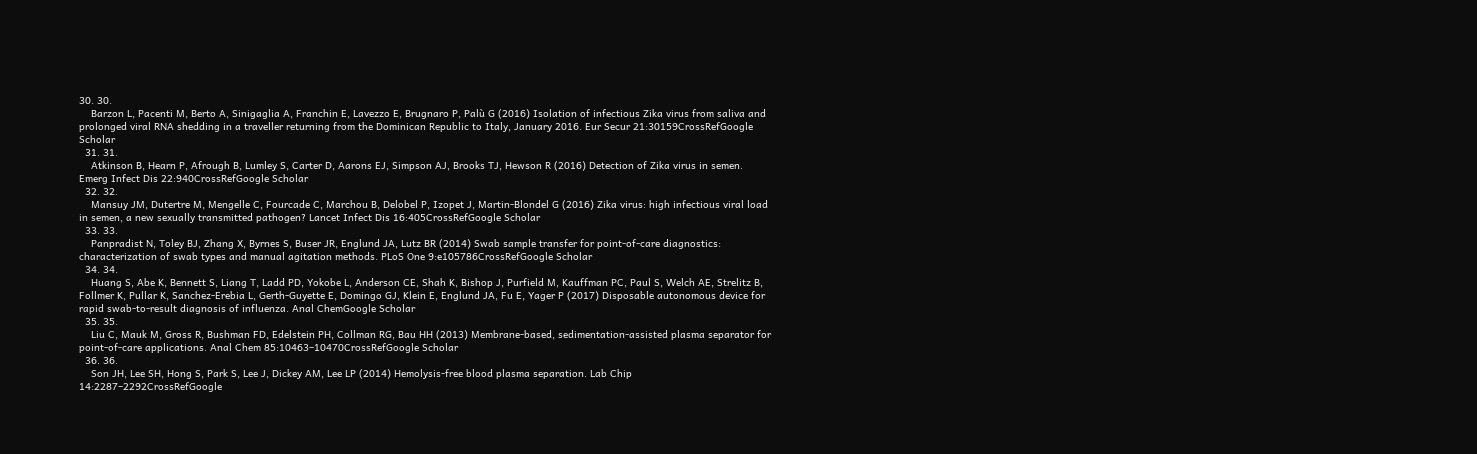30. 30.
    Barzon L, Pacenti M, Berto A, Sinigaglia A, Franchin E, Lavezzo E, Brugnaro P, Palù G (2016) Isolation of infectious Zika virus from saliva and prolonged viral RNA shedding in a traveller returning from the Dominican Republic to Italy, January 2016. Eur Secur 21:30159CrossRefGoogle Scholar
  31. 31.
    Atkinson B, Hearn P, Afrough B, Lumley S, Carter D, Aarons EJ, Simpson AJ, Brooks TJ, Hewson R (2016) Detection of Zika virus in semen. Emerg Infect Dis 22:940CrossRefGoogle Scholar
  32. 32.
    Mansuy JM, Dutertre M, Mengelle C, Fourcade C, Marchou B, Delobel P, Izopet J, Martin-Blondel G (2016) Zika virus: high infectious viral load in semen, a new sexually transmitted pathogen? Lancet Infect Dis 16:405CrossRefGoogle Scholar
  33. 33.
    Panpradist N, Toley BJ, Zhang X, Byrnes S, Buser JR, Englund JA, Lutz BR (2014) Swab sample transfer for point-of-care diagnostics: characterization of swab types and manual agitation methods. PLoS One 9:e105786CrossRefGoogle Scholar
  34. 34.
    Huang S, Abe K, Bennett S, Liang T, Ladd PD, Yokobe L, Anderson CE, Shah K, Bishop J, Purfield M, Kauffman PC, Paul S, Welch AE, Strelitz B, Follmer K, Pullar K, Sanchez-Erebia L, Gerth-Guyette E, Domingo GJ, Klein E, Englund JA, Fu E, Yager P (2017) Disposable autonomous device for rapid swab-to-result diagnosis of influenza. Anal ChemGoogle Scholar
  35. 35.
    Liu C, Mauk M, Gross R, Bushman FD, Edelstein PH, Collman RG, Bau HH (2013) Membrane-based, sedimentation-assisted plasma separator for point-of-care applications. Anal Chem 85:10463–10470CrossRefGoogle Scholar
  36. 36.
    Son JH, Lee SH, Hong S, Park S, Lee J, Dickey AM, Lee LP (2014) Hemolysis-free blood plasma separation. Lab Chip 14:2287–2292CrossRefGoogle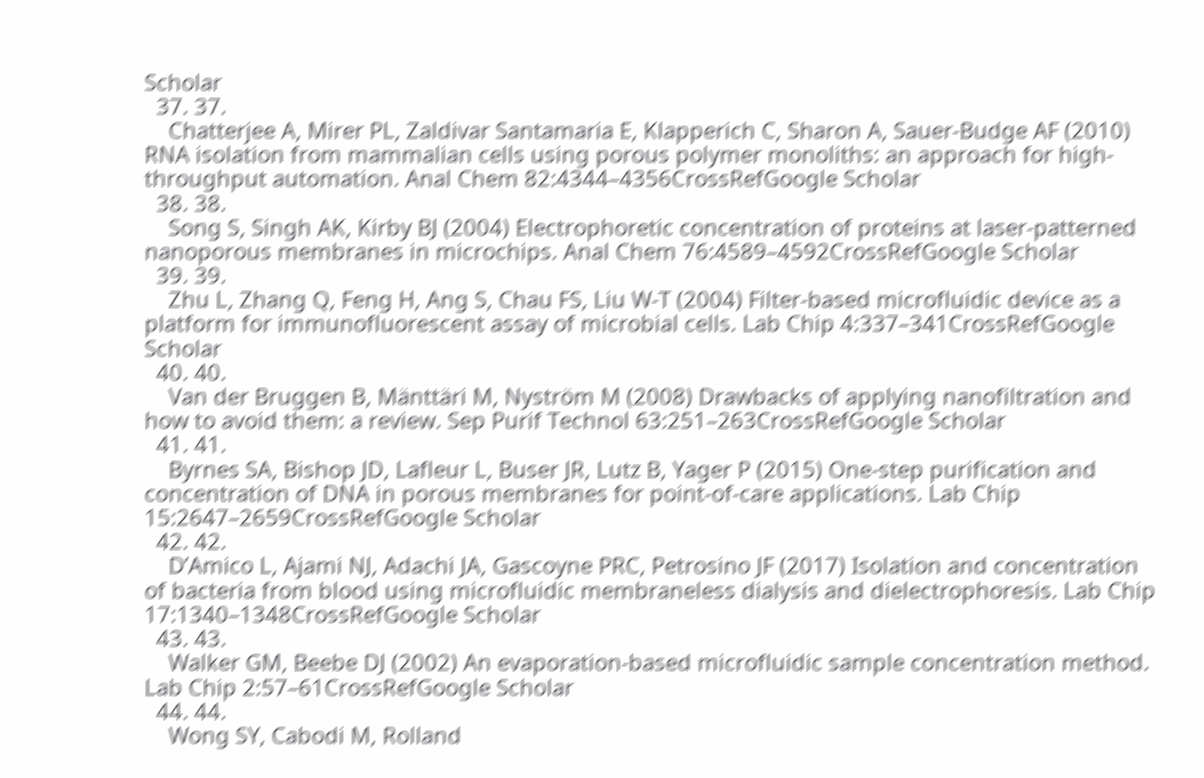Scholar
  37. 37.
    Chatterjee A, Mirer PL, Zaldivar Santamaria E, Klapperich C, Sharon A, Sauer-Budge AF (2010) RNA isolation from mammalian cells using porous polymer monoliths: an approach for high-throughput automation. Anal Chem 82:4344–4356CrossRefGoogle Scholar
  38. 38.
    Song S, Singh AK, Kirby BJ (2004) Electrophoretic concentration of proteins at laser-patterned nanoporous membranes in microchips. Anal Chem 76:4589–4592CrossRefGoogle Scholar
  39. 39.
    Zhu L, Zhang Q, Feng H, Ang S, Chau FS, Liu W-T (2004) Filter-based microfluidic device as a platform for immunofluorescent assay of microbial cells. Lab Chip 4:337–341CrossRefGoogle Scholar
  40. 40.
    Van der Bruggen B, Mänttäri M, Nyström M (2008) Drawbacks of applying nanofiltration and how to avoid them: a review. Sep Purif Technol 63:251–263CrossRefGoogle Scholar
  41. 41.
    Byrnes SA, Bishop JD, Lafleur L, Buser JR, Lutz B, Yager P (2015) One-step purification and concentration of DNA in porous membranes for point-of-care applications. Lab Chip 15:2647–2659CrossRefGoogle Scholar
  42. 42.
    D’Amico L, Ajami NJ, Adachi JA, Gascoyne PRC, Petrosino JF (2017) Isolation and concentration of bacteria from blood using microfluidic membraneless dialysis and dielectrophoresis. Lab Chip 17:1340–1348CrossRefGoogle Scholar
  43. 43.
    Walker GM, Beebe DJ (2002) An evaporation-based microfluidic sample concentration method. Lab Chip 2:57–61CrossRefGoogle Scholar
  44. 44.
    Wong SY, Cabodi M, Rolland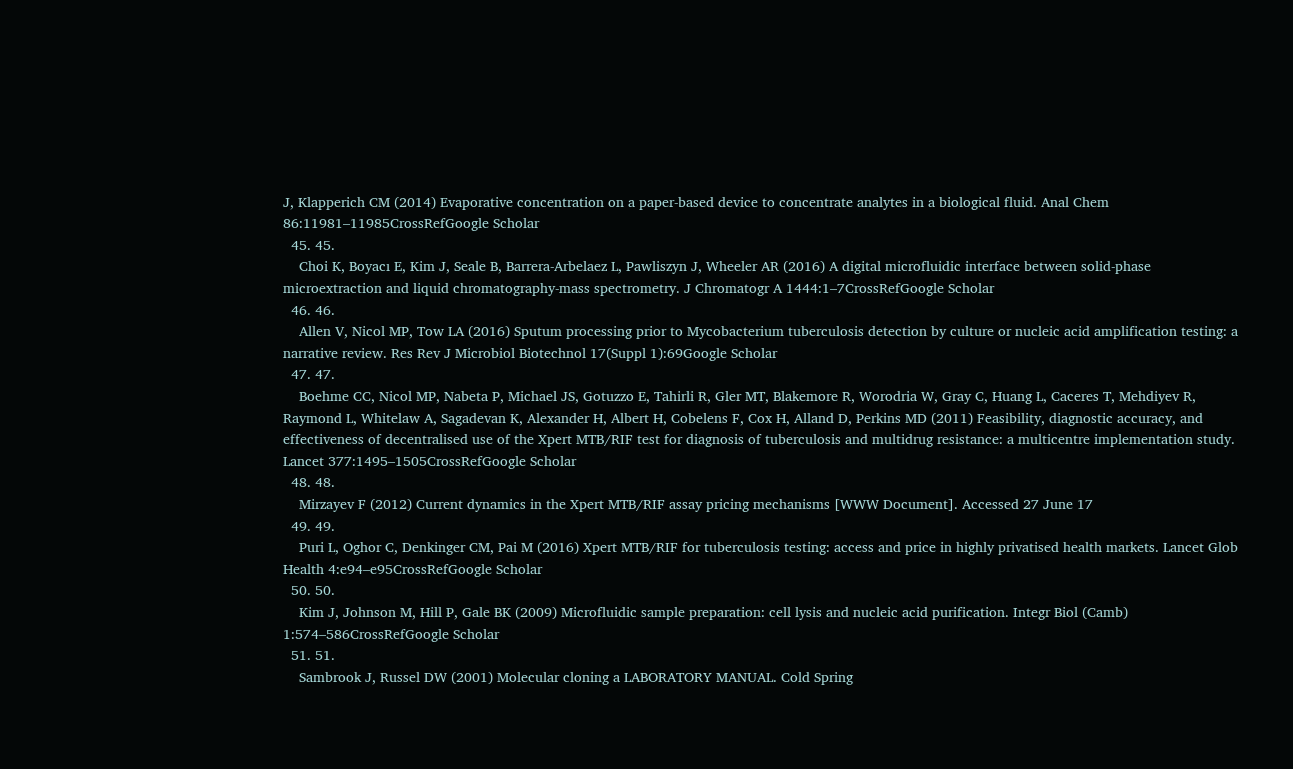J, Klapperich CM (2014) Evaporative concentration on a paper-based device to concentrate analytes in a biological fluid. Anal Chem 86:11981–11985CrossRefGoogle Scholar
  45. 45.
    Choi K, Boyacı E, Kim J, Seale B, Barrera-Arbelaez L, Pawliszyn J, Wheeler AR (2016) A digital microfluidic interface between solid-phase microextraction and liquid chromatography-mass spectrometry. J Chromatogr A 1444:1–7CrossRefGoogle Scholar
  46. 46.
    Allen V, Nicol MP, Tow LA (2016) Sputum processing prior to Mycobacterium tuberculosis detection by culture or nucleic acid amplification testing: a narrative review. Res Rev J Microbiol Biotechnol 17(Suppl 1):69Google Scholar
  47. 47.
    Boehme CC, Nicol MP, Nabeta P, Michael JS, Gotuzzo E, Tahirli R, Gler MT, Blakemore R, Worodria W, Gray C, Huang L, Caceres T, Mehdiyev R, Raymond L, Whitelaw A, Sagadevan K, Alexander H, Albert H, Cobelens F, Cox H, Alland D, Perkins MD (2011) Feasibility, diagnostic accuracy, and effectiveness of decentralised use of the Xpert MTB/RIF test for diagnosis of tuberculosis and multidrug resistance: a multicentre implementation study. Lancet 377:1495–1505CrossRefGoogle Scholar
  48. 48.
    Mirzayev F (2012) Current dynamics in the Xpert MTB/RIF assay pricing mechanisms [WWW Document]. Accessed 27 June 17
  49. 49.
    Puri L, Oghor C, Denkinger CM, Pai M (2016) Xpert MTB/RIF for tuberculosis testing: access and price in highly privatised health markets. Lancet Glob Health 4:e94–e95CrossRefGoogle Scholar
  50. 50.
    Kim J, Johnson M, Hill P, Gale BK (2009) Microfluidic sample preparation: cell lysis and nucleic acid purification. Integr Biol (Camb) 1:574–586CrossRefGoogle Scholar
  51. 51.
    Sambrook J, Russel DW (2001) Molecular cloning a LABORATORY MANUAL. Cold Spring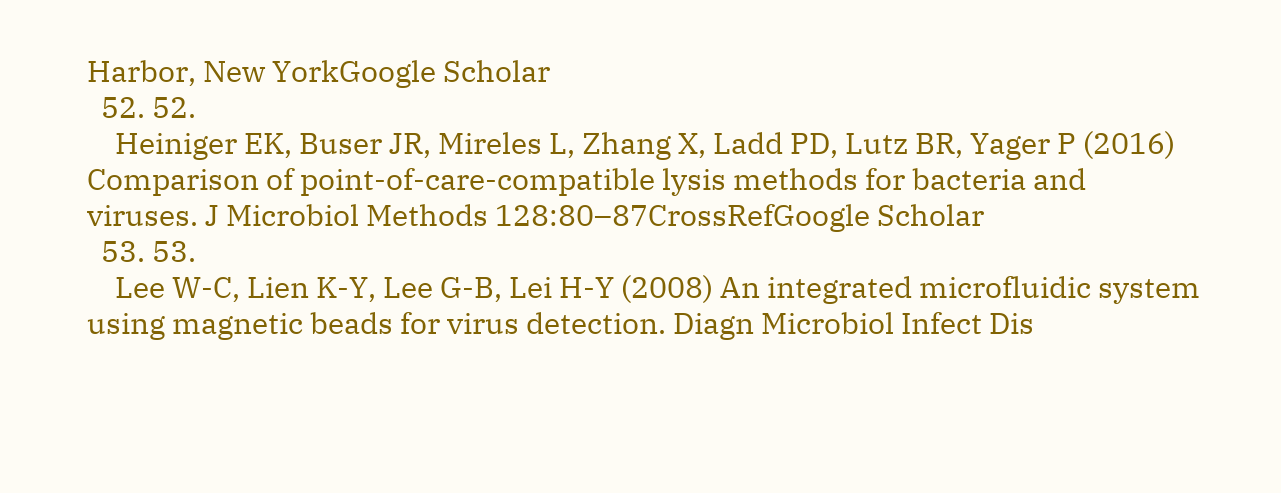Harbor, New YorkGoogle Scholar
  52. 52.
    Heiniger EK, Buser JR, Mireles L, Zhang X, Ladd PD, Lutz BR, Yager P (2016) Comparison of point-of-care-compatible lysis methods for bacteria and viruses. J Microbiol Methods 128:80–87CrossRefGoogle Scholar
  53. 53.
    Lee W-C, Lien K-Y, Lee G-B, Lei H-Y (2008) An integrated microfluidic system using magnetic beads for virus detection. Diagn Microbiol Infect Dis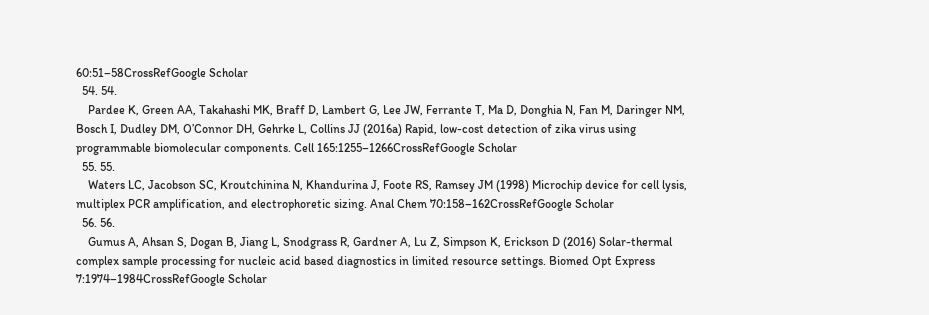60:51–58CrossRefGoogle Scholar
  54. 54.
    Pardee K, Green AA, Takahashi MK, Braff D, Lambert G, Lee JW, Ferrante T, Ma D, Donghia N, Fan M, Daringer NM, Bosch I, Dudley DM, O’Connor DH, Gehrke L, Collins JJ (2016a) Rapid, low-cost detection of zika virus using programmable biomolecular components. Cell 165:1255–1266CrossRefGoogle Scholar
  55. 55.
    Waters LC, Jacobson SC, Kroutchinina N, Khandurina J, Foote RS, Ramsey JM (1998) Microchip device for cell lysis, multiplex PCR amplification, and electrophoretic sizing. Anal Chem 70:158–162CrossRefGoogle Scholar
  56. 56.
    Gumus A, Ahsan S, Dogan B, Jiang L, Snodgrass R, Gardner A, Lu Z, Simpson K, Erickson D (2016) Solar-thermal complex sample processing for nucleic acid based diagnostics in limited resource settings. Biomed Opt Express 7:1974–1984CrossRefGoogle Scholar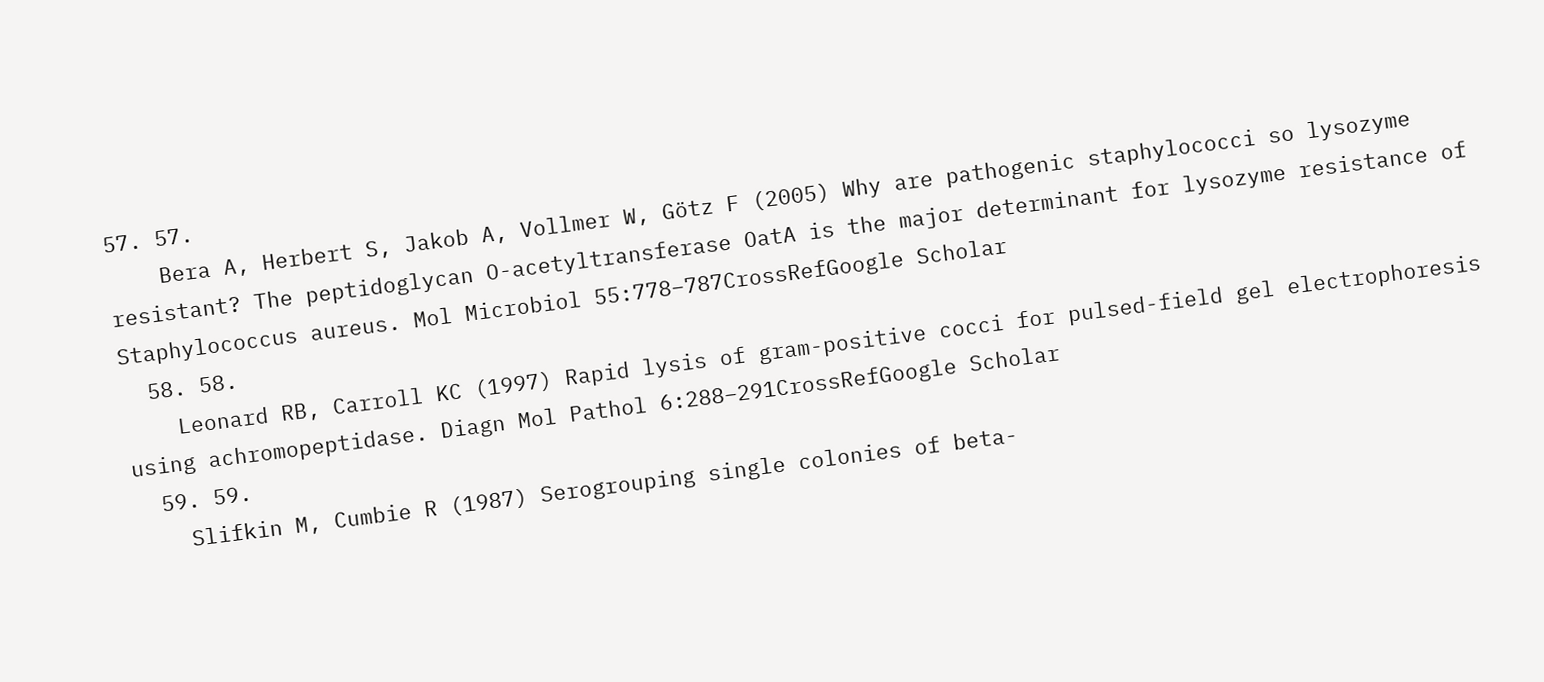57. 57.
    Bera A, Herbert S, Jakob A, Vollmer W, Götz F (2005) Why are pathogenic staphylococci so lysozyme resistant? The peptidoglycan O-acetyltransferase OatA is the major determinant for lysozyme resistance of Staphylococcus aureus. Mol Microbiol 55:778–787CrossRefGoogle Scholar
  58. 58.
    Leonard RB, Carroll KC (1997) Rapid lysis of gram-positive cocci for pulsed-field gel electrophoresis using achromopeptidase. Diagn Mol Pathol 6:288–291CrossRefGoogle Scholar
  59. 59.
    Slifkin M, Cumbie R (1987) Serogrouping single colonies of beta-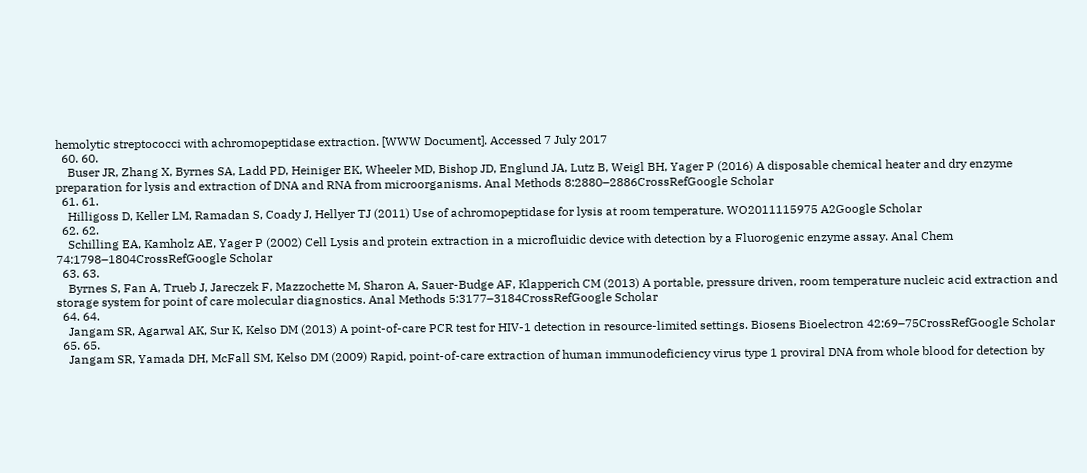hemolytic streptococci with achromopeptidase extraction. [WWW Document]. Accessed 7 July 2017
  60. 60.
    Buser JR, Zhang X, Byrnes SA, Ladd PD, Heiniger EK, Wheeler MD, Bishop JD, Englund JA, Lutz B, Weigl BH, Yager P (2016) A disposable chemical heater and dry enzyme preparation for lysis and extraction of DNA and RNA from microorganisms. Anal Methods 8:2880–2886CrossRefGoogle Scholar
  61. 61.
    Hilligoss D, Keller LM, Ramadan S, Coady J, Hellyer TJ (2011) Use of achromopeptidase for lysis at room temperature. WO2011115975 A2Google Scholar
  62. 62.
    Schilling EA, Kamholz AE, Yager P (2002) Cell Lysis and protein extraction in a microfluidic device with detection by a Fluorogenic enzyme assay. Anal Chem 74:1798–1804CrossRefGoogle Scholar
  63. 63.
    Byrnes S, Fan A, Trueb J, Jareczek F, Mazzochette M, Sharon A, Sauer-Budge AF, Klapperich CM (2013) A portable, pressure driven, room temperature nucleic acid extraction and storage system for point of care molecular diagnostics. Anal Methods 5:3177–3184CrossRefGoogle Scholar
  64. 64.
    Jangam SR, Agarwal AK, Sur K, Kelso DM (2013) A point-of-care PCR test for HIV-1 detection in resource-limited settings. Biosens Bioelectron 42:69–75CrossRefGoogle Scholar
  65. 65.
    Jangam SR, Yamada DH, McFall SM, Kelso DM (2009) Rapid, point-of-care extraction of human immunodeficiency virus type 1 proviral DNA from whole blood for detection by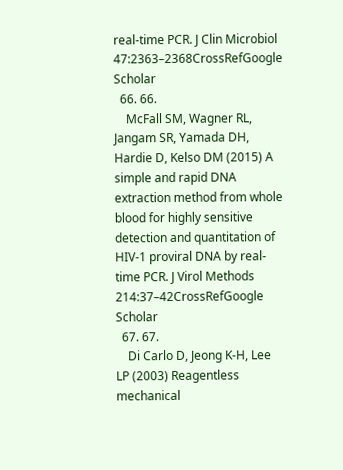real-time PCR. J Clin Microbiol 47:2363–2368CrossRefGoogle Scholar
  66. 66.
    McFall SM, Wagner RL, Jangam SR, Yamada DH, Hardie D, Kelso DM (2015) A simple and rapid DNA extraction method from whole blood for highly sensitive detection and quantitation of HIV-1 proviral DNA by real-time PCR. J Virol Methods 214:37–42CrossRefGoogle Scholar
  67. 67.
    Di Carlo D, Jeong K-H, Lee LP (2003) Reagentless mechanical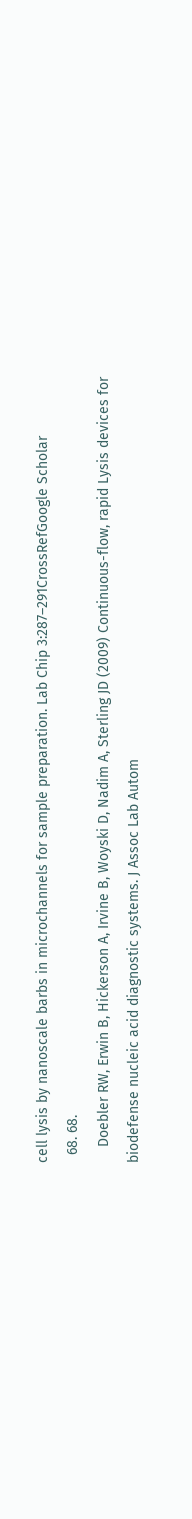cell lysis by nanoscale barbs in microchannels for sample preparation. Lab Chip 3:287–291CrossRefGoogle Scholar
  68. 68.
    Doebler RW, Erwin B, Hickerson A, Irvine B, Woyski D, Nadim A, Sterling JD (2009) Continuous-flow, rapid Lysis devices for biodefense nucleic acid diagnostic systems. J Assoc Lab Autom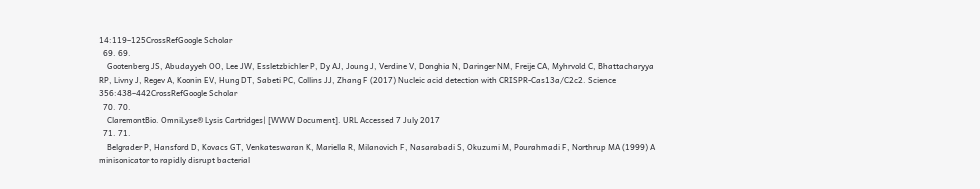14:119–125CrossRefGoogle Scholar
  69. 69.
    Gootenberg JS, Abudayyeh OO, Lee JW, Essletzbichler P, Dy AJ, Joung J, Verdine V, Donghia N, Daringer NM, Freije CA, Myhrvold C, Bhattacharyya RP, Livny J, Regev A, Koonin EV, Hung DT, Sabeti PC, Collins JJ, Zhang F (2017) Nucleic acid detection with CRISPR-Cas13a/C2c2. Science 356:438–442CrossRefGoogle Scholar
  70. 70.
    ClaremontBio. OmniLyse® Lysis Cartridges| [WWW Document]. URL Accessed 7 July 2017
  71. 71.
    Belgrader P, Hansford D, Kovacs GT, Venkateswaran K, Mariella R, Milanovich F, Nasarabadi S, Okuzumi M, Pourahmadi F, Northrup MA (1999) A minisonicator to rapidly disrupt bacterial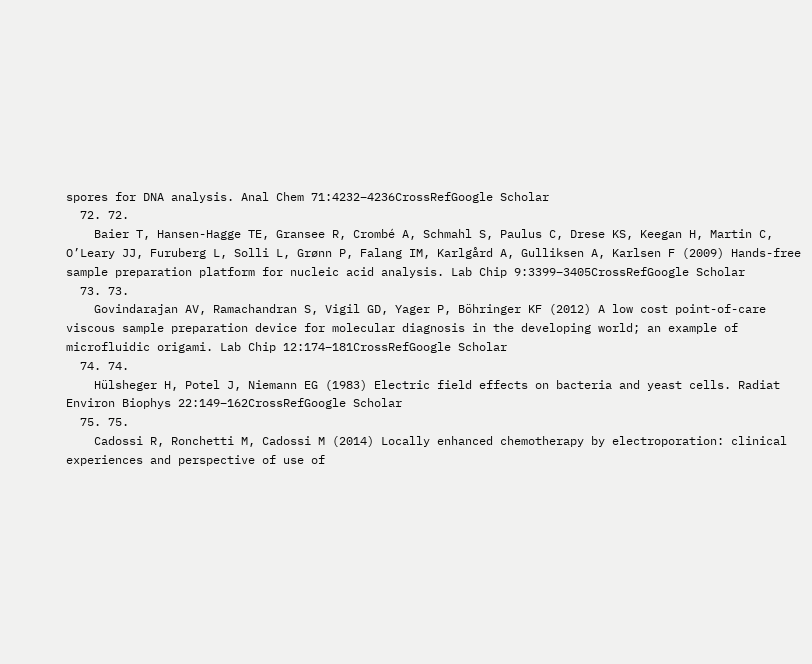spores for DNA analysis. Anal Chem 71:4232–4236CrossRefGoogle Scholar
  72. 72.
    Baier T, Hansen-Hagge TE, Gransee R, Crombé A, Schmahl S, Paulus C, Drese KS, Keegan H, Martin C, O’Leary JJ, Furuberg L, Solli L, Grønn P, Falang IM, Karlgård A, Gulliksen A, Karlsen F (2009) Hands-free sample preparation platform for nucleic acid analysis. Lab Chip 9:3399–3405CrossRefGoogle Scholar
  73. 73.
    Govindarajan AV, Ramachandran S, Vigil GD, Yager P, Böhringer KF (2012) A low cost point-of-care viscous sample preparation device for molecular diagnosis in the developing world; an example of microfluidic origami. Lab Chip 12:174–181CrossRefGoogle Scholar
  74. 74.
    Hülsheger H, Potel J, Niemann EG (1983) Electric field effects on bacteria and yeast cells. Radiat Environ Biophys 22:149–162CrossRefGoogle Scholar
  75. 75.
    Cadossi R, Ronchetti M, Cadossi M (2014) Locally enhanced chemotherapy by electroporation: clinical experiences and perspective of use of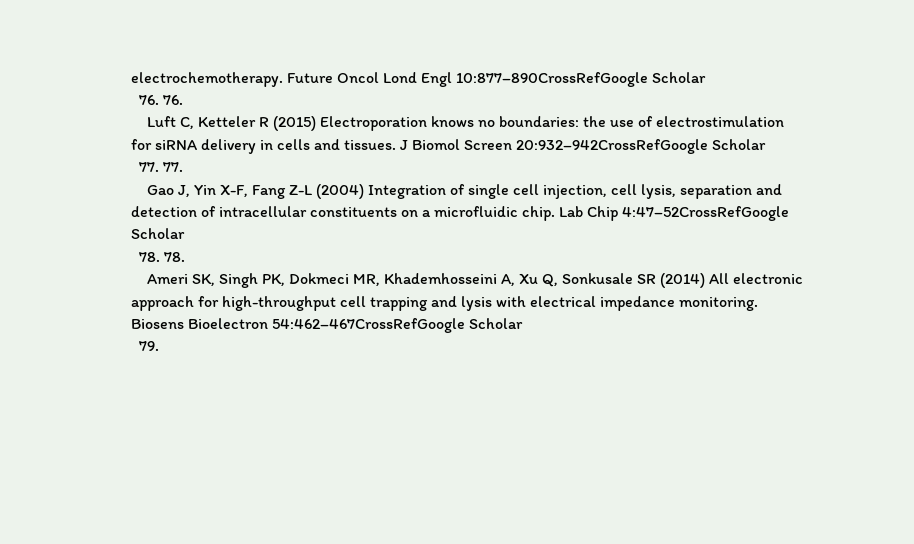electrochemotherapy. Future Oncol Lond Engl 10:877–890CrossRefGoogle Scholar
  76. 76.
    Luft C, Ketteler R (2015) Electroporation knows no boundaries: the use of electrostimulation for siRNA delivery in cells and tissues. J Biomol Screen 20:932–942CrossRefGoogle Scholar
  77. 77.
    Gao J, Yin X-F, Fang Z-L (2004) Integration of single cell injection, cell lysis, separation and detection of intracellular constituents on a microfluidic chip. Lab Chip 4:47–52CrossRefGoogle Scholar
  78. 78.
    Ameri SK, Singh PK, Dokmeci MR, Khademhosseini A, Xu Q, Sonkusale SR (2014) All electronic approach for high-throughput cell trapping and lysis with electrical impedance monitoring. Biosens Bioelectron 54:462–467CrossRefGoogle Scholar
  79.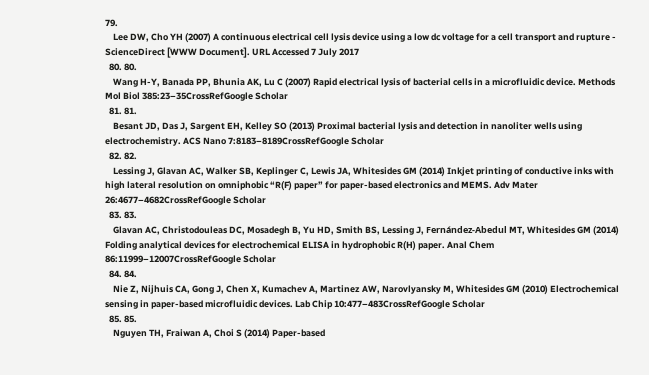79.
    Lee DW, Cho YH (2007) A continuous electrical cell lysis device using a low dc voltage for a cell transport and rupture - ScienceDirect [WWW Document]. URL Accessed 7 July 2017
  80. 80.
    Wang H-Y, Banada PP, Bhunia AK, Lu C (2007) Rapid electrical lysis of bacterial cells in a microfluidic device. Methods Mol Biol 385:23–35CrossRefGoogle Scholar
  81. 81.
    Besant JD, Das J, Sargent EH, Kelley SO (2013) Proximal bacterial lysis and detection in nanoliter wells using electrochemistry. ACS Nano 7:8183–8189CrossRefGoogle Scholar
  82. 82.
    Lessing J, Glavan AC, Walker SB, Keplinger C, Lewis JA, Whitesides GM (2014) Inkjet printing of conductive inks with high lateral resolution on omniphobic “R(F) paper” for paper-based electronics and MEMS. Adv Mater 26:4677–4682CrossRefGoogle Scholar
  83. 83.
    Glavan AC, Christodouleas DC, Mosadegh B, Yu HD, Smith BS, Lessing J, Fernández-Abedul MT, Whitesides GM (2014) Folding analytical devices for electrochemical ELISA in hydrophobic R(H) paper. Anal Chem 86:11999–12007CrossRefGoogle Scholar
  84. 84.
    Nie Z, Nijhuis CA, Gong J, Chen X, Kumachev A, Martinez AW, Narovlyansky M, Whitesides GM (2010) Electrochemical sensing in paper-based microfluidic devices. Lab Chip 10:477–483CrossRefGoogle Scholar
  85. 85.
    Nguyen TH, Fraiwan A, Choi S (2014) Paper-based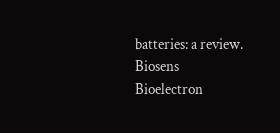batteries: a review. Biosens Bioelectron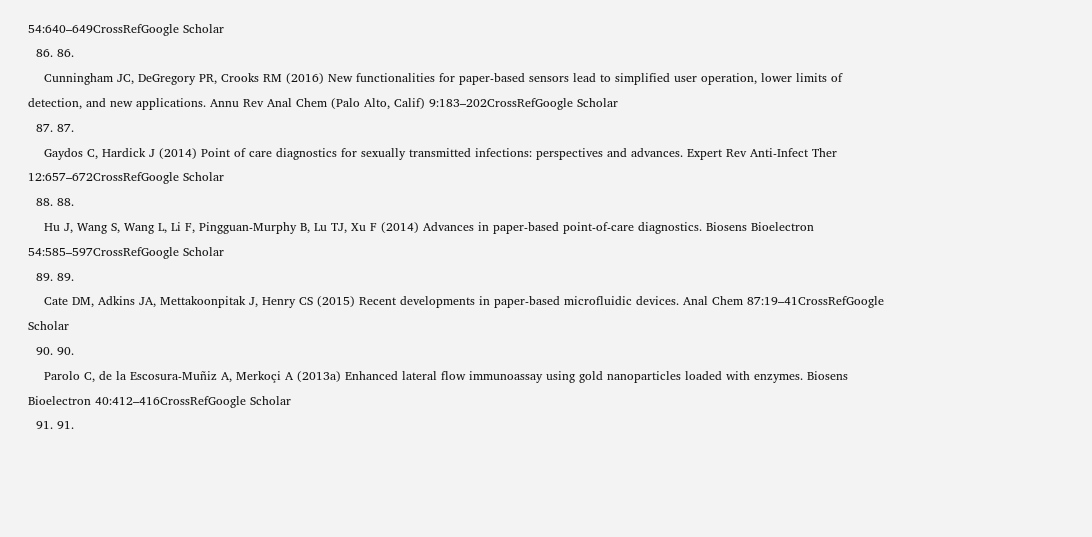54:640–649CrossRefGoogle Scholar
  86. 86.
    Cunningham JC, DeGregory PR, Crooks RM (2016) New functionalities for paper-based sensors lead to simplified user operation, lower limits of detection, and new applications. Annu Rev Anal Chem (Palo Alto, Calif) 9:183–202CrossRefGoogle Scholar
  87. 87.
    Gaydos C, Hardick J (2014) Point of care diagnostics for sexually transmitted infections: perspectives and advances. Expert Rev Anti-Infect Ther 12:657–672CrossRefGoogle Scholar
  88. 88.
    Hu J, Wang S, Wang L, Li F, Pingguan-Murphy B, Lu TJ, Xu F (2014) Advances in paper-based point-of-care diagnostics. Biosens Bioelectron 54:585–597CrossRefGoogle Scholar
  89. 89.
    Cate DM, Adkins JA, Mettakoonpitak J, Henry CS (2015) Recent developments in paper-based microfluidic devices. Anal Chem 87:19–41CrossRefGoogle Scholar
  90. 90.
    Parolo C, de la Escosura-Muñiz A, Merkoçi A (2013a) Enhanced lateral flow immunoassay using gold nanoparticles loaded with enzymes. Biosens Bioelectron 40:412–416CrossRefGoogle Scholar
  91. 91.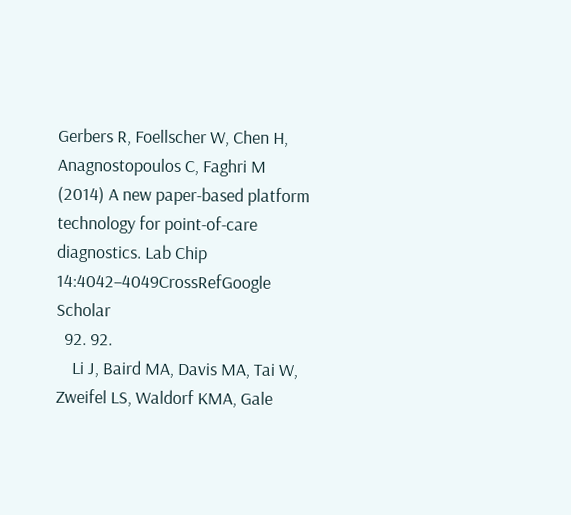Gerbers R, Foellscher W, Chen H, Anagnostopoulos C, Faghri M (2014) A new paper-based platform technology for point-of-care diagnostics. Lab Chip 14:4042–4049CrossRefGoogle Scholar
  92. 92.
    Li J, Baird MA, Davis MA, Tai W, Zweifel LS, Waldorf KMA, Gale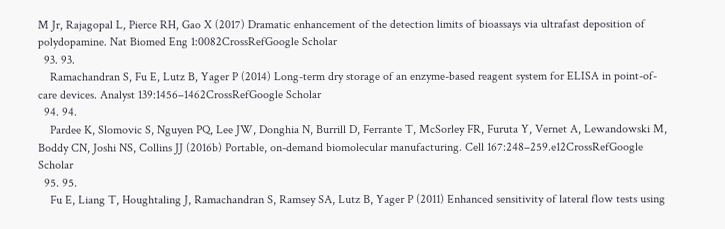M Jr, Rajagopal L, Pierce RH, Gao X (2017) Dramatic enhancement of the detection limits of bioassays via ultrafast deposition of polydopamine. Nat Biomed Eng 1:0082CrossRefGoogle Scholar
  93. 93.
    Ramachandran S, Fu E, Lutz B, Yager P (2014) Long-term dry storage of an enzyme-based reagent system for ELISA in point-of-care devices. Analyst 139:1456–1462CrossRefGoogle Scholar
  94. 94.
    Pardee K, Slomovic S, Nguyen PQ, Lee JW, Donghia N, Burrill D, Ferrante T, McSorley FR, Furuta Y, Vernet A, Lewandowski M, Boddy CN, Joshi NS, Collins JJ (2016b) Portable, on-demand biomolecular manufacturing. Cell 167:248–259.e12CrossRefGoogle Scholar
  95. 95.
    Fu E, Liang T, Houghtaling J, Ramachandran S, Ramsey SA, Lutz B, Yager P (2011) Enhanced sensitivity of lateral flow tests using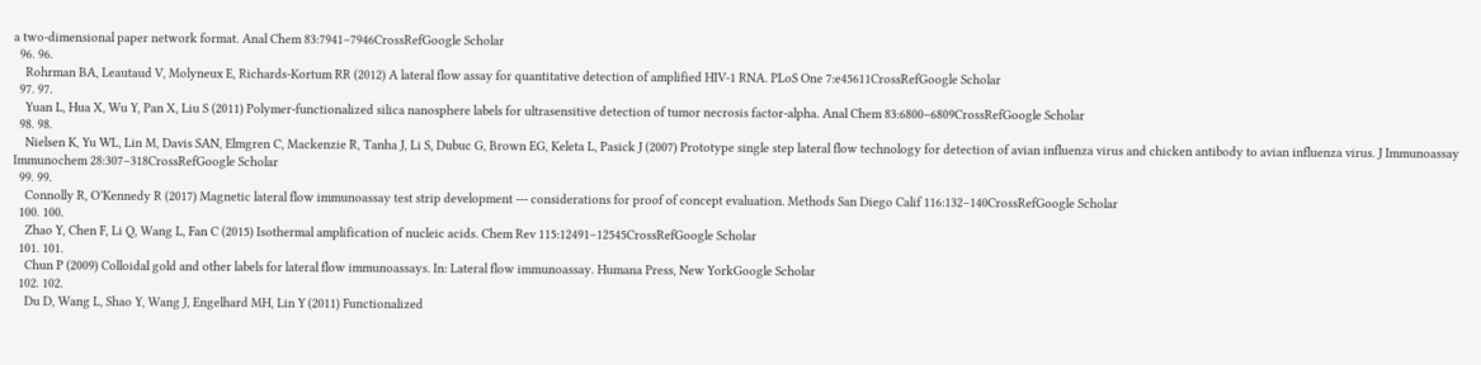a two-dimensional paper network format. Anal Chem 83:7941–7946CrossRefGoogle Scholar
  96. 96.
    Rohrman BA, Leautaud V, Molyneux E, Richards-Kortum RR (2012) A lateral flow assay for quantitative detection of amplified HIV-1 RNA. PLoS One 7:e45611CrossRefGoogle Scholar
  97. 97.
    Yuan L, Hua X, Wu Y, Pan X, Liu S (2011) Polymer-functionalized silica nanosphere labels for ultrasensitive detection of tumor necrosis factor-alpha. Anal Chem 83:6800–6809CrossRefGoogle Scholar
  98. 98.
    Nielsen K, Yu WL, Lin M, Davis SAN, Elmgren C, Mackenzie R, Tanha J, Li S, Dubuc G, Brown EG, Keleta L, Pasick J (2007) Prototype single step lateral flow technology for detection of avian influenza virus and chicken antibody to avian influenza virus. J Immunoassay Immunochem 28:307–318CrossRefGoogle Scholar
  99. 99.
    Connolly R, O’Kennedy R (2017) Magnetic lateral flow immunoassay test strip development --- considerations for proof of concept evaluation. Methods San Diego Calif 116:132–140CrossRefGoogle Scholar
  100. 100.
    Zhao Y, Chen F, Li Q, Wang L, Fan C (2015) Isothermal amplification of nucleic acids. Chem Rev 115:12491–12545CrossRefGoogle Scholar
  101. 101.
    Chun P (2009) Colloidal gold and other labels for lateral flow immunoassays. In: Lateral flow immunoassay. Humana Press, New YorkGoogle Scholar
  102. 102.
    Du D, Wang L, Shao Y, Wang J, Engelhard MH, Lin Y (2011) Functionalized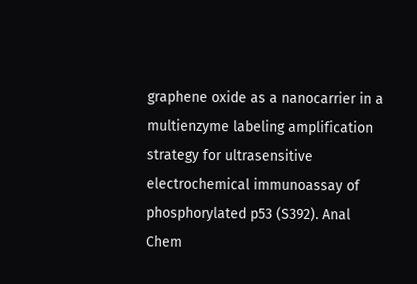graphene oxide as a nanocarrier in a multienzyme labeling amplification strategy for ultrasensitive electrochemical immunoassay of phosphorylated p53 (S392). Anal Chem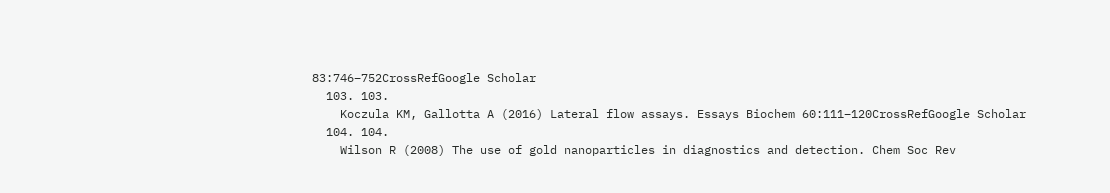83:746–752CrossRefGoogle Scholar
  103. 103.
    Koczula KM, Gallotta A (2016) Lateral flow assays. Essays Biochem 60:111–120CrossRefGoogle Scholar
  104. 104.
    Wilson R (2008) The use of gold nanoparticles in diagnostics and detection. Chem Soc Rev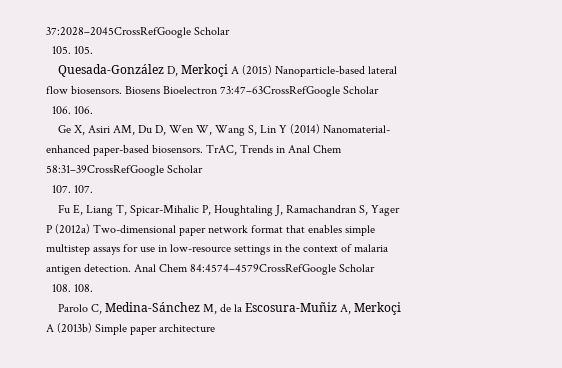37:2028–2045CrossRefGoogle Scholar
  105. 105.
    Quesada-González D, Merkoçi A (2015) Nanoparticle-based lateral flow biosensors. Biosens Bioelectron 73:47–63CrossRefGoogle Scholar
  106. 106.
    Ge X, Asiri AM, Du D, Wen W, Wang S, Lin Y (2014) Nanomaterial-enhanced paper-based biosensors. TrAC, Trends in Anal Chem 58:31–39CrossRefGoogle Scholar
  107. 107.
    Fu E, Liang T, Spicar-Mihalic P, Houghtaling J, Ramachandran S, Yager P (2012a) Two-dimensional paper network format that enables simple multistep assays for use in low-resource settings in the context of malaria antigen detection. Anal Chem 84:4574–4579CrossRefGoogle Scholar
  108. 108.
    Parolo C, Medina-Sánchez M, de la Escosura-Muñiz A, Merkoçi A (2013b) Simple paper architecture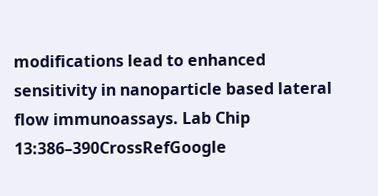modifications lead to enhanced sensitivity in nanoparticle based lateral flow immunoassays. Lab Chip 13:386–390CrossRefGoogle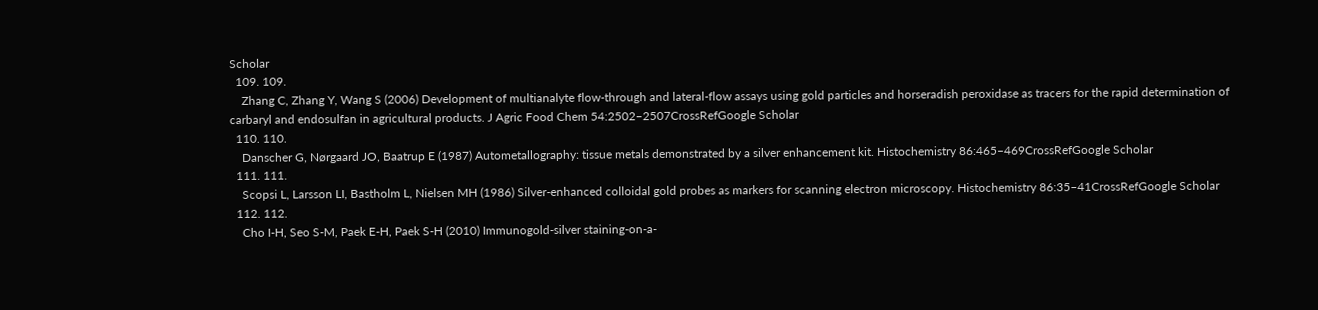Scholar
  109. 109.
    Zhang C, Zhang Y, Wang S (2006) Development of multianalyte flow-through and lateral-flow assays using gold particles and horseradish peroxidase as tracers for the rapid determination of carbaryl and endosulfan in agricultural products. J Agric Food Chem 54:2502–2507CrossRefGoogle Scholar
  110. 110.
    Danscher G, Nørgaard JO, Baatrup E (1987) Autometallography: tissue metals demonstrated by a silver enhancement kit. Histochemistry 86:465–469CrossRefGoogle Scholar
  111. 111.
    Scopsi L, Larsson LI, Bastholm L, Nielsen MH (1986) Silver-enhanced colloidal gold probes as markers for scanning electron microscopy. Histochemistry 86:35–41CrossRefGoogle Scholar
  112. 112.
    Cho I-H, Seo S-M, Paek E-H, Paek S-H (2010) Immunogold-silver staining-on-a-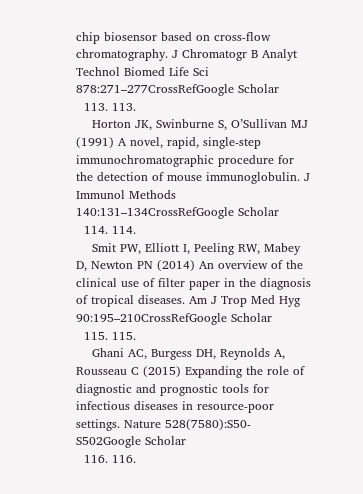chip biosensor based on cross-flow chromatography. J Chromatogr B Analyt Technol Biomed Life Sci 878:271–277CrossRefGoogle Scholar
  113. 113.
    Horton JK, Swinburne S, O’Sullivan MJ (1991) A novel, rapid, single-step immunochromatographic procedure for the detection of mouse immunoglobulin. J Immunol Methods 140:131–134CrossRefGoogle Scholar
  114. 114.
    Smit PW, Elliott I, Peeling RW, Mabey D, Newton PN (2014) An overview of the clinical use of filter paper in the diagnosis of tropical diseases. Am J Trop Med Hyg 90:195–210CrossRefGoogle Scholar
  115. 115.
    Ghani AC, Burgess DH, Reynolds A, Rousseau C (2015) Expanding the role of diagnostic and prognostic tools for infectious diseases in resource-poor settings. Nature 528(7580):S50-S502Google Scholar
  116. 116.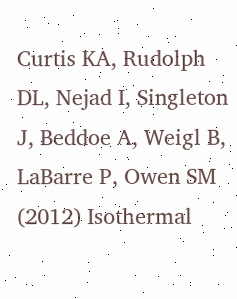Curtis KA, Rudolph DL, Nejad I, Singleton J, Beddoe A, Weigl B, LaBarre P, Owen SM (2012) Isothermal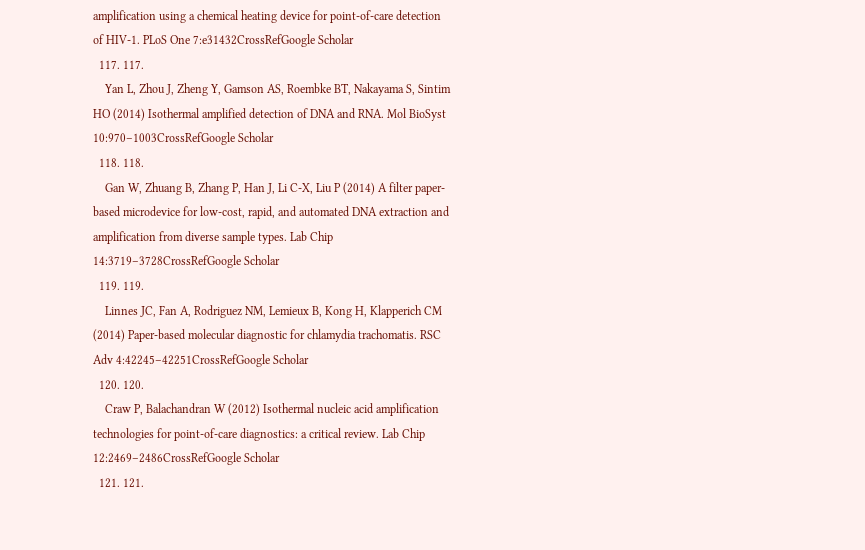amplification using a chemical heating device for point-of-care detection of HIV-1. PLoS One 7:e31432CrossRefGoogle Scholar
  117. 117.
    Yan L, Zhou J, Zheng Y, Gamson AS, Roembke BT, Nakayama S, Sintim HO (2014) Isothermal amplified detection of DNA and RNA. Mol BioSyst 10:970–1003CrossRefGoogle Scholar
  118. 118.
    Gan W, Zhuang B, Zhang P, Han J, Li C-X, Liu P (2014) A filter paper-based microdevice for low-cost, rapid, and automated DNA extraction and amplification from diverse sample types. Lab Chip 14:3719–3728CrossRefGoogle Scholar
  119. 119.
    Linnes JC, Fan A, Rodriguez NM, Lemieux B, Kong H, Klapperich CM (2014) Paper-based molecular diagnostic for chlamydia trachomatis. RSC Adv 4:42245–42251CrossRefGoogle Scholar
  120. 120.
    Craw P, Balachandran W (2012) Isothermal nucleic acid amplification technologies for point-of-care diagnostics: a critical review. Lab Chip 12:2469–2486CrossRefGoogle Scholar
  121. 121.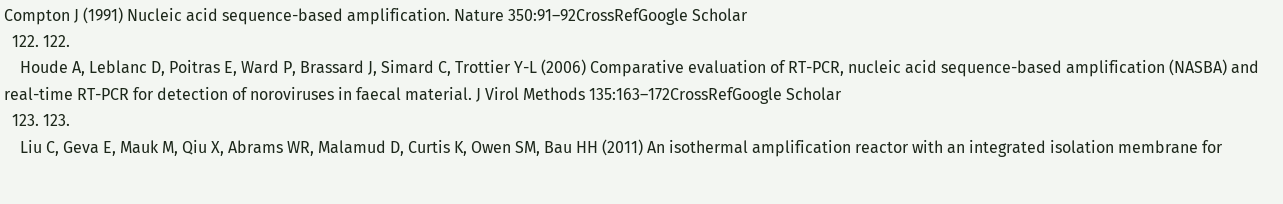Compton J (1991) Nucleic acid sequence-based amplification. Nature 350:91–92CrossRefGoogle Scholar
  122. 122.
    Houde A, Leblanc D, Poitras E, Ward P, Brassard J, Simard C, Trottier Y-L (2006) Comparative evaluation of RT-PCR, nucleic acid sequence-based amplification (NASBA) and real-time RT-PCR for detection of noroviruses in faecal material. J Virol Methods 135:163–172CrossRefGoogle Scholar
  123. 123.
    Liu C, Geva E, Mauk M, Qiu X, Abrams WR, Malamud D, Curtis K, Owen SM, Bau HH (2011) An isothermal amplification reactor with an integrated isolation membrane for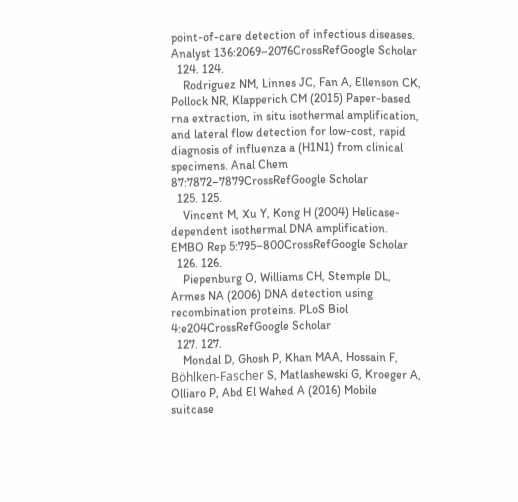point-of-care detection of infectious diseases. Analyst 136:2069–2076CrossRefGoogle Scholar
  124. 124.
    Rodriguez NM, Linnes JC, Fan A, Ellenson CK, Pollock NR, Klapperich CM (2015) Paper-based rna extraction, in situ isothermal amplification, and lateral flow detection for low-cost, rapid diagnosis of influenza a (H1N1) from clinical specimens. Anal Chem 87:7872–7879CrossRefGoogle Scholar
  125. 125.
    Vincent M, Xu Y, Kong H (2004) Helicase-dependent isothermal DNA amplification. EMBO Rep 5:795–800CrossRefGoogle Scholar
  126. 126.
    Piepenburg O, Williams CH, Stemple DL, Armes NA (2006) DNA detection using recombination proteins. PLoS Biol 4:e204CrossRefGoogle Scholar
  127. 127.
    Mondal D, Ghosh P, Khan MAA, Hossain F, Böhlken-Fascher S, Matlashewski G, Kroeger A, Olliaro P, Abd El Wahed A (2016) Mobile suitcase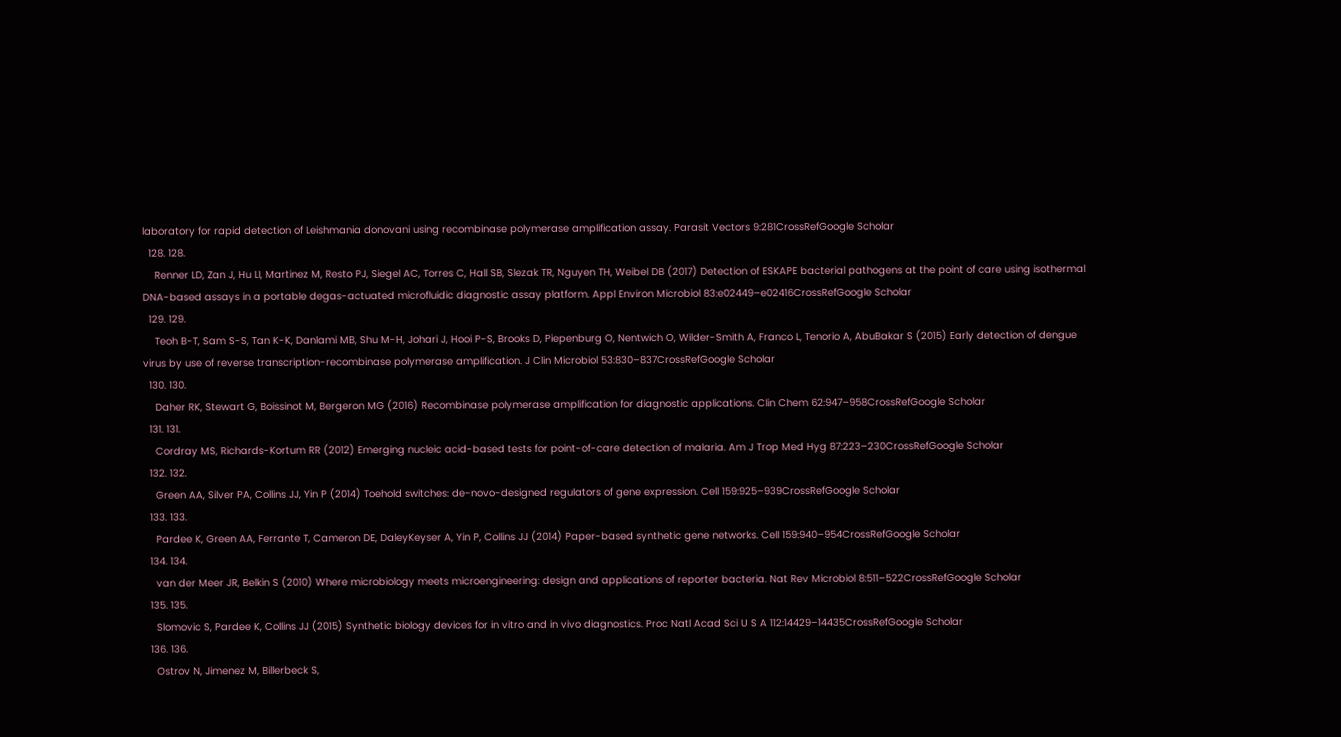laboratory for rapid detection of Leishmania donovani using recombinase polymerase amplification assay. Parasit Vectors 9:281CrossRefGoogle Scholar
  128. 128.
    Renner LD, Zan J, Hu LI, Martinez M, Resto PJ, Siegel AC, Torres C, Hall SB, Slezak TR, Nguyen TH, Weibel DB (2017) Detection of ESKAPE bacterial pathogens at the point of care using isothermal DNA-based assays in a portable degas-actuated microfluidic diagnostic assay platform. Appl Environ Microbiol 83:e02449–e02416CrossRefGoogle Scholar
  129. 129.
    Teoh B-T, Sam S-S, Tan K-K, Danlami MB, Shu M-H, Johari J, Hooi P-S, Brooks D, Piepenburg O, Nentwich O, Wilder-Smith A, Franco L, Tenorio A, AbuBakar S (2015) Early detection of dengue virus by use of reverse transcription-recombinase polymerase amplification. J Clin Microbiol 53:830–837CrossRefGoogle Scholar
  130. 130.
    Daher RK, Stewart G, Boissinot M, Bergeron MG (2016) Recombinase polymerase amplification for diagnostic applications. Clin Chem 62:947–958CrossRefGoogle Scholar
  131. 131.
    Cordray MS, Richards-Kortum RR (2012) Emerging nucleic acid-based tests for point-of-care detection of malaria. Am J Trop Med Hyg 87:223–230CrossRefGoogle Scholar
  132. 132.
    Green AA, Silver PA, Collins JJ, Yin P (2014) Toehold switches: de-novo-designed regulators of gene expression. Cell 159:925–939CrossRefGoogle Scholar
  133. 133.
    Pardee K, Green AA, Ferrante T, Cameron DE, DaleyKeyser A, Yin P, Collins JJ (2014) Paper-based synthetic gene networks. Cell 159:940–954CrossRefGoogle Scholar
  134. 134.
    van der Meer JR, Belkin S (2010) Where microbiology meets microengineering: design and applications of reporter bacteria. Nat Rev Microbiol 8:511–522CrossRefGoogle Scholar
  135. 135.
    Slomovic S, Pardee K, Collins JJ (2015) Synthetic biology devices for in vitro and in vivo diagnostics. Proc Natl Acad Sci U S A 112:14429–14435CrossRefGoogle Scholar
  136. 136.
    Ostrov N, Jimenez M, Billerbeck S,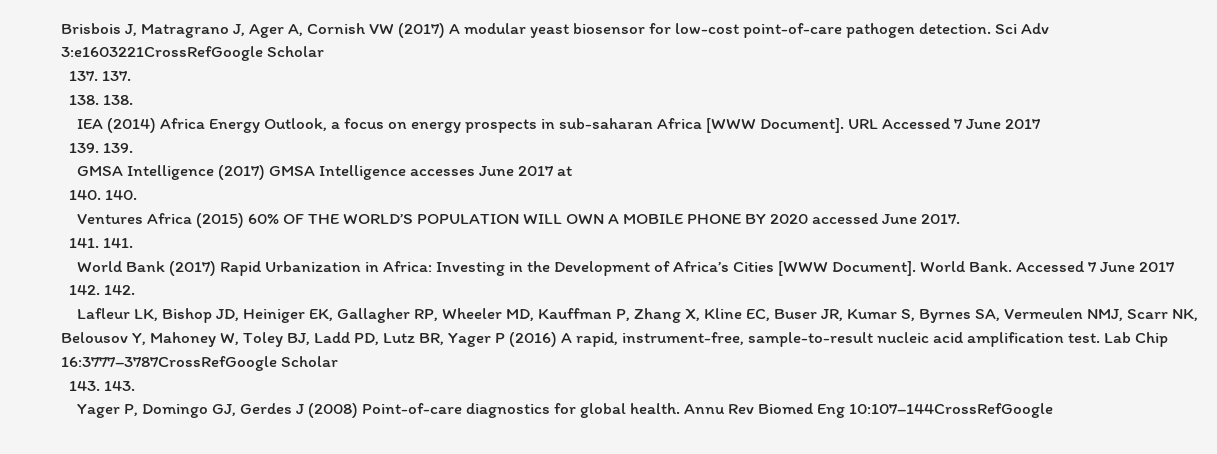Brisbois J, Matragrano J, Ager A, Cornish VW (2017) A modular yeast biosensor for low-cost point-of-care pathogen detection. Sci Adv 3:e1603221CrossRefGoogle Scholar
  137. 137.
  138. 138.
    IEA (2014) Africa Energy Outlook, a focus on energy prospects in sub-saharan Africa [WWW Document]. URL Accessed 7 June 2017
  139. 139.
    GMSA Intelligence (2017) GMSA Intelligence accesses June 2017 at
  140. 140.
    Ventures Africa (2015) 60% OF THE WORLD’S POPULATION WILL OWN A MOBILE PHONE BY 2020 accessed June 2017.
  141. 141.
    World Bank (2017) Rapid Urbanization in Africa: Investing in the Development of Africa’s Cities [WWW Document]. World Bank. Accessed 7 June 2017
  142. 142.
    Lafleur LK, Bishop JD, Heiniger EK, Gallagher RP, Wheeler MD, Kauffman P, Zhang X, Kline EC, Buser JR, Kumar S, Byrnes SA, Vermeulen NMJ, Scarr NK, Belousov Y, Mahoney W, Toley BJ, Ladd PD, Lutz BR, Yager P (2016) A rapid, instrument-free, sample-to-result nucleic acid amplification test. Lab Chip 16:3777–3787CrossRefGoogle Scholar
  143. 143.
    Yager P, Domingo GJ, Gerdes J (2008) Point-of-care diagnostics for global health. Annu Rev Biomed Eng 10:107–144CrossRefGoogle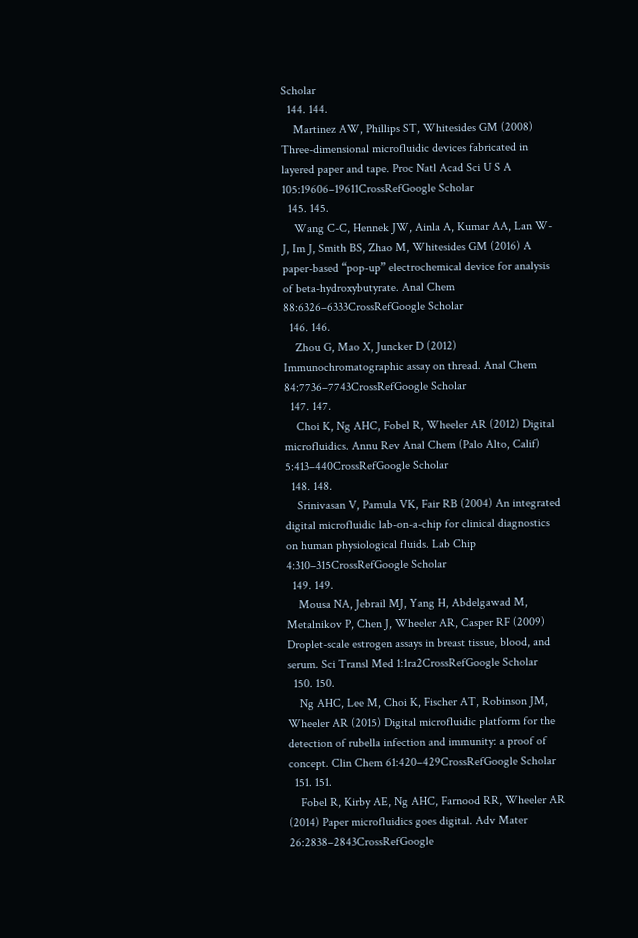Scholar
  144. 144.
    Martinez AW, Phillips ST, Whitesides GM (2008) Three-dimensional microfluidic devices fabricated in layered paper and tape. Proc Natl Acad Sci U S A 105:19606–19611CrossRefGoogle Scholar
  145. 145.
    Wang C-C, Hennek JW, Ainla A, Kumar AA, Lan W-J, Im J, Smith BS, Zhao M, Whitesides GM (2016) A paper-based “pop-up” electrochemical device for analysis of beta-hydroxybutyrate. Anal Chem 88:6326–6333CrossRefGoogle Scholar
  146. 146.
    Zhou G, Mao X, Juncker D (2012) Immunochromatographic assay on thread. Anal Chem 84:7736–7743CrossRefGoogle Scholar
  147. 147.
    Choi K, Ng AHC, Fobel R, Wheeler AR (2012) Digital microfluidics. Annu Rev Anal Chem (Palo Alto, Calif) 5:413–440CrossRefGoogle Scholar
  148. 148.
    Srinivasan V, Pamula VK, Fair RB (2004) An integrated digital microfluidic lab-on-a-chip for clinical diagnostics on human physiological fluids. Lab Chip 4:310–315CrossRefGoogle Scholar
  149. 149.
    Mousa NA, Jebrail MJ, Yang H, Abdelgawad M, Metalnikov P, Chen J, Wheeler AR, Casper RF (2009) Droplet-scale estrogen assays in breast tissue, blood, and serum. Sci Transl Med 1:1ra2CrossRefGoogle Scholar
  150. 150.
    Ng AHC, Lee M, Choi K, Fischer AT, Robinson JM, Wheeler AR (2015) Digital microfluidic platform for the detection of rubella infection and immunity: a proof of concept. Clin Chem 61:420–429CrossRefGoogle Scholar
  151. 151.
    Fobel R, Kirby AE, Ng AHC, Farnood RR, Wheeler AR (2014) Paper microfluidics goes digital. Adv Mater 26:2838–2843CrossRefGoogle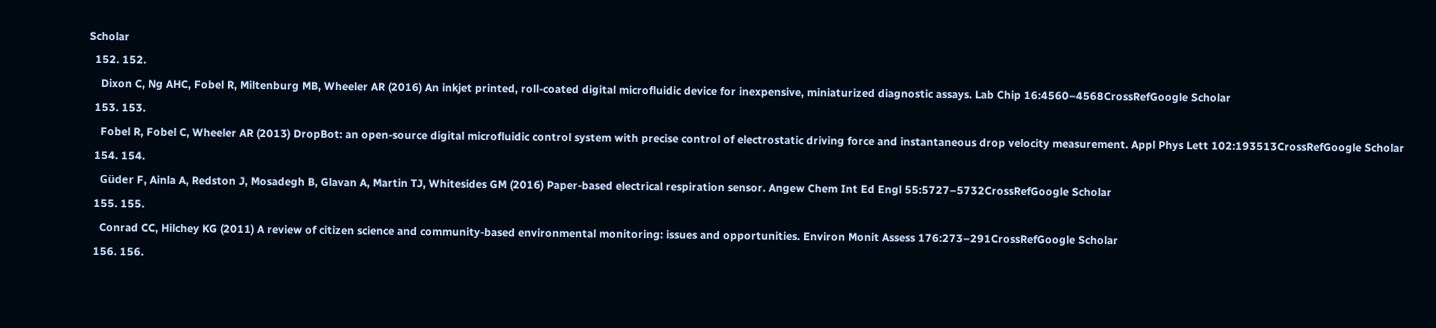Scholar
  152. 152.
    Dixon C, Ng AHC, Fobel R, Miltenburg MB, Wheeler AR (2016) An inkjet printed, roll-coated digital microfluidic device for inexpensive, miniaturized diagnostic assays. Lab Chip 16:4560–4568CrossRefGoogle Scholar
  153. 153.
    Fobel R, Fobel C, Wheeler AR (2013) DropBot: an open-source digital microfluidic control system with precise control of electrostatic driving force and instantaneous drop velocity measurement. Appl Phys Lett 102:193513CrossRefGoogle Scholar
  154. 154.
    Güder F, Ainla A, Redston J, Mosadegh B, Glavan A, Martin TJ, Whitesides GM (2016) Paper-based electrical respiration sensor. Angew Chem Int Ed Engl 55:5727–5732CrossRefGoogle Scholar
  155. 155.
    Conrad CC, Hilchey KG (2011) A review of citizen science and community-based environmental monitoring: issues and opportunities. Environ Monit Assess 176:273–291CrossRefGoogle Scholar
  156. 156.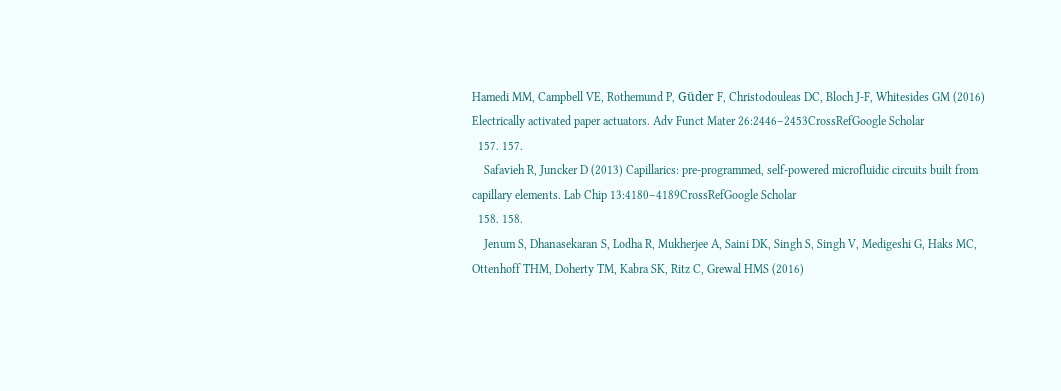Hamedi MM, Campbell VE, Rothemund P, Güder F, Christodouleas DC, Bloch J-F, Whitesides GM (2016) Electrically activated paper actuators. Adv Funct Mater 26:2446–2453CrossRefGoogle Scholar
  157. 157.
    Safavieh R, Juncker D (2013) Capillarics: pre-programmed, self-powered microfluidic circuits built from capillary elements. Lab Chip 13:4180–4189CrossRefGoogle Scholar
  158. 158.
    Jenum S, Dhanasekaran S, Lodha R, Mukherjee A, Saini DK, Singh S, Singh V, Medigeshi G, Haks MC, Ottenhoff THM, Doherty TM, Kabra SK, Ritz C, Grewal HMS (2016)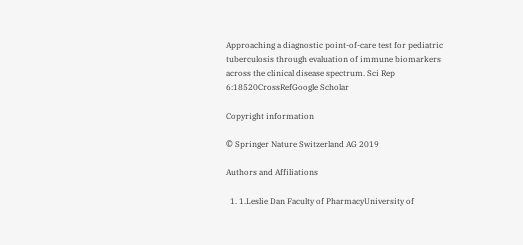Approaching a diagnostic point-of-care test for pediatric tuberculosis through evaluation of immune biomarkers across the clinical disease spectrum. Sci Rep 6:18520CrossRefGoogle Scholar

Copyright information

© Springer Nature Switzerland AG 2019

Authors and Affiliations

  1. 1.Leslie Dan Faculty of PharmacyUniversity of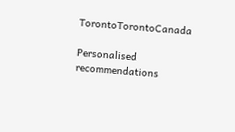TorontoTorontoCanada

Personalised recommendations